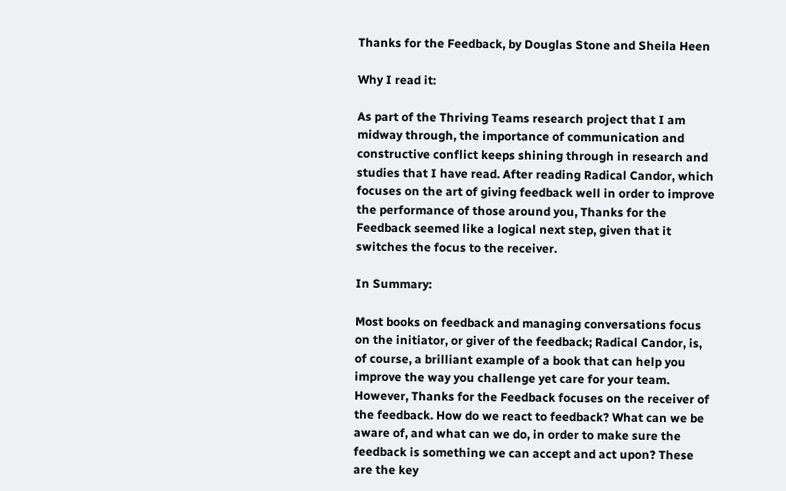Thanks for the Feedback, by Douglas Stone and Sheila Heen

Why I read it:

As part of the Thriving Teams research project that I am midway through, the importance of communication and constructive conflict keeps shining through in research and studies that I have read. After reading Radical Candor, which focuses on the art of giving feedback well in order to improve the performance of those around you, Thanks for the Feedback seemed like a logical next step, given that it switches the focus to the receiver.

In Summary:

Most books on feedback and managing conversations focus on the initiator, or giver of the feedback; Radical Candor, is, of course, a brilliant example of a book that can help you improve the way you challenge yet care for your team. However, Thanks for the Feedback focuses on the receiver of the feedback. How do we react to feedback? What can we be aware of, and what can we do, in order to make sure the feedback is something we can accept and act upon? These are the key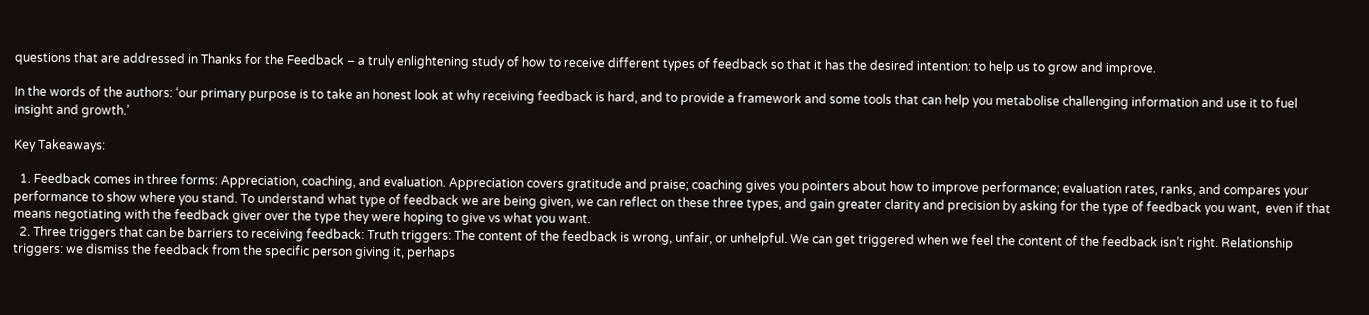questions that are addressed in Thanks for the Feedback – a truly enlightening study of how to receive different types of feedback so that it has the desired intention: to help us to grow and improve.

In the words of the authors: ‘our primary purpose is to take an honest look at why receiving feedback is hard, and to provide a framework and some tools that can help you metabolise challenging information and use it to fuel insight and growth.’

Key Takeaways:

  1. Feedback comes in three forms: Appreciation, coaching, and evaluation. Appreciation covers gratitude and praise; coaching gives you pointers about how to improve performance; evaluation rates, ranks, and compares your performance to show where you stand. To understand what type of feedback we are being given, we can reflect on these three types, and gain greater clarity and precision by asking for the type of feedback you want,  even if that means negotiating with the feedback giver over the type they were hoping to give vs what you want.
  2. Three triggers that can be barriers to receiving feedback: Truth triggers: The content of the feedback is wrong, unfair, or unhelpful. We can get triggered when we feel the content of the feedback isn’t right. Relationship triggers: we dismiss the feedback from the specific person giving it, perhaps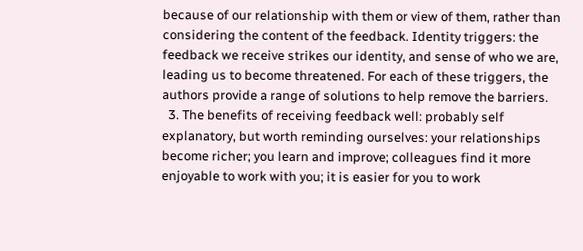because of our relationship with them or view of them, rather than considering the content of the feedback. Identity triggers: the feedback we receive strikes our identity, and sense of who we are, leading us to become threatened. For each of these triggers, the authors provide a range of solutions to help remove the barriers.
  3. The benefits of receiving feedback well: probably self explanatory, but worth reminding ourselves: your relationships become richer; you learn and improve; colleagues find it more enjoyable to work with you; it is easier for you to work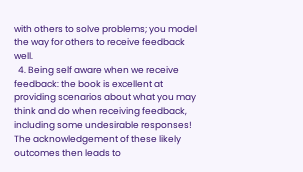with others to solve problems; you model the way for others to receive feedback well.
  4. Being self aware when we receive feedback: the book is excellent at providing scenarios about what you may think and do when receiving feedback, including some undesirable responses! The acknowledgement of these likely outcomes then leads to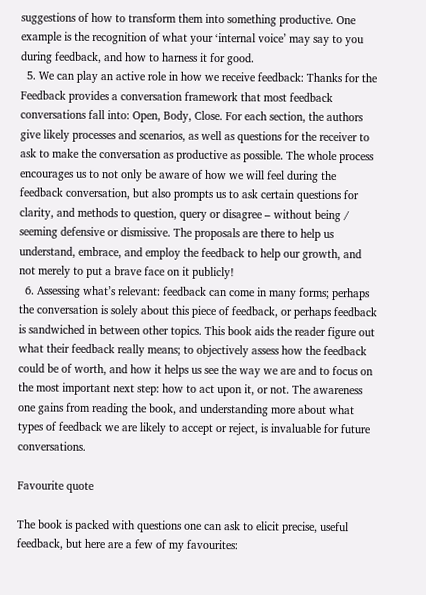suggestions of how to transform them into something productive. One example is the recognition of what your ‘internal voice’ may say to you during feedback, and how to harness it for good.
  5. We can play an active role in how we receive feedback: Thanks for the Feedback provides a conversation framework that most feedback conversations fall into: Open, Body, Close. For each section, the authors give likely processes and scenarios, as well as questions for the receiver to ask to make the conversation as productive as possible. The whole process encourages us to not only be aware of how we will feel during the feedback conversation, but also prompts us to ask certain questions for clarity, and methods to question, query or disagree – without being / seeming defensive or dismissive. The proposals are there to help us understand, embrace, and employ the feedback to help our growth, and not merely to put a brave face on it publicly!
  6. Assessing what’s relevant: feedback can come in many forms; perhaps the conversation is solely about this piece of feedback, or perhaps feedback is sandwiched in between other topics. This book aids the reader figure out what their feedback really means; to objectively assess how the feedback could be of worth, and how it helps us see the way we are and to focus on the most important next step: how to act upon it, or not. The awareness one gains from reading the book, and understanding more about what types of feedback we are likely to accept or reject, is invaluable for future conversations.

Favourite quote

The book is packed with questions one can ask to elicit precise, useful feedback, but here are a few of my favourites: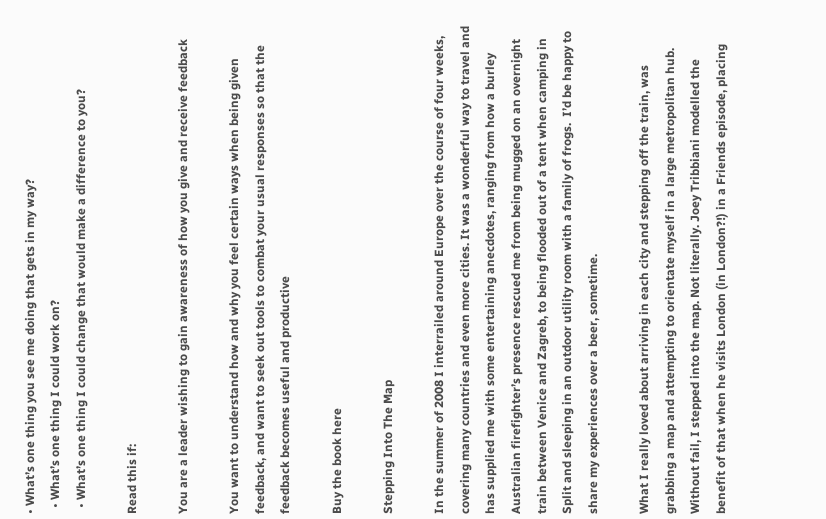• What’s one thing you see me doing that gets in my way?
  • What’s one thing I could work on?
  • What’s one thing I could change that would make a difference to you?

Read this if:

You are a leader wishing to gain awareness of how you give and receive feedback

You want to understand how and why you feel certain ways when being given feedback, and want to seek out tools to combat your usual responses so that the feedback becomes useful and productive

Buy the book here

Stepping Into The Map

In the summer of 2008 I interrailed around Europe over the course of four weeks, covering many countries and even more cities. It was a wonderful way to travel and has supplied me with some entertaining anecdotes, ranging from how a burley Australian firefighter’s presence rescued me from being mugged on an overnight train between Venice and Zagreb, to being flooded out of a tent when camping in Split and sleeping in an outdoor utility room with a family of frogs.  I’d be happy to share my experiences over a beer, sometime.

What I really loved about arriving in each city and stepping off the train, was grabbing a map and attempting to orientate myself in a large metropolitan hub. Without fail, I stepped into the map. Not literally. Joey Tribbiani modelled the benefit of that when he visits London (in London?!) in a Friends episode, placing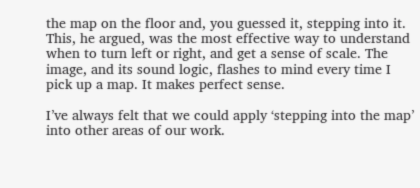the map on the floor and, you guessed it, stepping into it. This, he argued, was the most effective way to understand when to turn left or right, and get a sense of scale. The image, and its sound logic, flashes to mind every time I pick up a map. It makes perfect sense.

I’ve always felt that we could apply ‘stepping into the map’ into other areas of our work.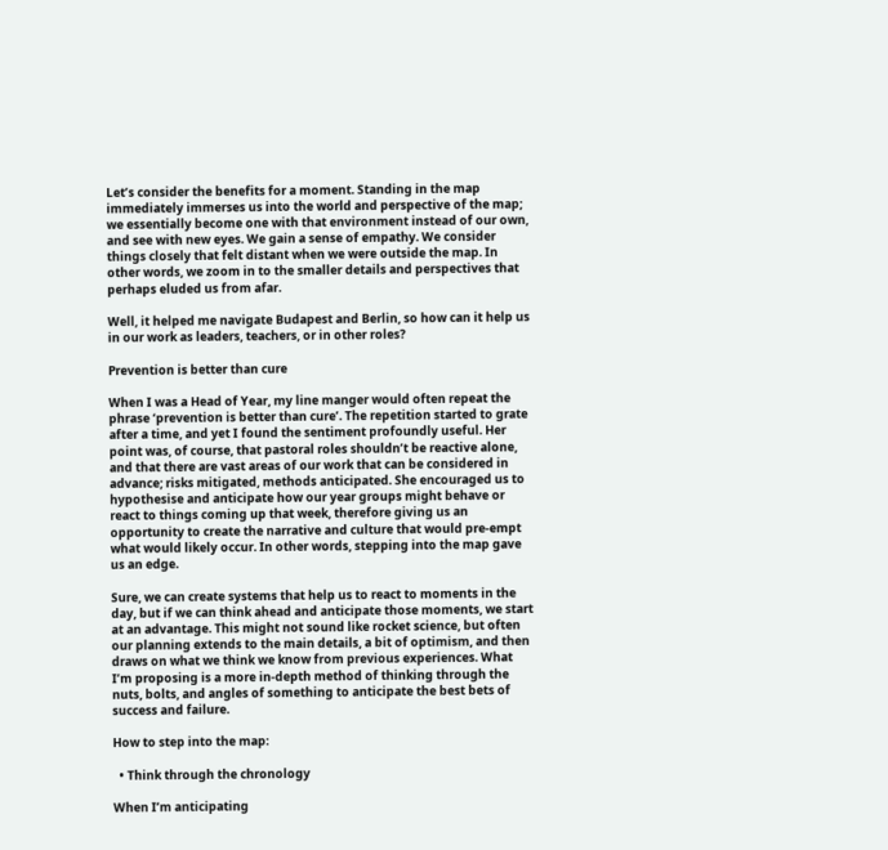Let’s consider the benefits for a moment. Standing in the map immediately immerses us into the world and perspective of the map; we essentially become one with that environment instead of our own, and see with new eyes. We gain a sense of empathy. We consider things closely that felt distant when we were outside the map. In other words, we zoom in to the smaller details and perspectives that perhaps eluded us from afar.

Well, it helped me navigate Budapest and Berlin, so how can it help us in our work as leaders, teachers, or in other roles?

Prevention is better than cure

When I was a Head of Year, my line manger would often repeat the phrase ‘prevention is better than cure’. The repetition started to grate after a time, and yet I found the sentiment profoundly useful. Her point was, of course, that pastoral roles shouldn’t be reactive alone, and that there are vast areas of our work that can be considered in advance; risks mitigated, methods anticipated. She encouraged us to hypothesise and anticipate how our year groups might behave or react to things coming up that week, therefore giving us an opportunity to create the narrative and culture that would pre-empt what would likely occur. In other words, stepping into the map gave us an edge.

Sure, we can create systems that help us to react to moments in the day, but if we can think ahead and anticipate those moments, we start at an advantage. This might not sound like rocket science, but often our planning extends to the main details, a bit of optimism, and then draws on what we think we know from previous experiences. What I’m proposing is a more in-depth method of thinking through the nuts, bolts, and angles of something to anticipate the best bets of success and failure.

How to step into the map:

  • Think through the chronology

When I’m anticipating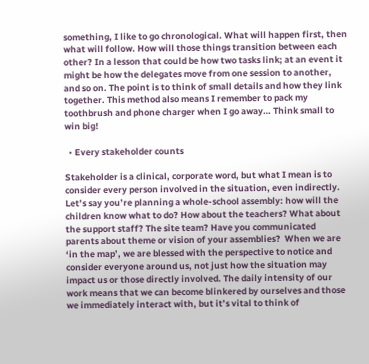something, I like to go chronological. What will happen first, then what will follow. How will those things transition between each other? In a lesson that could be how two tasks link; at an event it might be how the delegates move from one session to another, and so on. The point is to think of small details and how they link together. This method also means I remember to pack my toothbrush and phone charger when I go away… Think small to win big!

  • Every stakeholder counts

Stakeholder is a clinical, corporate word, but what I mean is to consider every person involved in the situation, even indirectly. Let’s say you’re planning a whole-school assembly: how will the children know what to do? How about the teachers? What about the support staff? The site team? Have you communicated parents about theme or vision of your assemblies?  When we are ‘in the map’, we are blessed with the perspective to notice and consider everyone around us, not just how the situation may impact us or those directly involved. The daily intensity of our work means that we can become blinkered by ourselves and those we immediately interact with, but it’s vital to think of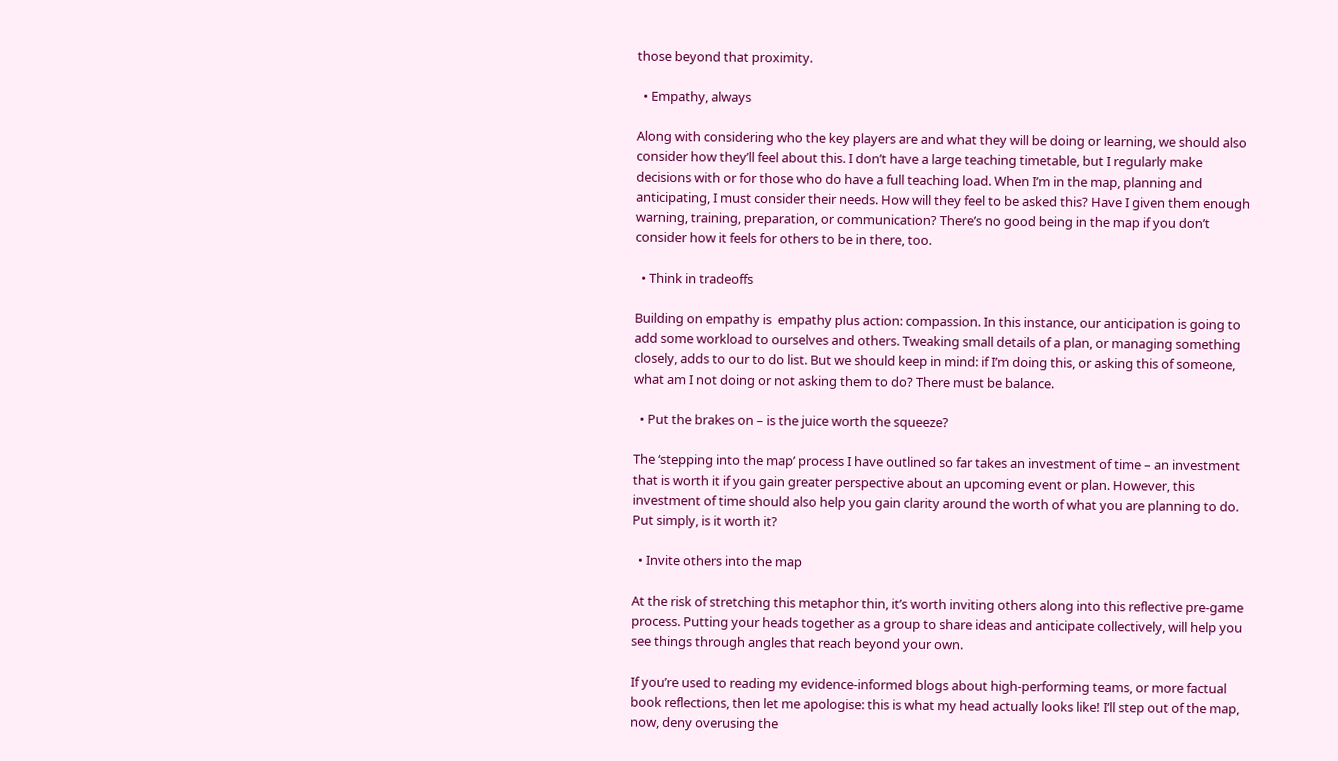those beyond that proximity.

  • Empathy, always

Along with considering who the key players are and what they will be doing or learning, we should also consider how they’ll feel about this. I don’t have a large teaching timetable, but I regularly make decisions with or for those who do have a full teaching load. When I’m in the map, planning and anticipating, I must consider their needs. How will they feel to be asked this? Have I given them enough warning, training, preparation, or communication? There’s no good being in the map if you don’t consider how it feels for others to be in there, too.

  • Think in tradeoffs

Building on empathy is  empathy plus action: compassion. In this instance, our anticipation is going to add some workload to ourselves and others. Tweaking small details of a plan, or managing something closely, adds to our to do list. But we should keep in mind: if I’m doing this, or asking this of someone, what am I not doing or not asking them to do? There must be balance.

  • Put the brakes on – is the juice worth the squeeze?

The ‘stepping into the map’ process I have outlined so far takes an investment of time – an investment that is worth it if you gain greater perspective about an upcoming event or plan. However, this investment of time should also help you gain clarity around the worth of what you are planning to do. Put simply, is it worth it?

  • Invite others into the map

At the risk of stretching this metaphor thin, it’s worth inviting others along into this reflective pre-game process. Putting your heads together as a group to share ideas and anticipate collectively, will help you see things through angles that reach beyond your own.

If you’re used to reading my evidence-informed blogs about high-performing teams, or more factual book reflections, then let me apologise: this is what my head actually looks like! I’ll step out of the map, now, deny overusing the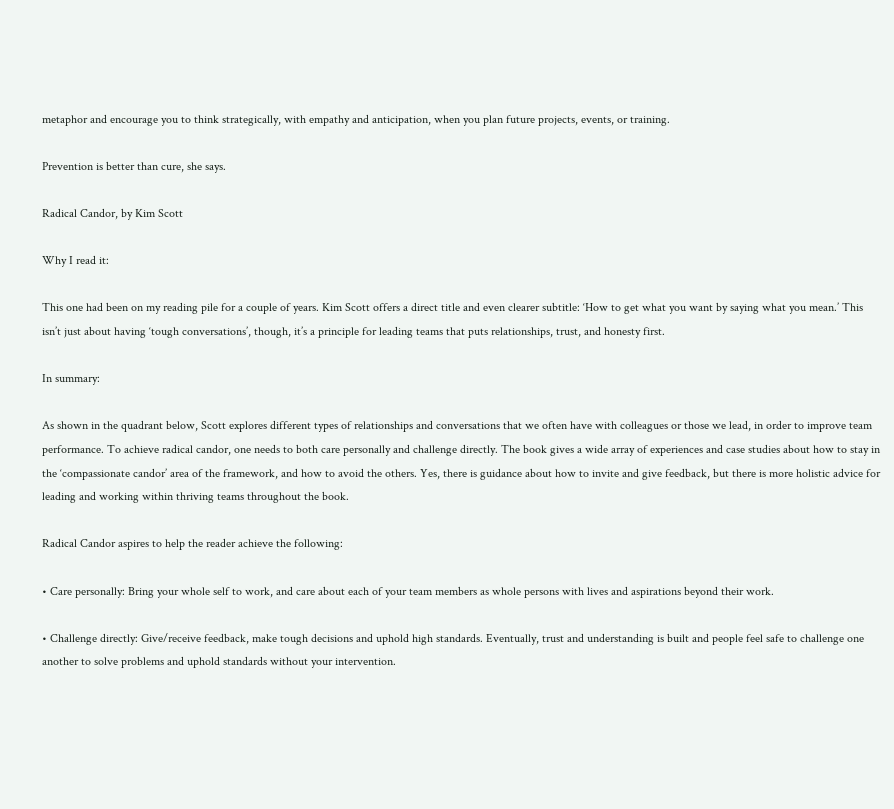metaphor and encourage you to think strategically, with empathy and anticipation, when you plan future projects, events, or training.

Prevention is better than cure, she says.

Radical Candor, by Kim Scott

Why I read it:

This one had been on my reading pile for a couple of years. Kim Scott offers a direct title and even clearer subtitle: ‘How to get what you want by saying what you mean.’ This isn’t just about having ‘tough conversations’, though, it’s a principle for leading teams that puts relationships, trust, and honesty first.

In summary:

As shown in the quadrant below, Scott explores different types of relationships and conversations that we often have with colleagues or those we lead, in order to improve team performance. To achieve radical candor, one needs to both care personally and challenge directly. The book gives a wide array of experiences and case studies about how to stay in the ‘compassionate candor’ area of the framework, and how to avoid the others. Yes, there is guidance about how to invite and give feedback, but there is more holistic advice for leading and working within thriving teams throughout the book.

Radical Candor aspires to help the reader achieve the following:

• Care personally: Bring your whole self to work, and care about each of your team members as whole persons with lives and aspirations beyond their work.

• Challenge directly: Give/receive feedback, make tough decisions and uphold high standards. Eventually, trust and understanding is built and people feel safe to challenge one another to solve problems and uphold standards without your intervention.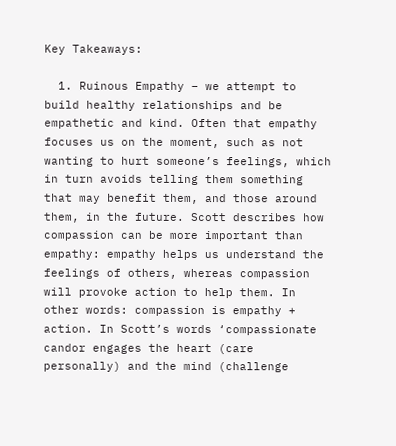Key Takeaways:

  1. Ruinous Empathy – we attempt to build healthy relationships and be empathetic and kind. Often that empathy focuses us on the moment, such as not wanting to hurt someone’s feelings, which in turn avoids telling them something that may benefit them, and those around them, in the future. Scott describes how compassion can be more important than empathy: empathy helps us understand the feelings of others, whereas compassion will provoke action to help them. In other words: compassion is empathy + action. In Scott’s words ‘compassionate candor engages the heart (care personally) and the mind (challenge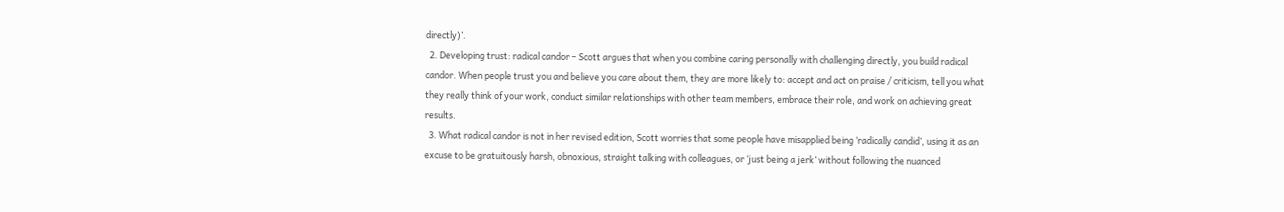directly)’.
  2. Developing trust: radical candor – Scott argues that when you combine caring personally with challenging directly, you build radical candor. When people trust you and believe you care about them, they are more likely to: accept and act on praise / criticism, tell you what they really think of your work, conduct similar relationships with other team members, embrace their role, and work on achieving great results.
  3. What radical candor is not in her revised edition, Scott worries that some people have misapplied being ‘radically candid’, using it as an excuse to be gratuitously harsh, obnoxious, straight talking with colleagues, or ‘just being a jerk’ without following the nuanced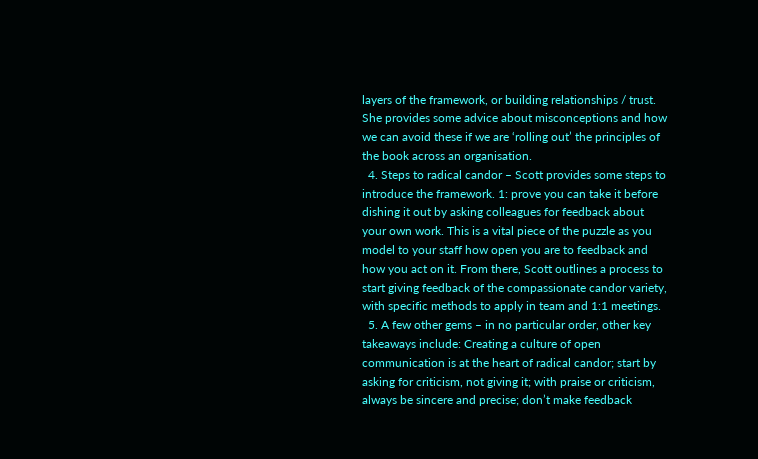layers of the framework, or building relationships / trust. She provides some advice about misconceptions and how we can avoid these if we are ‘rolling out’ the principles of the book across an organisation.
  4. Steps to radical candor – Scott provides some steps to introduce the framework. 1: prove you can take it before dishing it out by asking colleagues for feedback about your own work. This is a vital piece of the puzzle as you model to your staff how open you are to feedback and how you act on it. From there, Scott outlines a process to start giving feedback of the compassionate candor variety, with specific methods to apply in team and 1:1 meetings.
  5. A few other gems – in no particular order, other key takeaways include: Creating a culture of open communication is at the heart of radical candor; start by asking for criticism, not giving it; with praise or criticism, always be sincere and precise; don’t make feedback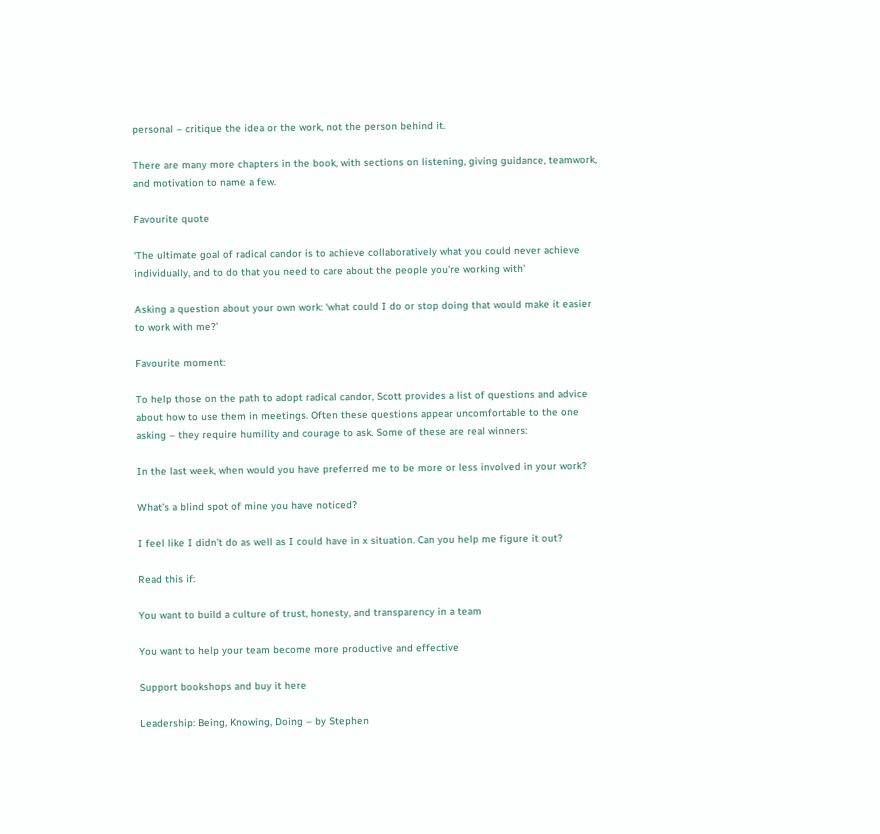personal – critique the idea or the work, not the person behind it.

There are many more chapters in the book, with sections on listening, giving guidance, teamwork, and motivation to name a few.

Favourite quote

‘The ultimate goal of radical candor is to achieve collaboratively what you could never achieve individually, and to do that you need to care about the people you’re working with’

Asking a question about your own work: ‘what could I do or stop doing that would make it easier to work with me?’

Favourite moment:

To help those on the path to adopt radical candor, Scott provides a list of questions and advice about how to use them in meetings. Often these questions appear uncomfortable to the one asking – they require humility and courage to ask. Some of these are real winners:

In the last week, when would you have preferred me to be more or less involved in your work?

What’s a blind spot of mine you have noticed?

I feel like I didn’t do as well as I could have in x situation. Can you help me figure it out?

Read this if:

You want to build a culture of trust, honesty, and transparency in a team

You want to help your team become more productive and effective

Support bookshops and buy it here

Leadership: Being, Knowing, Doing – by Stephen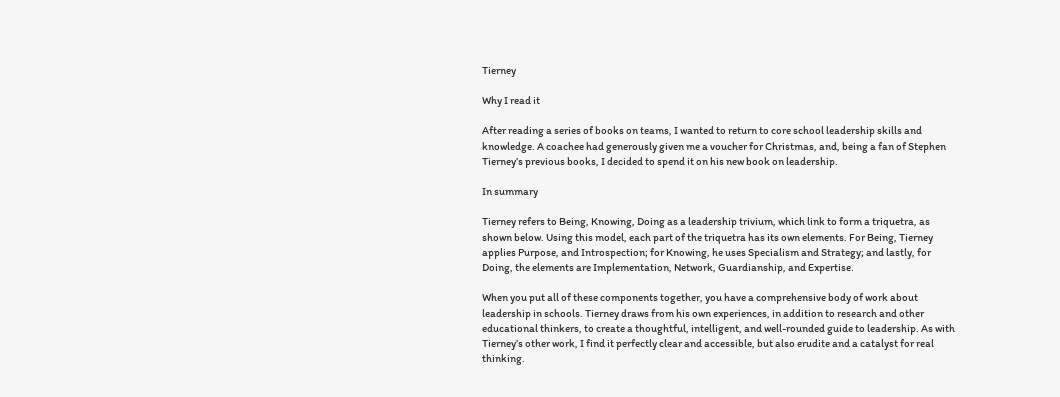Tierney

Why I read it

After reading a series of books on teams, I wanted to return to core school leadership skills and knowledge. A coachee had generously given me a voucher for Christmas, and, being a fan of Stephen Tierney’s previous books, I decided to spend it on his new book on leadership.

In summary

Tierney refers to Being, Knowing, Doing as a leadership trivium, which link to form a triquetra, as shown below. Using this model, each part of the triquetra has its own elements. For Being, Tierney applies Purpose, and Introspection; for Knowing, he uses Specialism and Strategy; and lastly, for Doing, the elements are Implementation, Network, Guardianship, and Expertise.

When you put all of these components together, you have a comprehensive body of work about leadership in schools. Tierney draws from his own experiences, in addition to research and other educational thinkers, to create a thoughtful, intelligent, and well-rounded guide to leadership. As with Tierney’s other work, I find it perfectly clear and accessible, but also erudite and a catalyst for real thinking.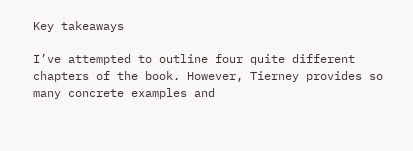Key takeaways

I’ve attempted to outline four quite different chapters of the book. However, Tierney provides so many concrete examples and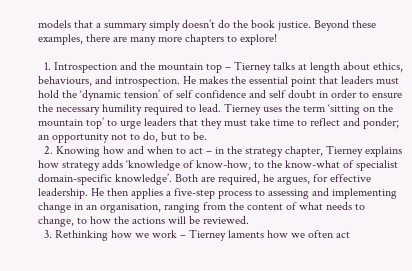models that a summary simply doesn’t do the book justice. Beyond these examples, there are many more chapters to explore!

  1. Introspection and the mountain top – Tierney talks at length about ethics, behaviours, and introspection. He makes the essential point that leaders must hold the ‘dynamic tension’ of self confidence and self doubt in order to ensure the necessary humility required to lead. Tierney uses the term ‘sitting on the mountain top’ to urge leaders that they must take time to reflect and ponder; an opportunity not to do, but to be.
  2. Knowing how and when to act – in the strategy chapter, Tierney explains how strategy adds ‘knowledge of know-how, to the know-what of specialist domain-specific knowledge’. Both are required, he argues, for effective leadership. He then applies a five-step process to assessing and implementing change in an organisation, ranging from the content of what needs to change, to how the actions will be reviewed.
  3. Rethinking how we work – Tierney laments how we often act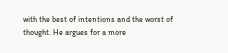with the best of intentions and the worst of thought. He argues for a more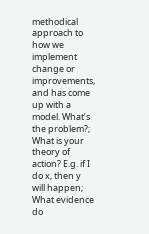methodical approach to how we implement change or improvements, and has come up with a model. What’s the problem?; What is your theory of action? E.g. if I do x, then y will happen; What evidence do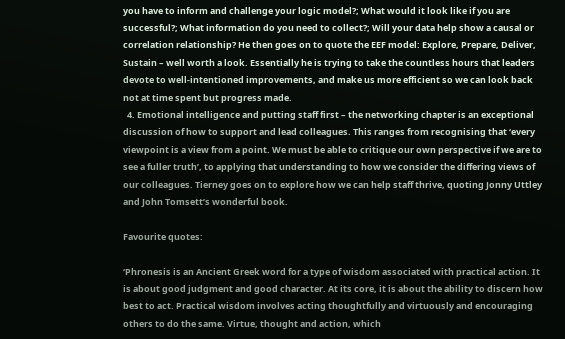you have to inform and challenge your logic model?; What would it look like if you are successful?; What information do you need to collect?; Will your data help show a causal or correlation relationship? He then goes on to quote the EEF model: Explore, Prepare, Deliver, Sustain – well worth a look. Essentially he is trying to take the countless hours that leaders devote to well-intentioned improvements, and make us more efficient so we can look back not at time spent but progress made.
  4. Emotional intelligence and putting staff first – the networking chapter is an exceptional discussion of how to support and lead colleagues. This ranges from recognising that ‘every viewpoint is a view from a point. We must be able to critique our own perspective if we are to see a fuller truth’, to applying that understanding to how we consider the differing views of our colleagues. Tierney goes on to explore how we can help staff thrive, quoting Jonny Uttley and John Tomsett’s wonderful book.

Favourite quotes:

‘Phronesis is an Ancient Greek word for a type of wisdom associated with practical action. It is about good judgment and good character. At its core, it is about the ability to discern how best to act. Practical wisdom involves acting thoughtfully and virtuously and encouraging others to do the same. Virtue, thought and action, which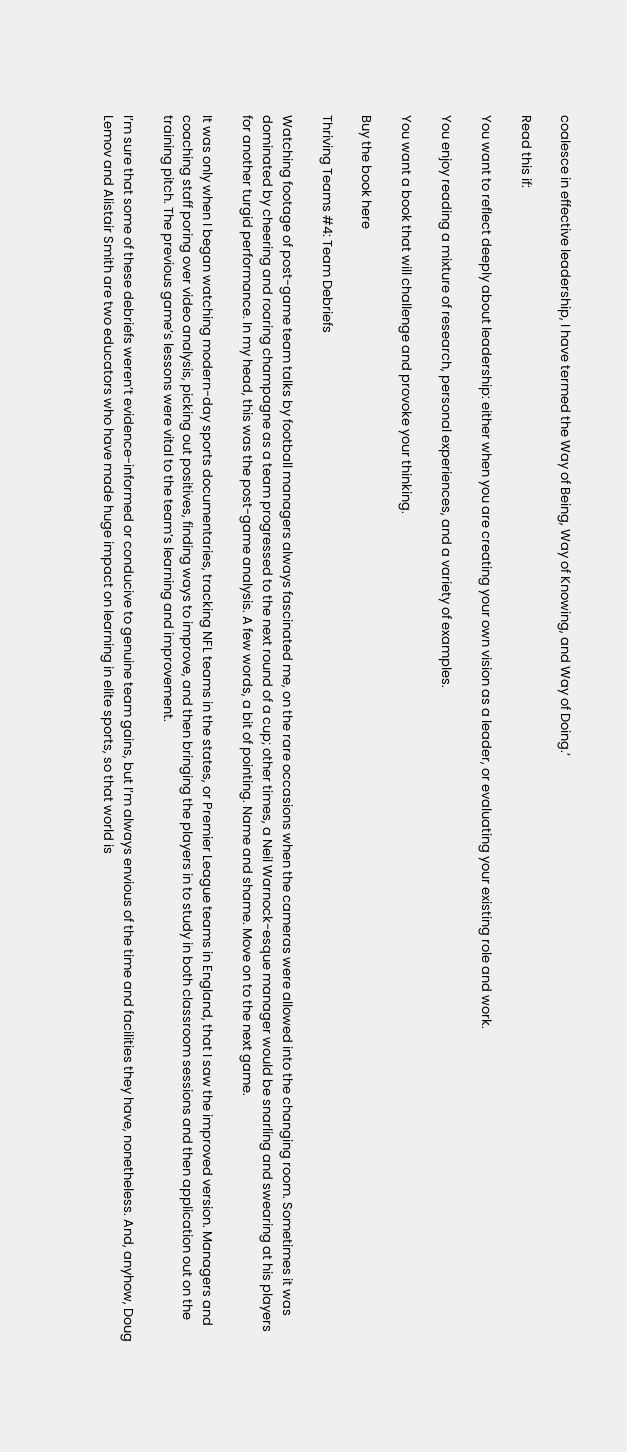coalesce in effective leadership, I have termed the Way of Being, Way of Knowing, and Way of Doing.’

Read this if:

You want to reflect deeply about leadership: either when you are creating your own vision as a leader, or evaluating your existing role and work.

You enjoy reading a mixture of research, personal experiences, and a variety of examples.

You want a book that will challenge and provoke your thinking.

Buy the book here

Thriving Teams #4: Team Debriefs

Watching footage of post-game team talks by football managers always fascinated me, on the rare occasions when the cameras were allowed into the changing room. Sometimes it was dominated by cheering and roaring champagne as a team progressed to the next round of a cup; other times, a Neil Warnock-esque manager would be snarling and swearing at his players for another turgid performance. In my head, this was the post-game analysis. A few words, a bit of pointing. Name and shame. Move on to the next game.

It was only when I began watching modern-day sports documentaries, tracking NFL teams in the states, or Premier League teams in England, that I saw the improved version. Managers and coaching staff poring over video analysis, picking out positives, finding ways to improve, and then bringing the players in to study in both classroom sessions and then application out on the training pitch. The previous game’s lessons were vital to the team’s learning and improvement.

I’m sure that some of these debriefs weren’t evidence-informed or conducive to genuine team gains, but I’m always envious of the time and facilities they have, nonetheless. And, anyhow, Doug Lemov and Alistair Smith are two educators who have made huge impact on learning in elite sports, so that world is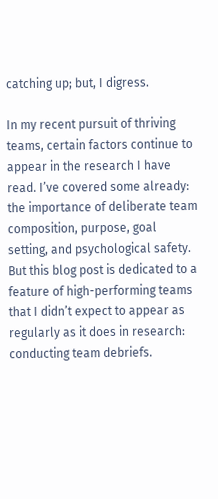catching up; but, I digress.

In my recent pursuit of thriving teams, certain factors continue to appear in the research I have read. I’ve covered some already: the importance of deliberate team composition, purpose, goal setting, and psychological safety. But this blog post is dedicated to a feature of high-performing teams that I didn’t expect to appear as regularly as it does in research: conducting team debriefs.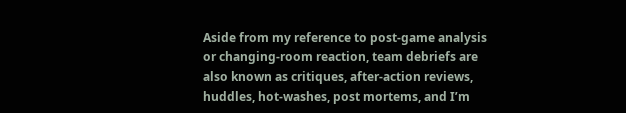Aside from my reference to post-game analysis or changing-room reaction, team debriefs are also known as critiques, after-action reviews, huddles, hot-washes, post mortems, and I’m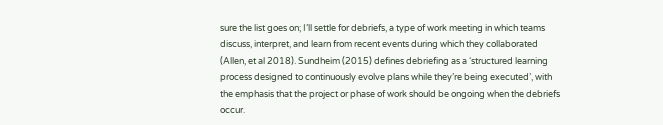sure the list goes on; I’ll settle for debriefs, a type of work meeting in which teams discuss, interpret, and learn from recent events during which they collaborated (Allen, et al 2018). Sundheim (2015) defines debriefing as a ‘structured learning process designed to continuously evolve plans while they’re being executed’, with the emphasis that the project or phase of work should be ongoing when the debriefs occur.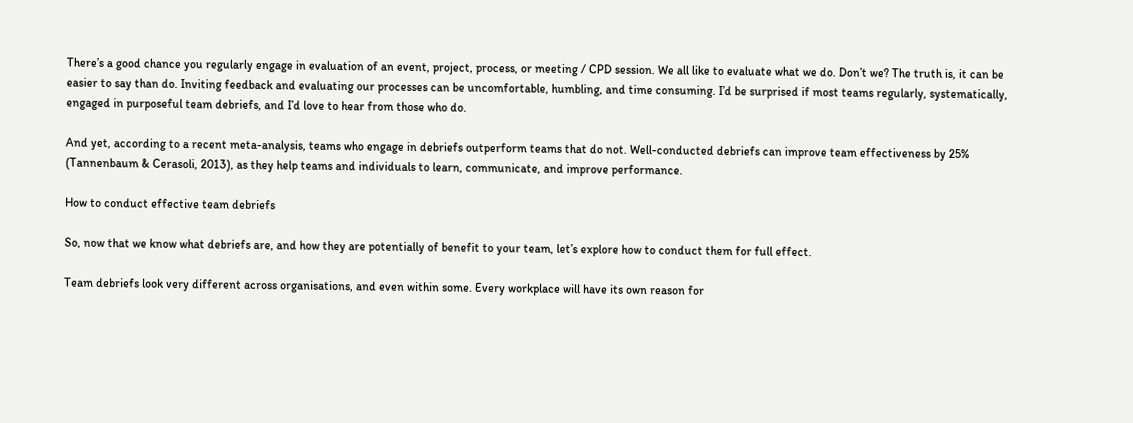There’s a good chance you regularly engage in evaluation of an event, project, process, or meeting / CPD session. We all like to evaluate what we do. Don’t we? The truth is, it can be easier to say than do. Inviting feedback and evaluating our processes can be uncomfortable, humbling, and time consuming. I’d be surprised if most teams regularly, systematically, engaged in purposeful team debriefs, and I’d love to hear from those who do.

And yet, according to a recent meta-analysis, teams who engage in debriefs outperform teams that do not. Well-conducted debriefs can improve team effectiveness by 25% (Tannenbaum & Cerasoli, 2013), as they help teams and individuals to learn, communicate, and improve performance.

How to conduct effective team debriefs

So, now that we know what debriefs are, and how they are potentially of benefit to your team, let’s explore how to conduct them for full effect.

Team debriefs look very different across organisations, and even within some. Every workplace will have its own reason for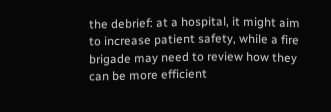the debrief: at a hospital, it might aim to increase patient safety, while a fire brigade may need to review how they can be more efficient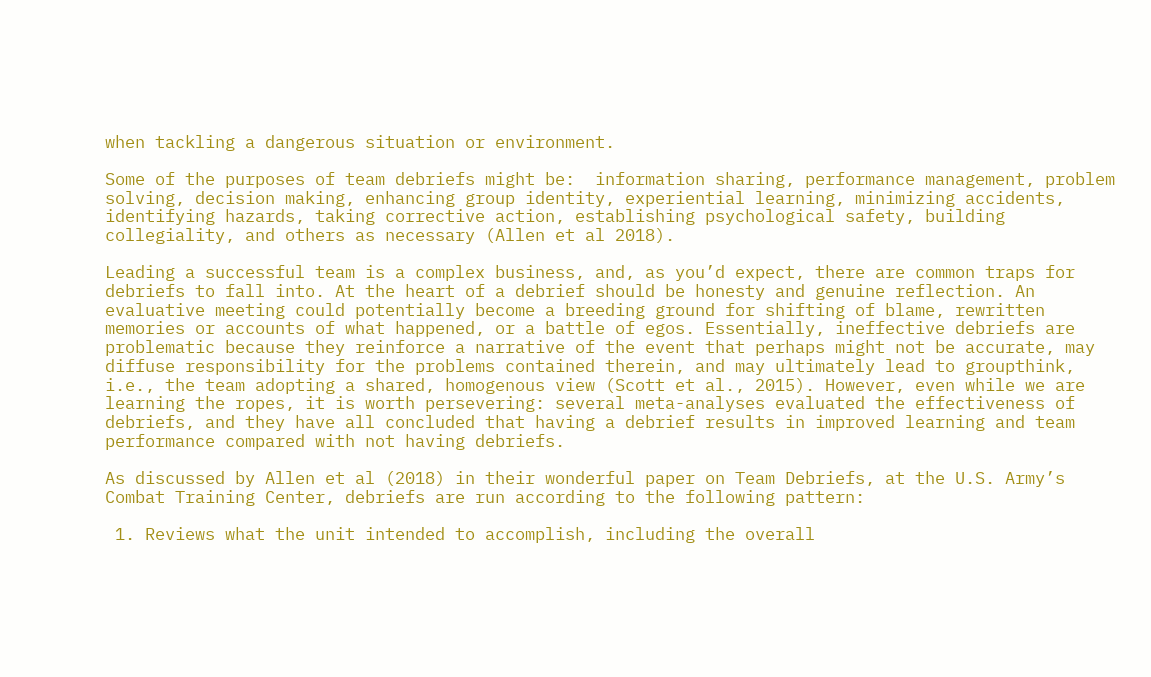when tackling a dangerous situation or environment.

Some of the purposes of team debriefs might be:  information sharing, performance management, problem solving, decision making, enhancing group identity, experiential learning, minimizing accidents, identifying hazards, taking corrective action, establishing psychological safety, building collegiality, and others as necessary (Allen et al 2018).

Leading a successful team is a complex business, and, as you’d expect, there are common traps for debriefs to fall into. At the heart of a debrief should be honesty and genuine reflection. An evaluative meeting could potentially become a breeding ground for shifting of blame, rewritten memories or accounts of what happened, or a battle of egos. Essentially, ineffective debriefs are problematic because they reinforce a narrative of the event that perhaps might not be accurate, may diffuse responsibility for the problems contained therein, and may ultimately lead to groupthink, i.e., the team adopting a shared, homogenous view (Scott et al., 2015). However, even while we are learning the ropes, it is worth persevering: several meta-analyses evaluated the effectiveness of debriefs, and they have all concluded that having a debrief results in improved learning and team performance compared with not having debriefs.

As discussed by Allen et al (2018) in their wonderful paper on Team Debriefs, at the U.S. Army’s Combat Training Center, debriefs are run according to the following pattern:

 1. Reviews what the unit intended to accomplish, including the overall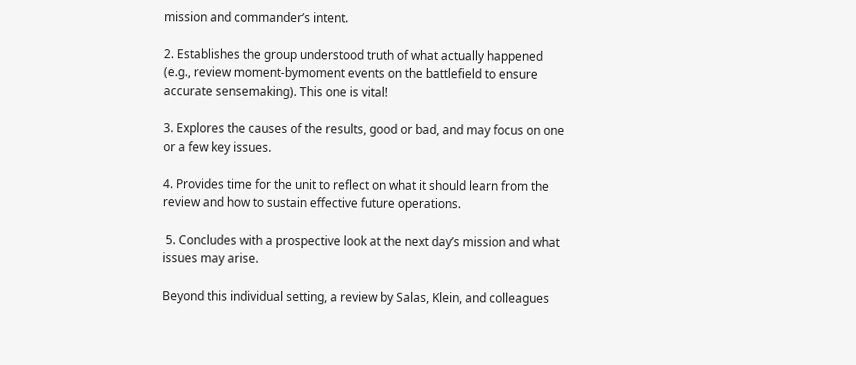mission and commander’s intent.

2. Establishes the group understood truth of what actually happened (e.g., review moment-bymoment events on the battlefield to ensure accurate sensemaking). This one is vital!

3. Explores the causes of the results, good or bad, and may focus on one or a few key issues.

4. Provides time for the unit to reflect on what it should learn from the review and how to sustain effective future operations.

 5. Concludes with a prospective look at the next day’s mission and what issues may arise.

Beyond this individual setting, a review by Salas, Klein, and colleagues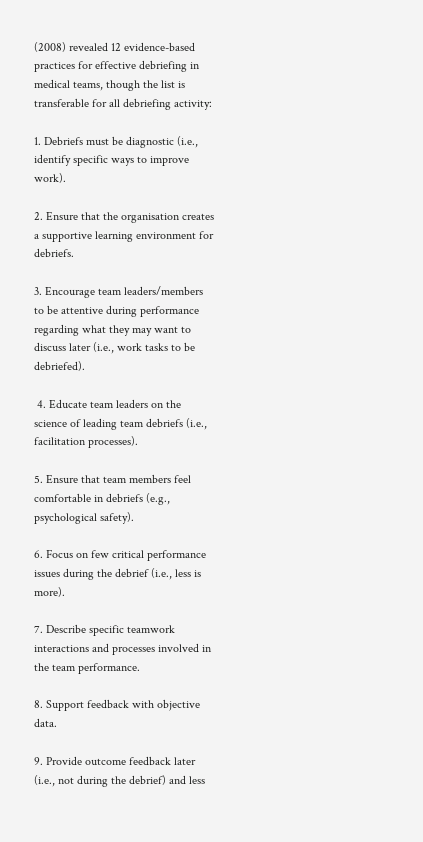(2008) revealed 12 evidence-based practices for effective debriefing in medical teams, though the list is transferable for all debriefing activity:

1. Debriefs must be diagnostic (i.e., identify specific ways to improve work).

2. Ensure that the organisation creates a supportive learning environment for debriefs.

3. Encourage team leaders/members to be attentive during performance regarding what they may want to discuss later (i.e., work tasks to be debriefed).

 4. Educate team leaders on the science of leading team debriefs (i.e., facilitation processes).

5. Ensure that team members feel comfortable in debriefs (e.g., psychological safety).

6. Focus on few critical performance issues during the debrief (i.e., less is more).

7. Describe specific teamwork interactions and processes involved in the team performance.

8. Support feedback with objective data.

9. Provide outcome feedback later (i.e., not during the debrief) and less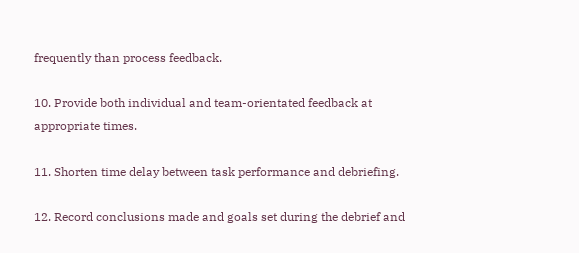frequently than process feedback.

10. Provide both individual and team-orientated feedback at appropriate times.

11. Shorten time delay between task performance and debriefing.

12. Record conclusions made and goals set during the debrief and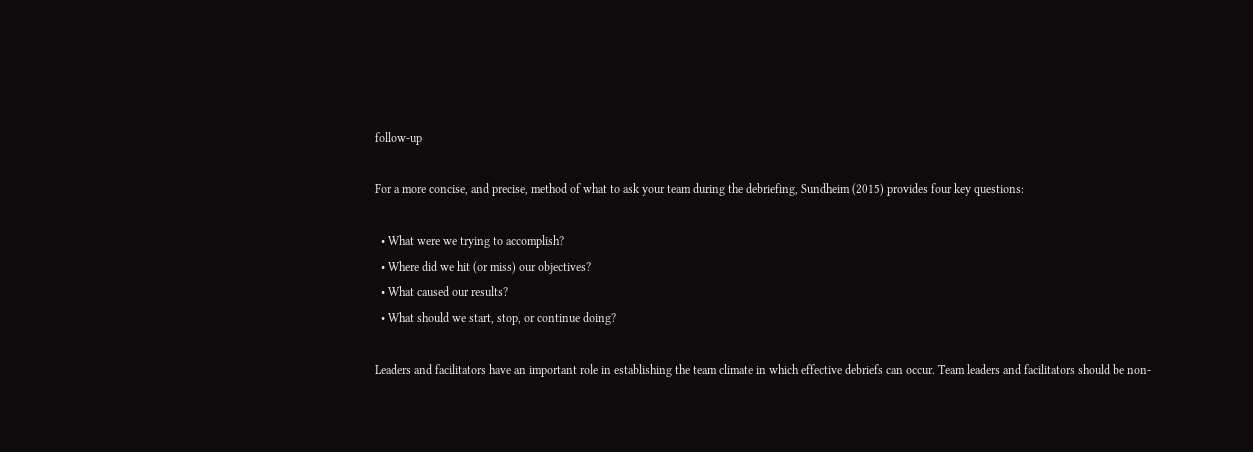follow-up

For a more concise, and precise, method of what to ask your team during the debriefing, Sundheim (2015) provides four key questions:

  • What were we trying to accomplish?
  • Where did we hit (or miss) our objectives?
  • What caused our results?
  • What should we start, stop, or continue doing?

Leaders and facilitators have an important role in establishing the team climate in which effective debriefs can occur. Team leaders and facilitators should be non-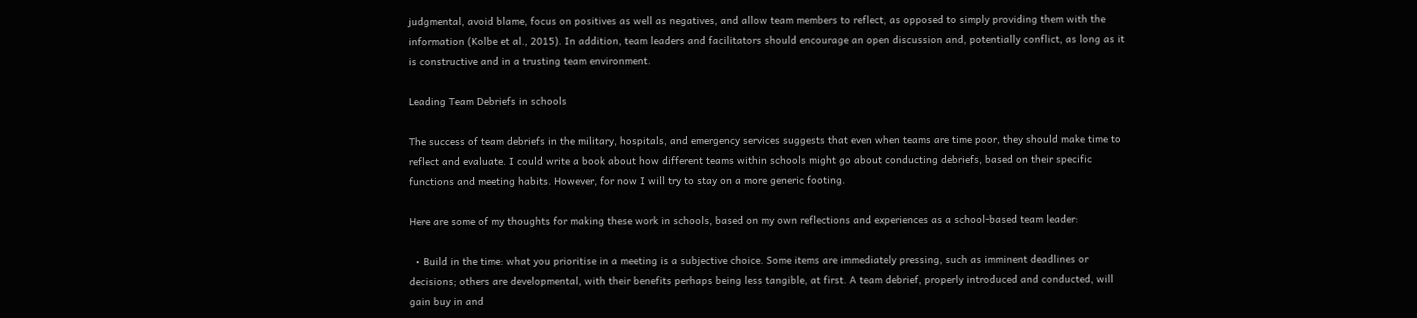judgmental, avoid blame, focus on positives as well as negatives, and allow team members to reflect, as opposed to simply providing them with the information (Kolbe et al., 2015). In addition, team leaders and facilitators should encourage an open discussion and, potentially conflict, as long as it is constructive and in a trusting team environment.

Leading Team Debriefs in schools

The success of team debriefs in the military, hospitals, and emergency services suggests that even when teams are time poor, they should make time to reflect and evaluate. I could write a book about how different teams within schools might go about conducting debriefs, based on their specific functions and meeting habits. However, for now I will try to stay on a more generic footing.

Here are some of my thoughts for making these work in schools, based on my own reflections and experiences as a school-based team leader:

  • Build in the time: what you prioritise in a meeting is a subjective choice. Some items are immediately pressing, such as imminent deadlines or decisions; others are developmental, with their benefits perhaps being less tangible, at first. A team debrief, properly introduced and conducted, will gain buy in and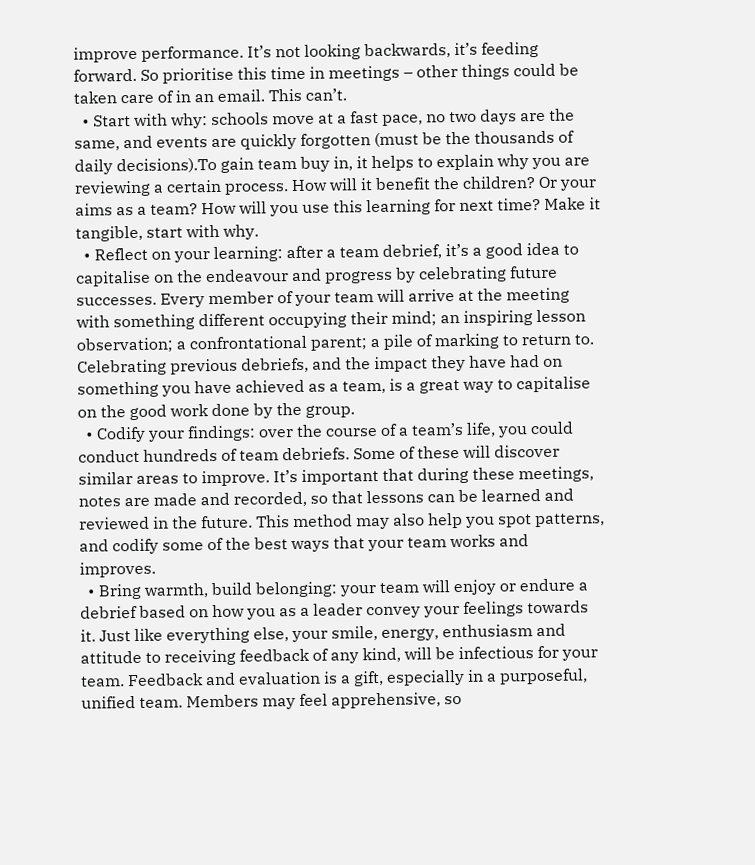improve performance. It’s not looking backwards, it’s feeding forward. So prioritise this time in meetings – other things could be taken care of in an email. This can’t.
  • Start with why: schools move at a fast pace, no two days are the same, and events are quickly forgotten (must be the thousands of daily decisions).To gain team buy in, it helps to explain why you are reviewing a certain process. How will it benefit the children? Or your aims as a team? How will you use this learning for next time? Make it tangible, start with why.
  • Reflect on your learning: after a team debrief, it’s a good idea to capitalise on the endeavour and progress by celebrating future successes. Every member of your team will arrive at the meeting with something different occupying their mind; an inspiring lesson observation; a confrontational parent; a pile of marking to return to. Celebrating previous debriefs, and the impact they have had on something you have achieved as a team, is a great way to capitalise on the good work done by the group.
  • Codify your findings: over the course of a team’s life, you could conduct hundreds of team debriefs. Some of these will discover similar areas to improve. It’s important that during these meetings, notes are made and recorded, so that lessons can be learned and reviewed in the future. This method may also help you spot patterns, and codify some of the best ways that your team works and improves.
  • Bring warmth, build belonging: your team will enjoy or endure a debrief based on how you as a leader convey your feelings towards it. Just like everything else, your smile, energy, enthusiasm and attitude to receiving feedback of any kind, will be infectious for your team. Feedback and evaluation is a gift, especially in a purposeful, unified team. Members may feel apprehensive, so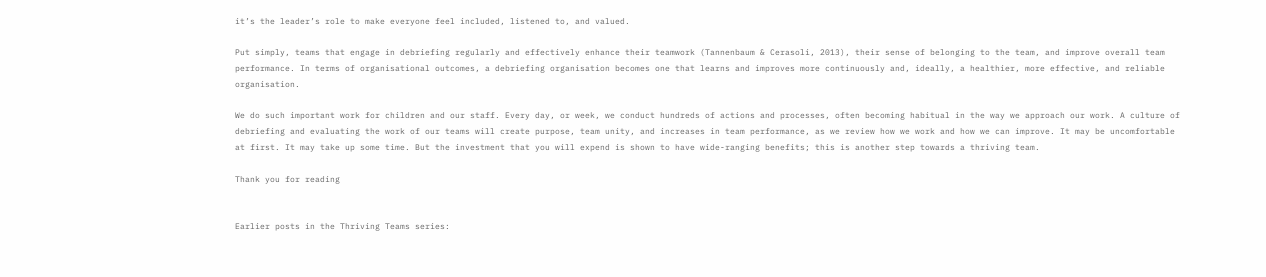it’s the leader’s role to make everyone feel included, listened to, and valued.

Put simply, teams that engage in debriefing regularly and effectively enhance their teamwork (Tannenbaum & Cerasoli, 2013), their sense of belonging to the team, and improve overall team performance. In terms of organisational outcomes, a debriefing organisation becomes one that learns and improves more continuously and, ideally, a healthier, more effective, and reliable organisation.

We do such important work for children and our staff. Every day, or week, we conduct hundreds of actions and processes, often becoming habitual in the way we approach our work. A culture of debriefing and evaluating the work of our teams will create purpose, team unity, and increases in team performance, as we review how we work and how we can improve. It may be uncomfortable at first. It may take up some time. But the investment that you will expend is shown to have wide-ranging benefits; this is another step towards a thriving team.

Thank you for reading


Earlier posts in the Thriving Teams series: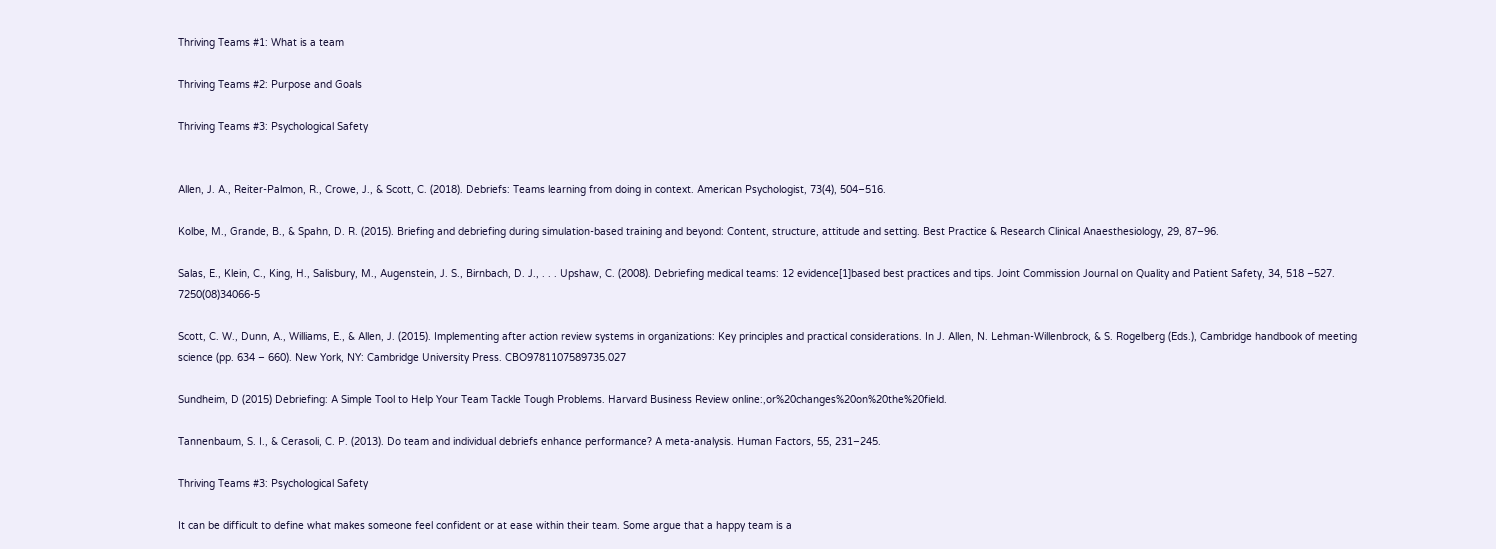Thriving Teams #1: What is a team

Thriving Teams #2: Purpose and Goals

Thriving Teams #3: Psychological Safety


Allen, J. A., Reiter-Palmon, R., Crowe, J., & Scott, C. (2018). Debriefs: Teams learning from doing in context. American Psychologist, 73(4), 504–516.

Kolbe, M., Grande, B., & Spahn, D. R. (2015). Briefing and debriefing during simulation-based training and beyond: Content, structure, attitude and setting. Best Practice & Research Clinical Anaesthesiology, 29, 87–96.

Salas, E., Klein, C., King, H., Salisbury, M., Augenstein, J. S., Birnbach, D. J., . . . Upshaw, C. (2008). Debriefing medical teams: 12 evidence[1]based best practices and tips. Joint Commission Journal on Quality and Patient Safety, 34, 518 –527. 7250(08)34066-5

Scott, C. W., Dunn, A., Williams, E., & Allen, J. (2015). Implementing after action review systems in organizations: Key principles and practical considerations. In J. Allen, N. Lehman-Willenbrock, & S. Rogelberg (Eds.), Cambridge handbook of meeting science (pp. 634 – 660). New York, NY: Cambridge University Press. CBO9781107589735.027

Sundheim, D (2015) Debriefing: A Simple Tool to Help Your Team Tackle Tough Problems. Harvard Business Review online:,or%20changes%20on%20the%20field.

Tannenbaum, S. I., & Cerasoli, C. P. (2013). Do team and individual debriefs enhance performance? A meta-analysis. Human Factors, 55, 231–245.

Thriving Teams #3: Psychological Safety

It can be difficult to define what makes someone feel confident or at ease within their team. Some argue that a happy team is a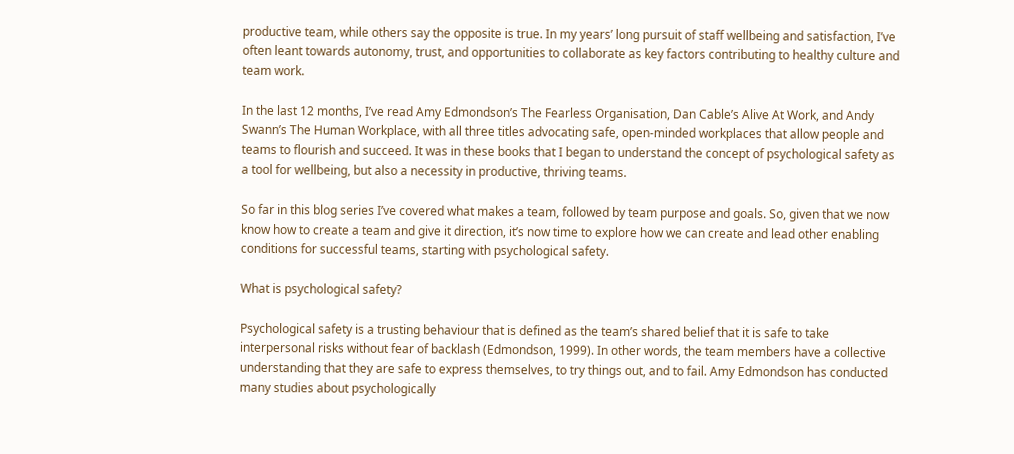productive team, while others say the opposite is true. In my years’ long pursuit of staff wellbeing and satisfaction, I’ve often leant towards autonomy, trust, and opportunities to collaborate as key factors contributing to healthy culture and team work.

In the last 12 months, I’ve read Amy Edmondson’s The Fearless Organisation, Dan Cable’s Alive At Work, and Andy Swann’s The Human Workplace, with all three titles advocating safe, open-minded workplaces that allow people and teams to flourish and succeed. It was in these books that I began to understand the concept of psychological safety as a tool for wellbeing, but also a necessity in productive, thriving teams.

So far in this blog series I’ve covered what makes a team, followed by team purpose and goals. So, given that we now know how to create a team and give it direction, it’s now time to explore how we can create and lead other enabling conditions for successful teams, starting with psychological safety.

What is psychological safety?

Psychological safety is a trusting behaviour that is defined as the team’s shared belief that it is safe to take interpersonal risks without fear of backlash (Edmondson, 1999). In other words, the team members have a collective understanding that they are safe to express themselves, to try things out, and to fail. Amy Edmondson has conducted many studies about psychologically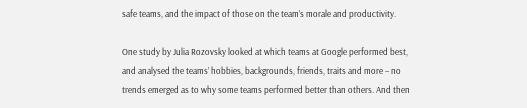safe teams, and the impact of those on the team’s morale and productivity.

One study by Julia Rozovsky looked at which teams at Google performed best, and analysed the teams’ hobbies, backgrounds, friends, traits and more – no trends emerged as to why some teams performed better than others. And then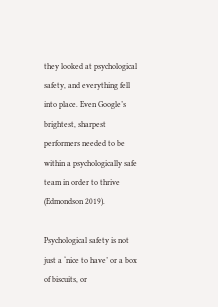they looked at psychological safety, and everything fell into place. Even Google’s brightest, sharpest performers needed to be within a psychologically safe team in order to thrive (Edmondson 2019).

Psychological safety is not just a ‘nice to have’ or a box of biscuits, or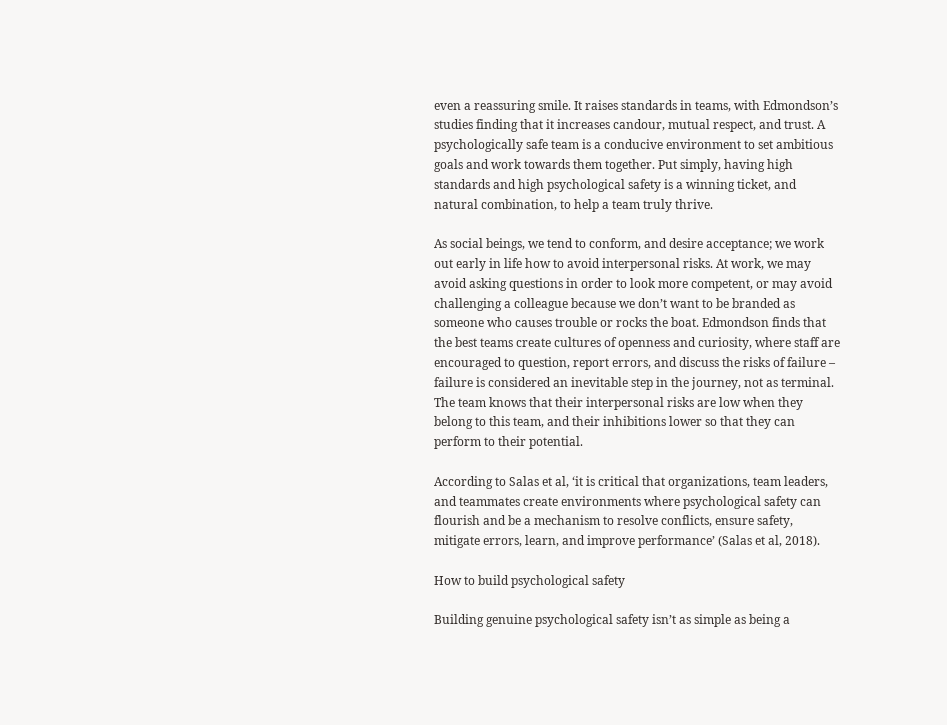even a reassuring smile. It raises standards in teams, with Edmondson’s studies finding that it increases candour, mutual respect, and trust. A psychologically safe team is a conducive environment to set ambitious goals and work towards them together. Put simply, having high standards and high psychological safety is a winning ticket, and natural combination, to help a team truly thrive.

As social beings, we tend to conform, and desire acceptance; we work out early in life how to avoid interpersonal risks. At work, we may avoid asking questions in order to look more competent, or may avoid challenging a colleague because we don’t want to be branded as someone who causes trouble or rocks the boat. Edmondson finds that the best teams create cultures of openness and curiosity, where staff are encouraged to question, report errors, and discuss the risks of failure – failure is considered an inevitable step in the journey, not as terminal. The team knows that their interpersonal risks are low when they belong to this team, and their inhibitions lower so that they can perform to their potential.

According to Salas et al, ‘it is critical that organizations, team leaders, and teammates create environments where psychological safety can flourish and be a mechanism to resolve conflicts, ensure safety, mitigate errors, learn, and improve performance’ (Salas et al, 2018).

How to build psychological safety

Building genuine psychological safety isn’t as simple as being a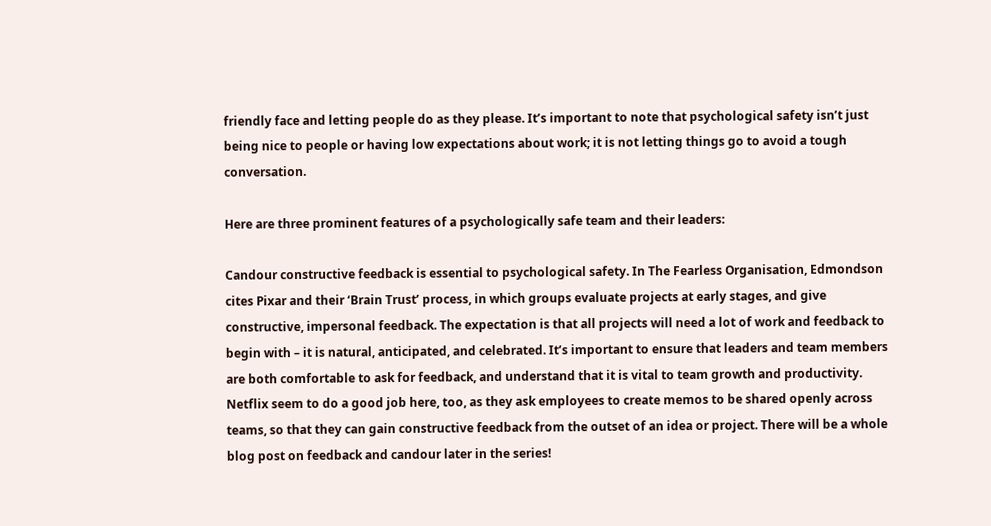friendly face and letting people do as they please. It’s important to note that psychological safety isn’t just being nice to people or having low expectations about work; it is not letting things go to avoid a tough conversation.

Here are three prominent features of a psychologically safe team and their leaders:

Candour constructive feedback is essential to psychological safety. In The Fearless Organisation, Edmondson cites Pixar and their ‘Brain Trust’ process, in which groups evaluate projects at early stages, and give constructive, impersonal feedback. The expectation is that all projects will need a lot of work and feedback to begin with – it is natural, anticipated, and celebrated. It’s important to ensure that leaders and team members are both comfortable to ask for feedback, and understand that it is vital to team growth and productivity. Netflix seem to do a good job here, too, as they ask employees to create memos to be shared openly across teams, so that they can gain constructive feedback from the outset of an idea or project. There will be a whole blog post on feedback and candour later in the series!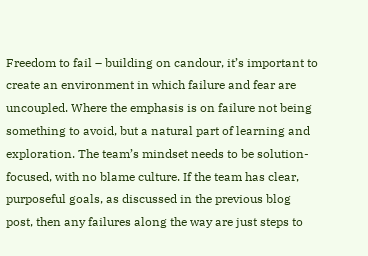Freedom to fail – building on candour, it’s important to create an environment in which failure and fear are uncoupled. Where the emphasis is on failure not being something to avoid, but a natural part of learning and exploration. The team’s mindset needs to be solution-focused, with no blame culture. If the team has clear, purposeful goals, as discussed in the previous blog post, then any failures along the way are just steps to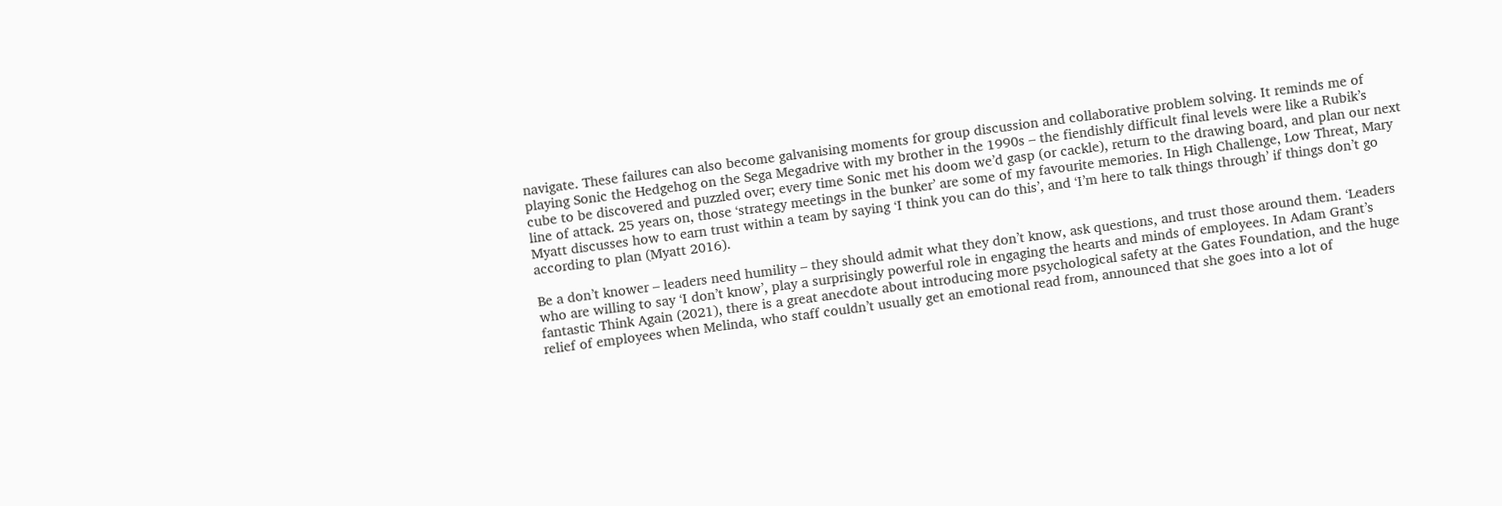navigate. These failures can also become galvanising moments for group discussion and collaborative problem solving. It reminds me of playing Sonic the Hedgehog on the Sega Megadrive with my brother in the 1990s – the fiendishly difficult final levels were like a Rubik’s cube to be discovered and puzzled over; every time Sonic met his doom we’d gasp (or cackle), return to the drawing board, and plan our next line of attack. 25 years on, those ‘strategy meetings in the bunker’ are some of my favourite memories. In High Challenge, Low Threat, Mary Myatt discusses how to earn trust within a team by saying ‘I think you can do this’, and ‘I’m here to talk things through’ if things don’t go according to plan (Myatt 2016).

Be a don’t knower – leaders need humility – they should admit what they don’t know, ask questions, and trust those around them. ‘Leaders who are willing to say ‘I don’t know’, play a surprisingly powerful role in engaging the hearts and minds of employees. In Adam Grant’s fantastic Think Again (2021), there is a great anecdote about introducing more psychological safety at the Gates Foundation, and the huge relief of employees when Melinda, who staff couldn’t usually get an emotional read from, announced that she goes into a lot of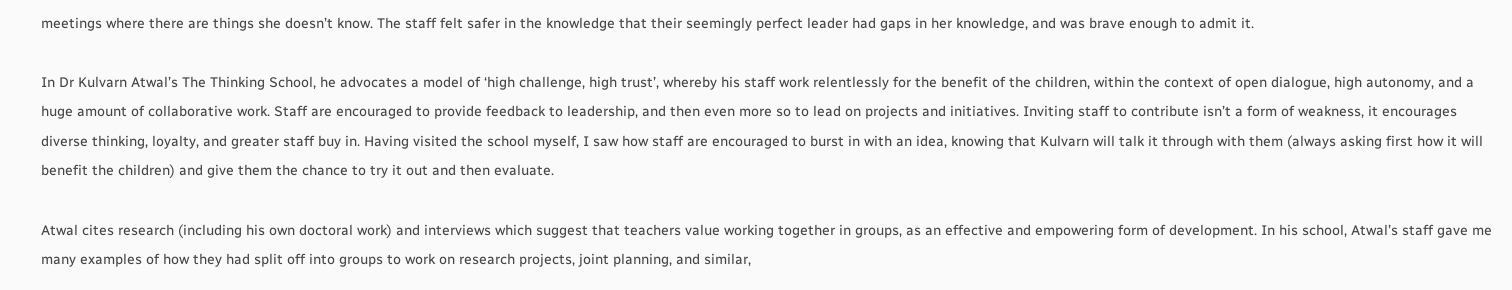meetings where there are things she doesn’t know. The staff felt safer in the knowledge that their seemingly perfect leader had gaps in her knowledge, and was brave enough to admit it.

In Dr Kulvarn Atwal’s The Thinking School, he advocates a model of ‘high challenge, high trust’, whereby his staff work relentlessly for the benefit of the children, within the context of open dialogue, high autonomy, and a huge amount of collaborative work. Staff are encouraged to provide feedback to leadership, and then even more so to lead on projects and initiatives. Inviting staff to contribute isn’t a form of weakness, it encourages diverse thinking, loyalty, and greater staff buy in. Having visited the school myself, I saw how staff are encouraged to burst in with an idea, knowing that Kulvarn will talk it through with them (always asking first how it will benefit the children) and give them the chance to try it out and then evaluate.

Atwal cites research (including his own doctoral work) and interviews which suggest that teachers value working together in groups, as an effective and empowering form of development. In his school, Atwal’s staff gave me many examples of how they had split off into groups to work on research projects, joint planning, and similar,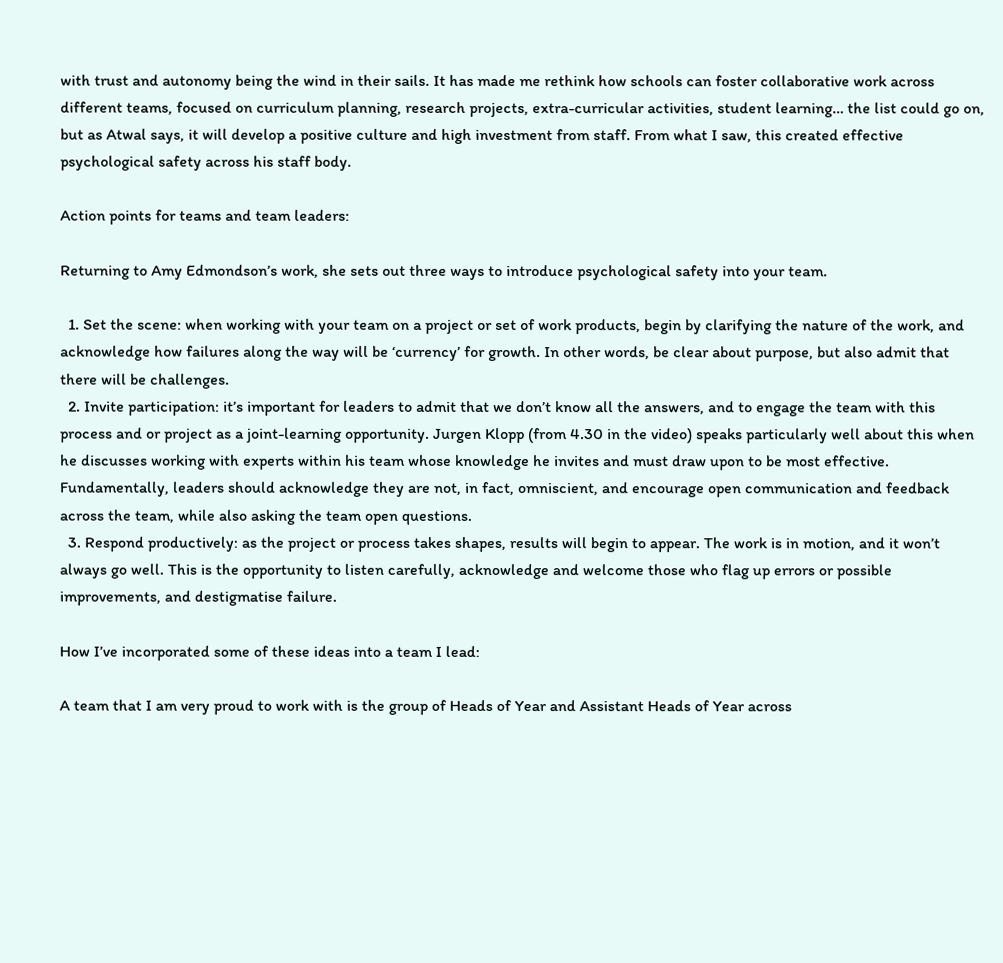with trust and autonomy being the wind in their sails. It has made me rethink how schools can foster collaborative work across different teams, focused on curriculum planning, research projects, extra-curricular activities, student learning… the list could go on, but as Atwal says, it will develop a positive culture and high investment from staff. From what I saw, this created effective psychological safety across his staff body.

Action points for teams and team leaders:

Returning to Amy Edmondson’s work, she sets out three ways to introduce psychological safety into your team.

  1. Set the scene: when working with your team on a project or set of work products, begin by clarifying the nature of the work, and acknowledge how failures along the way will be ‘currency’ for growth. In other words, be clear about purpose, but also admit that there will be challenges.
  2. Invite participation: it’s important for leaders to admit that we don’t know all the answers, and to engage the team with this process and or project as a joint-learning opportunity. Jurgen Klopp (from 4.30 in the video) speaks particularly well about this when he discusses working with experts within his team whose knowledge he invites and must draw upon to be most effective. Fundamentally, leaders should acknowledge they are not, in fact, omniscient, and encourage open communication and feedback across the team, while also asking the team open questions.
  3. Respond productively: as the project or process takes shapes, results will begin to appear. The work is in motion, and it won’t always go well. This is the opportunity to listen carefully, acknowledge and welcome those who flag up errors or possible improvements, and destigmatise failure.

How I’ve incorporated some of these ideas into a team I lead:

A team that I am very proud to work with is the group of Heads of Year and Assistant Heads of Year across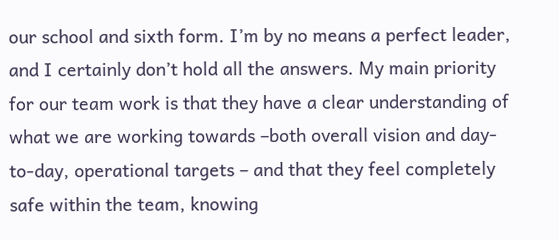our school and sixth form. I’m by no means a perfect leader, and I certainly don’t hold all the answers. My main priority for our team work is that they have a clear understanding of what we are working towards –both overall vision and day-to-day, operational targets – and that they feel completely safe within the team, knowing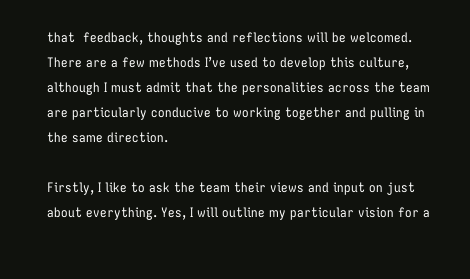that  feedback, thoughts and reflections will be welcomed. There are a few methods I’ve used to develop this culture, although I must admit that the personalities across the team are particularly conducive to working together and pulling in the same direction.

Firstly, I like to ask the team their views and input on just about everything. Yes, I will outline my particular vision for a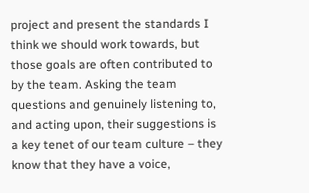project and present the standards I think we should work towards, but those goals are often contributed to by the team. Asking the team questions and genuinely listening to, and acting upon, their suggestions is a key tenet of our team culture – they know that they have a voice,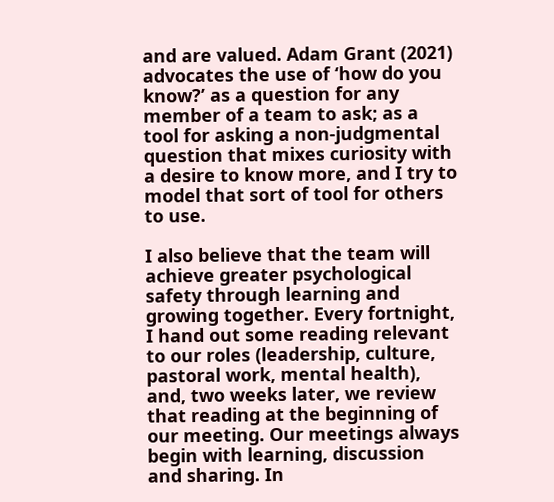and are valued. Adam Grant (2021) advocates the use of ‘how do you know?’ as a question for any member of a team to ask; as a tool for asking a non-judgmental question that mixes curiosity with a desire to know more, and I try to model that sort of tool for others to use.

I also believe that the team will achieve greater psychological safety through learning and growing together. Every fortnight, I hand out some reading relevant to our roles (leadership, culture, pastoral work, mental health), and, two weeks later, we review that reading at the beginning of our meeting. Our meetings always begin with learning, discussion and sharing. In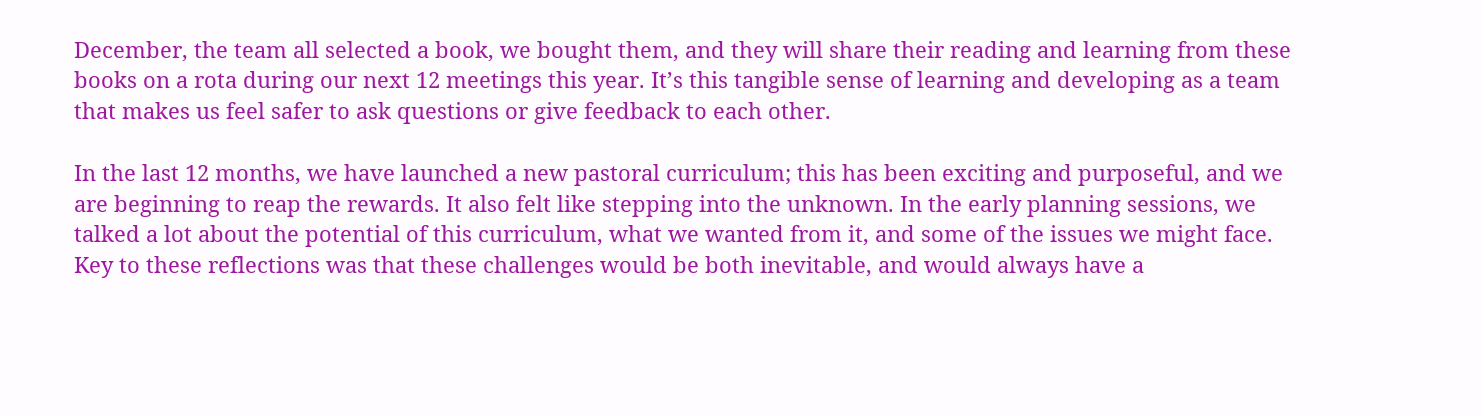December, the team all selected a book, we bought them, and they will share their reading and learning from these books on a rota during our next 12 meetings this year. It’s this tangible sense of learning and developing as a team that makes us feel safer to ask questions or give feedback to each other.

In the last 12 months, we have launched a new pastoral curriculum; this has been exciting and purposeful, and we are beginning to reap the rewards. It also felt like stepping into the unknown. In the early planning sessions, we talked a lot about the potential of this curriculum, what we wanted from it, and some of the issues we might face. Key to these reflections was that these challenges would be both inevitable, and would always have a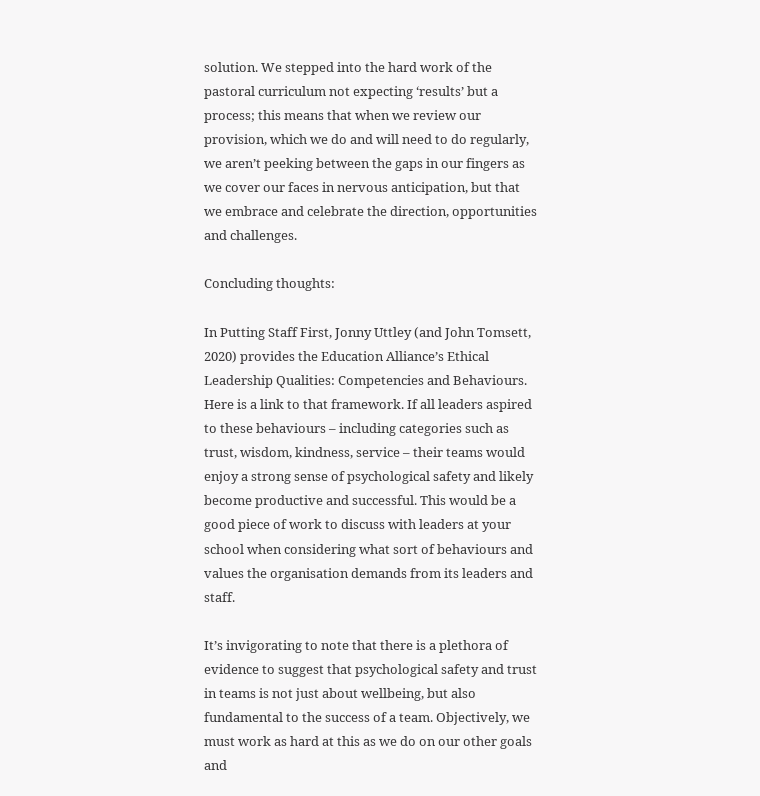solution. We stepped into the hard work of the pastoral curriculum not expecting ‘results’ but a process; this means that when we review our provision, which we do and will need to do regularly, we aren’t peeking between the gaps in our fingers as we cover our faces in nervous anticipation, but that we embrace and celebrate the direction, opportunities and challenges.

Concluding thoughts:

In Putting Staff First, Jonny Uttley (and John Tomsett, 2020) provides the Education Alliance’s Ethical Leadership Qualities: Competencies and Behaviours. Here is a link to that framework. If all leaders aspired to these behaviours – including categories such as trust, wisdom, kindness, service – their teams would enjoy a strong sense of psychological safety and likely become productive and successful. This would be a good piece of work to discuss with leaders at your school when considering what sort of behaviours and values the organisation demands from its leaders and staff.

It’s invigorating to note that there is a plethora of evidence to suggest that psychological safety and trust in teams is not just about wellbeing, but also fundamental to the success of a team. Objectively, we must work as hard at this as we do on our other goals and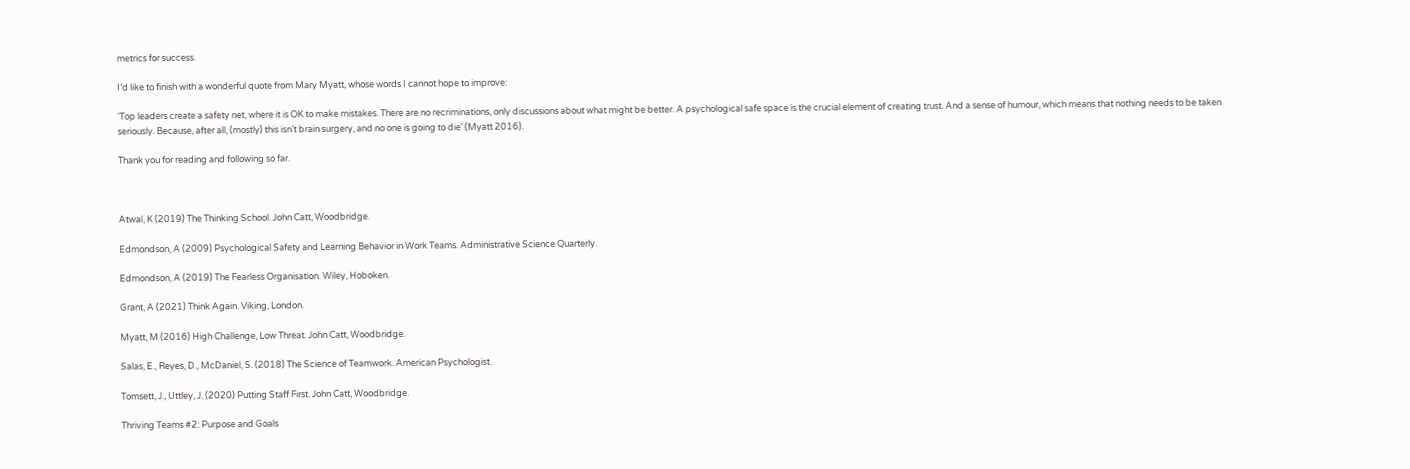metrics for success.

I’d like to finish with a wonderful quote from Mary Myatt, whose words I cannot hope to improve:

‘Top leaders create a safety net, where it is OK to make mistakes. There are no recriminations, only discussions about what might be better. A psychological safe space is the crucial element of creating trust. And a sense of humour, which means that nothing needs to be taken seriously. Because, after all, (mostly) this isn’t brain surgery, and no one is going to die’ (Myatt 2016).

Thank you for reading and following so far.



Atwal, K (2019) The Thinking School. John Catt, Woodbridge.

Edmondson, A (2009) Psychological Safety and Learning Behavior in Work Teams. Administrative Science Quarterly.

Edmondson, A (2019) The Fearless Organisation. Wiley, Hoboken.

Grant, A (2021) Think Again. Viking, London.

Myatt, M (2016) High Challenge, Low Threat. John Catt, Woodbridge.

Salas, E., Reyes, D., McDaniel, S. (2018) The Science of Teamwork. American Psychologist.

Tomsett, J., Uttley, J. (2020) Putting Staff First. John Catt, Woodbridge.

Thriving Teams #2: Purpose and Goals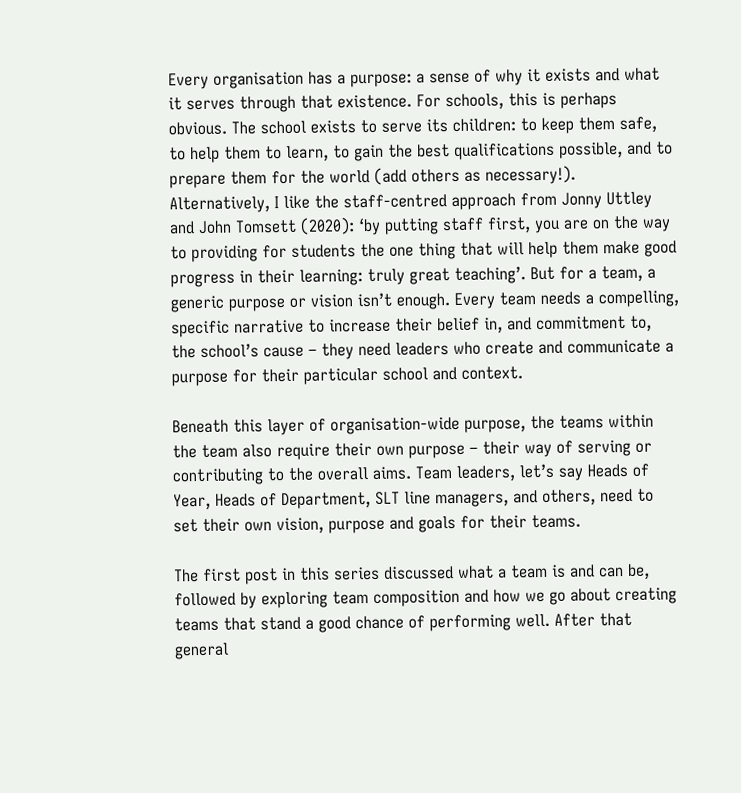Every organisation has a purpose: a sense of why it exists and what it serves through that existence. For schools, this is perhaps obvious. The school exists to serve its children: to keep them safe, to help them to learn, to gain the best qualifications possible, and to prepare them for the world (add others as necessary!). Alternatively, I like the staff-centred approach from Jonny Uttley and John Tomsett (2020): ‘by putting staff first, you are on the way to providing for students the one thing that will help them make good progress in their learning: truly great teaching’. But for a team, a generic purpose or vision isn’t enough. Every team needs a compelling, specific narrative to increase their belief in, and commitment to, the school’s cause – they need leaders who create and communicate a purpose for their particular school and context.

Beneath this layer of organisation-wide purpose, the teams within the team also require their own purpose – their way of serving or contributing to the overall aims. Team leaders, let’s say Heads of Year, Heads of Department, SLT line managers, and others, need to set their own vision, purpose and goals for their teams.

The first post in this series discussed what a team is and can be, followed by exploring team composition and how we go about creating teams that stand a good chance of performing well. After that general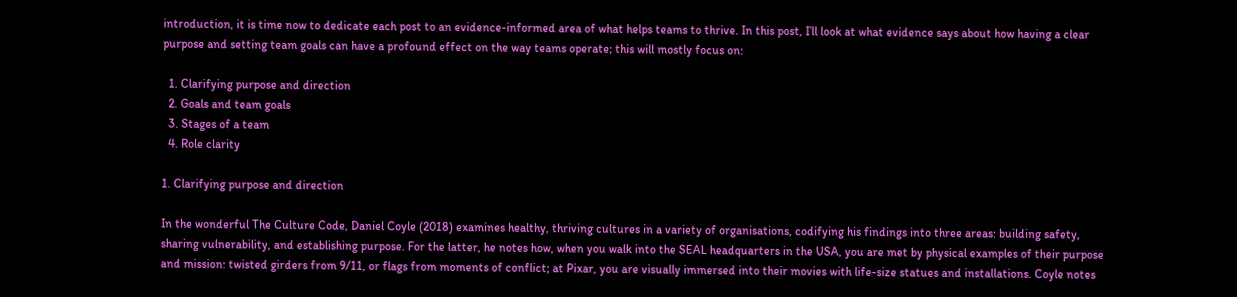introduction, it is time now to dedicate each post to an evidence-informed area of what helps teams to thrive. In this post, I’ll look at what evidence says about how having a clear purpose and setting team goals can have a profound effect on the way teams operate; this will mostly focus on:

  1. Clarifying purpose and direction
  2. Goals and team goals
  3. Stages of a team
  4. Role clarity

1. Clarifying purpose and direction

In the wonderful The Culture Code, Daniel Coyle (2018) examines healthy, thriving cultures in a variety of organisations, codifying his findings into three areas: building safety, sharing vulnerability, and establishing purpose. For the latter, he notes how, when you walk into the SEAL headquarters in the USA, you are met by physical examples of their purpose and mission: twisted girders from 9/11, or flags from moments of conflict; at Pixar, you are visually immersed into their movies with life-size statues and installations. Coyle notes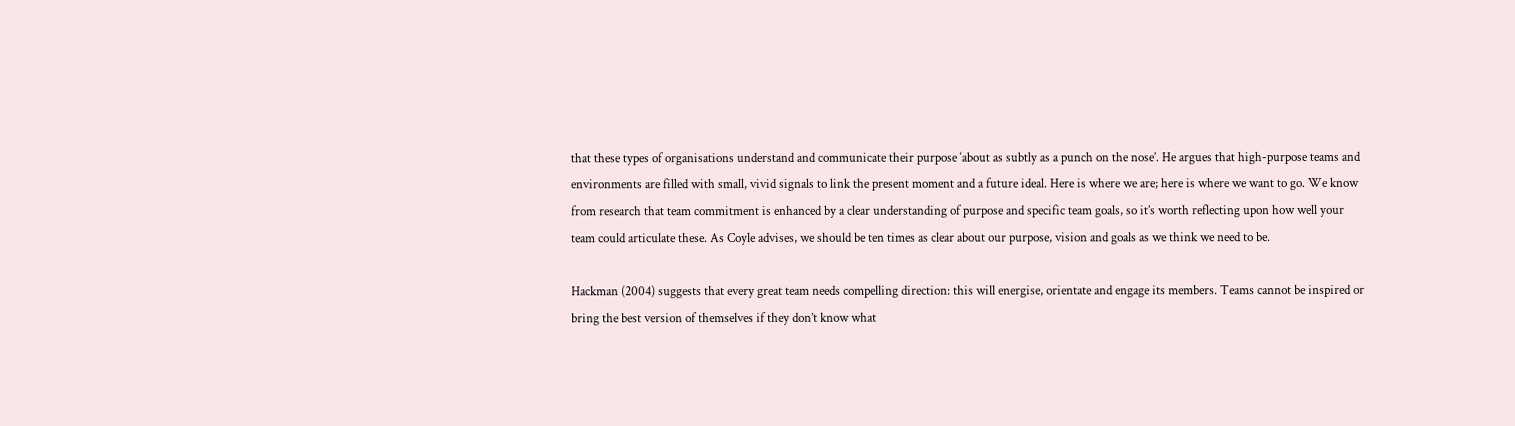that these types of organisations understand and communicate their purpose ‘about as subtly as a punch on the nose’. He argues that high-purpose teams and environments are filled with small, vivid signals to link the present moment and a future ideal. Here is where we are; here is where we want to go. We know from research that team commitment is enhanced by a clear understanding of purpose and specific team goals, so it’s worth reflecting upon how well your team could articulate these. As Coyle advises, we should be ten times as clear about our purpose, vision and goals as we think we need to be.

Hackman (2004) suggests that every great team needs compelling direction: this will energise, orientate and engage its members. Teams cannot be inspired or bring the best version of themselves if they don’t know what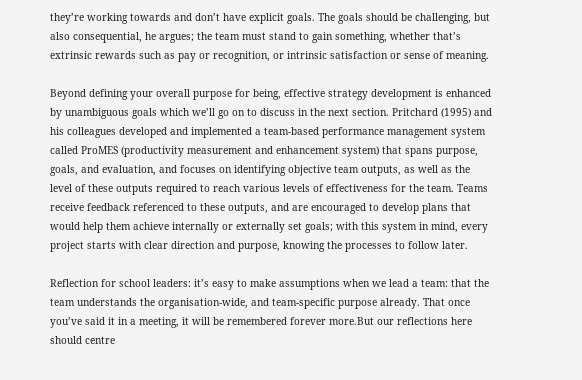they’re working towards and don’t have explicit goals. The goals should be challenging, but also consequential, he argues; the team must stand to gain something, whether that’s extrinsic rewards such as pay or recognition, or intrinsic satisfaction or sense of meaning.

Beyond defining your overall purpose for being, effective strategy development is enhanced by unambiguous goals which we’ll go on to discuss in the next section. Pritchard (1995) and his colleagues developed and implemented a team-based performance management system called ProMES (productivity measurement and enhancement system) that spans purpose, goals, and evaluation, and focuses on identifying objective team outputs, as well as the level of these outputs required to reach various levels of effectiveness for the team. Teams receive feedback referenced to these outputs, and are encouraged to develop plans that would help them achieve internally or externally set goals; with this system in mind, every project starts with clear direction and purpose, knowing the processes to follow later.

Reflection for school leaders: it’s easy to make assumptions when we lead a team: that the team understands the organisation-wide, and team-specific purpose already. That once you’ve said it in a meeting, it will be remembered forever more.But our reflections here should centre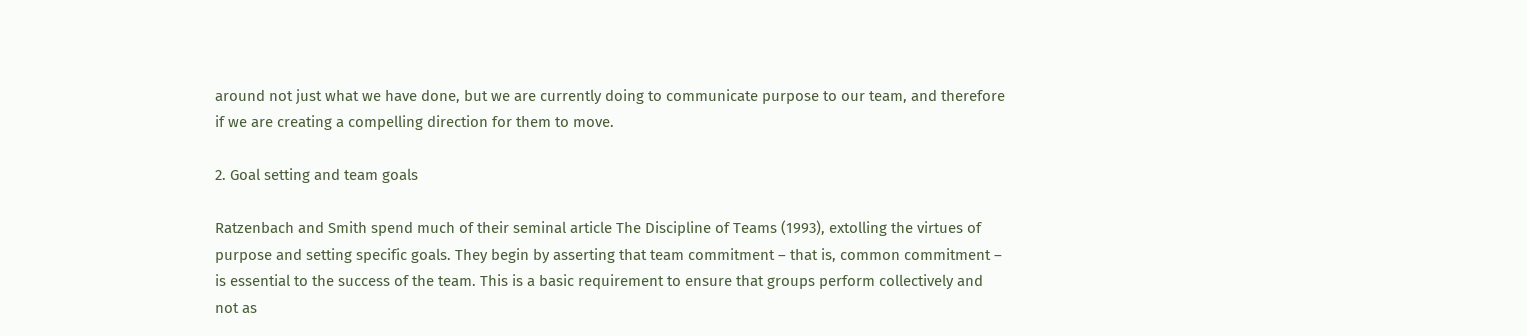around not just what we have done, but we are currently doing to communicate purpose to our team, and therefore if we are creating a compelling direction for them to move.

2. Goal setting and team goals

Ratzenbach and Smith spend much of their seminal article The Discipline of Teams (1993), extolling the virtues of purpose and setting specific goals. They begin by asserting that team commitment – that is, common commitment – is essential to the success of the team. This is a basic requirement to ensure that groups perform collectively and not as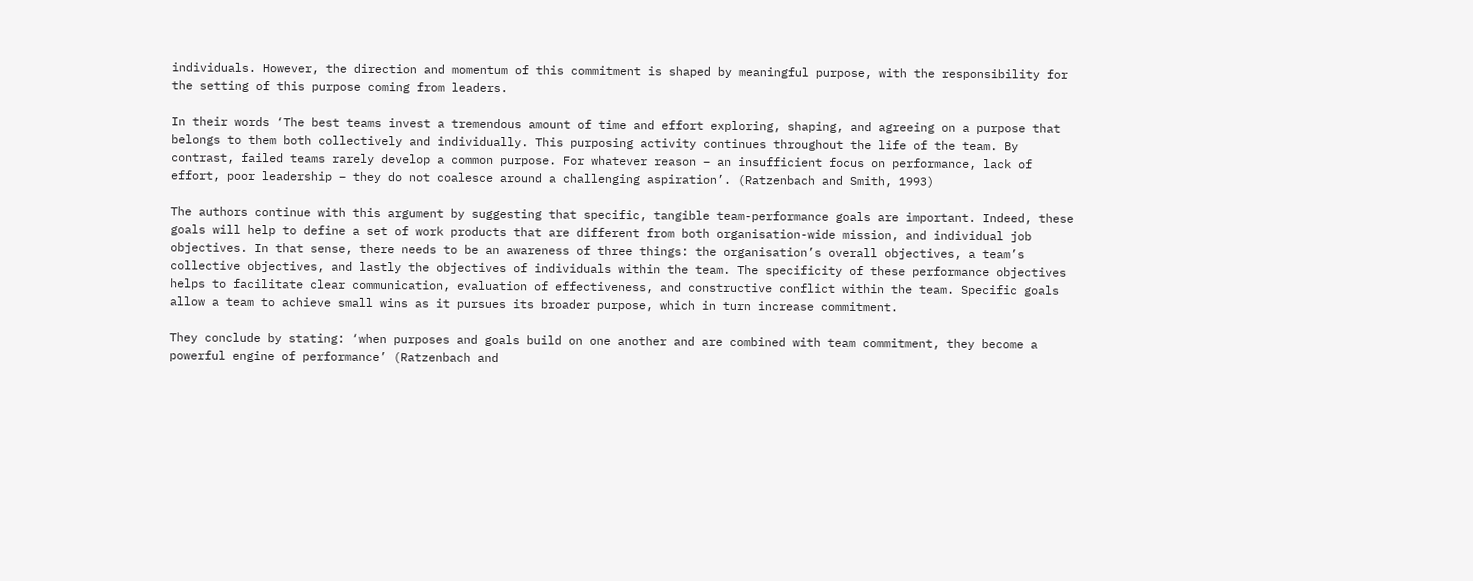individuals. However, the direction and momentum of this commitment is shaped by meaningful purpose, with the responsibility for the setting of this purpose coming from leaders.

In their words ‘The best teams invest a tremendous amount of time and effort exploring, shaping, and agreeing on a purpose that belongs to them both collectively and individually. This purposing activity continues throughout the life of the team. By contrast, failed teams rarely develop a common purpose. For whatever reason – an insufficient focus on performance, lack of effort, poor leadership – they do not coalesce around a challenging aspiration’. (Ratzenbach and Smith, 1993)

The authors continue with this argument by suggesting that specific, tangible team-performance goals are important. Indeed, these goals will help to define a set of work products that are different from both organisation-wide mission, and individual job objectives. In that sense, there needs to be an awareness of three things: the organisation’s overall objectives, a team’s collective objectives, and lastly the objectives of individuals within the team. The specificity of these performance objectives helps to facilitate clear communication, evaluation of effectiveness, and constructive conflict within the team. Specific goals allow a team to achieve small wins as it pursues its broader purpose, which in turn increase commitment.

They conclude by stating: ‘when purposes and goals build on one another and are combined with team commitment, they become a powerful engine of performance’ (Ratzenbach and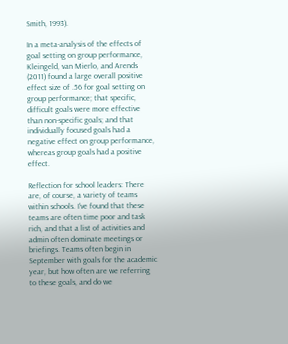Smith, 1993).

In a meta-analysis of the effects of goal setting on group performance, Kleingeld, van Mierlo, and Arends (2011) found a large overall positive effect size of .56 for goal setting on group performance; that specific, difficult goals were more effective than non-specific goals; and that individually focused goals had a negative effect on group performance, whereas group goals had a positive effect.

Reflection for school leaders: There are, of course, a variety of teams within schools. I’ve found that these teams are often time poor and task rich, and that a list of activities and admin often dominate meetings or briefings. Teams often begin in September with goals for the academic year, but how often are we referring to these goals, and do we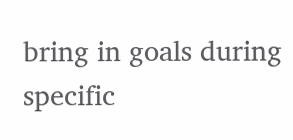bring in goals during specific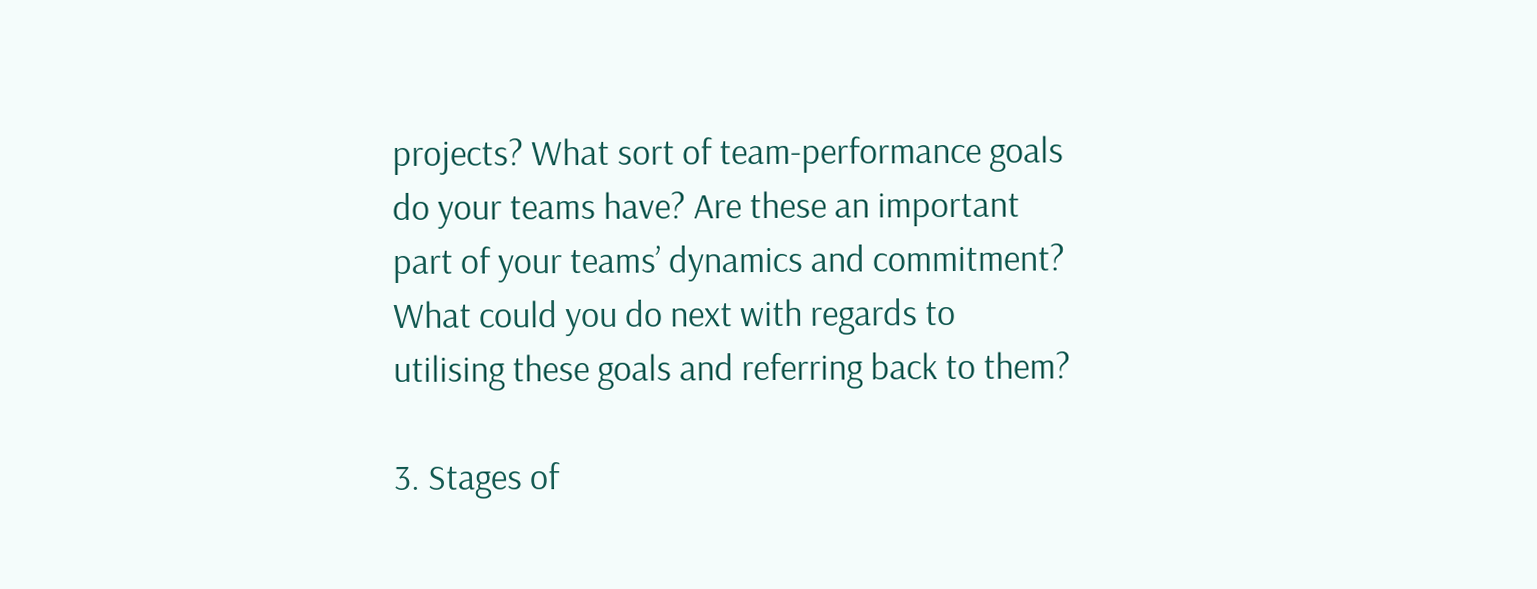projects? What sort of team-performance goals do your teams have? Are these an important part of your teams’ dynamics and commitment? What could you do next with regards to utilising these goals and referring back to them?

3. Stages of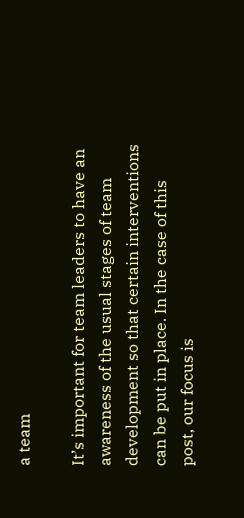a team

It’s important for team leaders to have an awareness of the usual stages of team development so that certain interventions can be put in place. In the case of this post, our focus is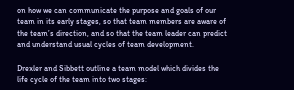on how we can communicate the purpose and goals of our team in its early stages, so that team members are aware of the team’s direction, and so that the team leader can predict and understand usual cycles of team development.

Drexler and Sibbett outline a team model which divides the life cycle of the team into two stages: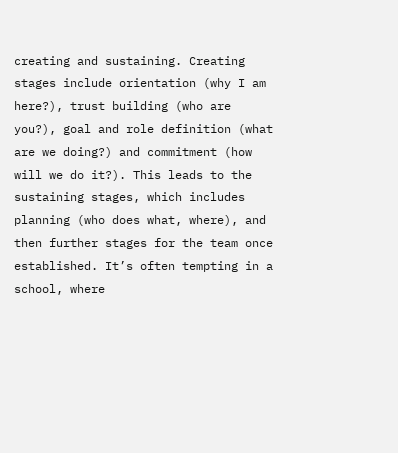creating and sustaining. Creating stages include orientation (why I am here?), trust building (who are you?), goal and role definition (what are we doing?) and commitment (how will we do it?). This leads to the sustaining stages, which includes planning (who does what, where), and then further stages for the team once established. It’s often tempting in a school, where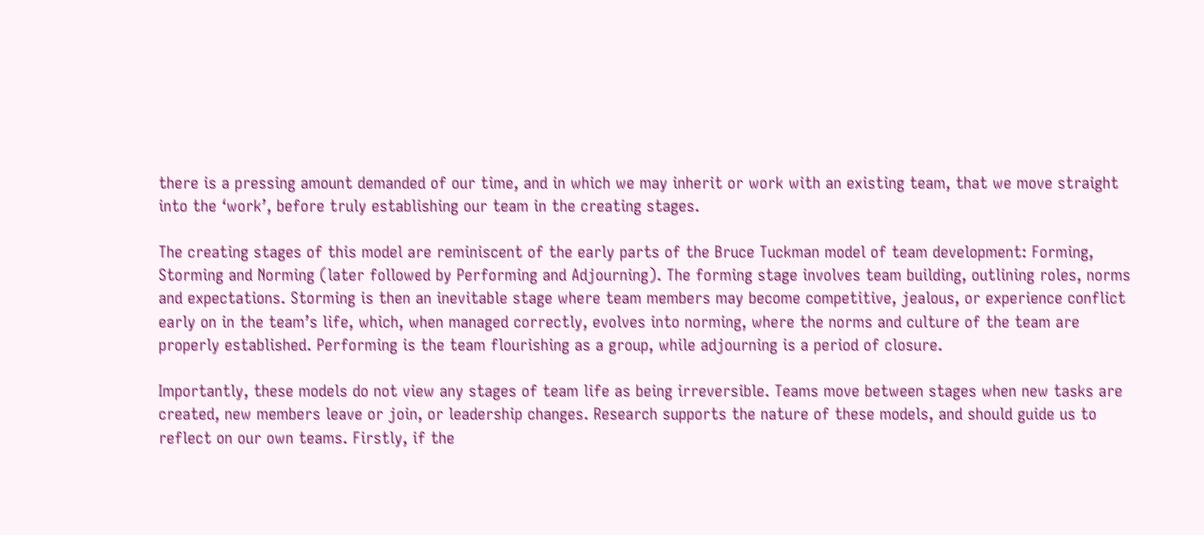there is a pressing amount demanded of our time, and in which we may inherit or work with an existing team, that we move straight into the ‘work’, before truly establishing our team in the creating stages.

The creating stages of this model are reminiscent of the early parts of the Bruce Tuckman model of team development: Forming, Storming and Norming (later followed by Performing and Adjourning). The forming stage involves team building, outlining roles, norms and expectations. Storming is then an inevitable stage where team members may become competitive, jealous, or experience conflict early on in the team’s life, which, when managed correctly, evolves into norming, where the norms and culture of the team are properly established. Performing is the team flourishing as a group, while adjourning is a period of closure.

Importantly, these models do not view any stages of team life as being irreversible. Teams move between stages when new tasks are created, new members leave or join, or leadership changes. Research supports the nature of these models, and should guide us to reflect on our own teams. Firstly, if the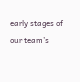early stages of our team’s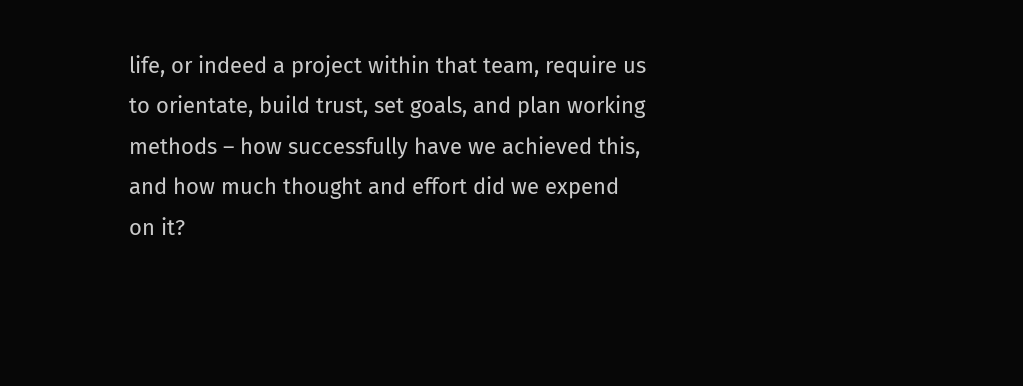life, or indeed a project within that team, require us to orientate, build trust, set goals, and plan working methods – how successfully have we achieved this, and how much thought and effort did we expend on it?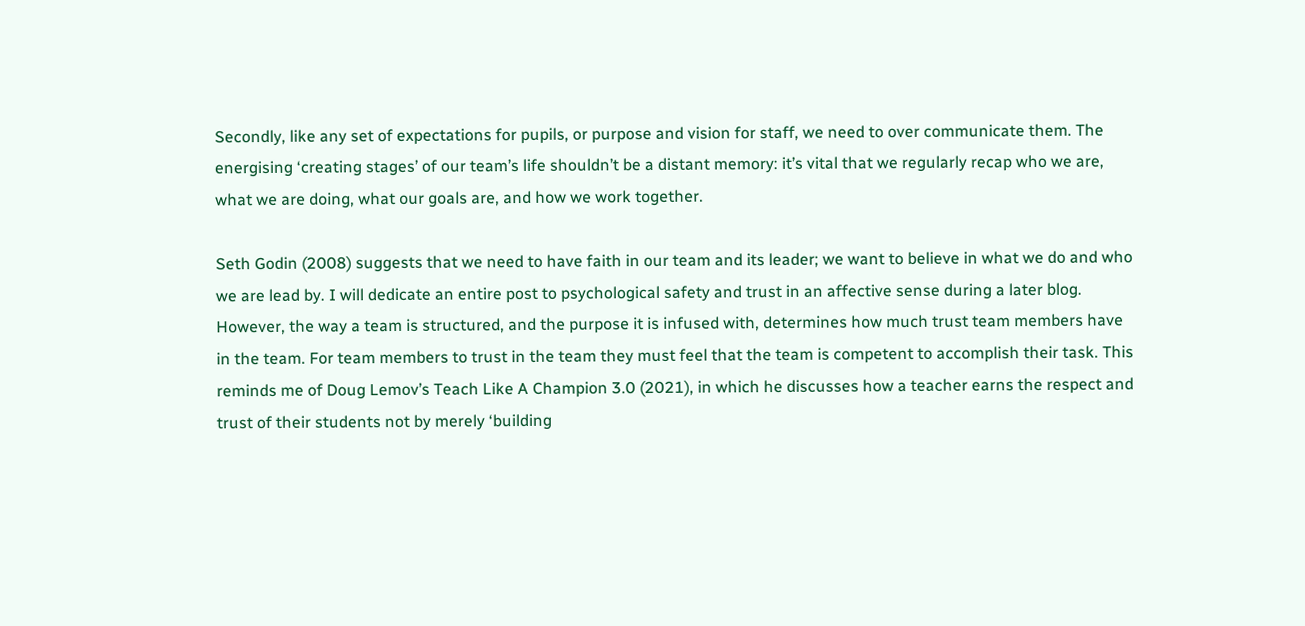Secondly, like any set of expectations for pupils, or purpose and vision for staff, we need to over communicate them. The energising ‘creating stages’ of our team’s life shouldn’t be a distant memory: it’s vital that we regularly recap who we are, what we are doing, what our goals are, and how we work together.

Seth Godin (2008) suggests that we need to have faith in our team and its leader; we want to believe in what we do and who we are lead by. I will dedicate an entire post to psychological safety and trust in an affective sense during a later blog. However, the way a team is structured, and the purpose it is infused with, determines how much trust team members have in the team. For team members to trust in the team they must feel that the team is competent to accomplish their task. This reminds me of Doug Lemov’s Teach Like A Champion 3.0 (2021), in which he discusses how a teacher earns the respect and trust of their students not by merely ‘building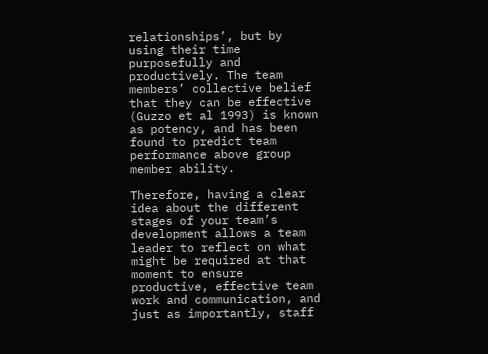relationships’, but by using their time purposefully and productively. The team members’ collective belief that they can be effective (Guzzo et al 1993) is known as potency, and has been found to predict team performance above group member ability.

Therefore, having a clear idea about the different stages of your team’s development allows a team leader to reflect on what might be required at that moment to ensure productive, effective team work and communication, and just as importantly, staff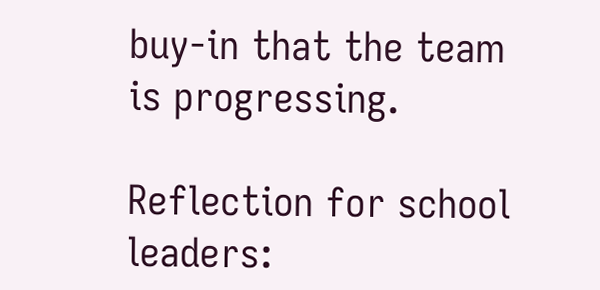buy-in that the team is progressing.

Reflection for school leaders: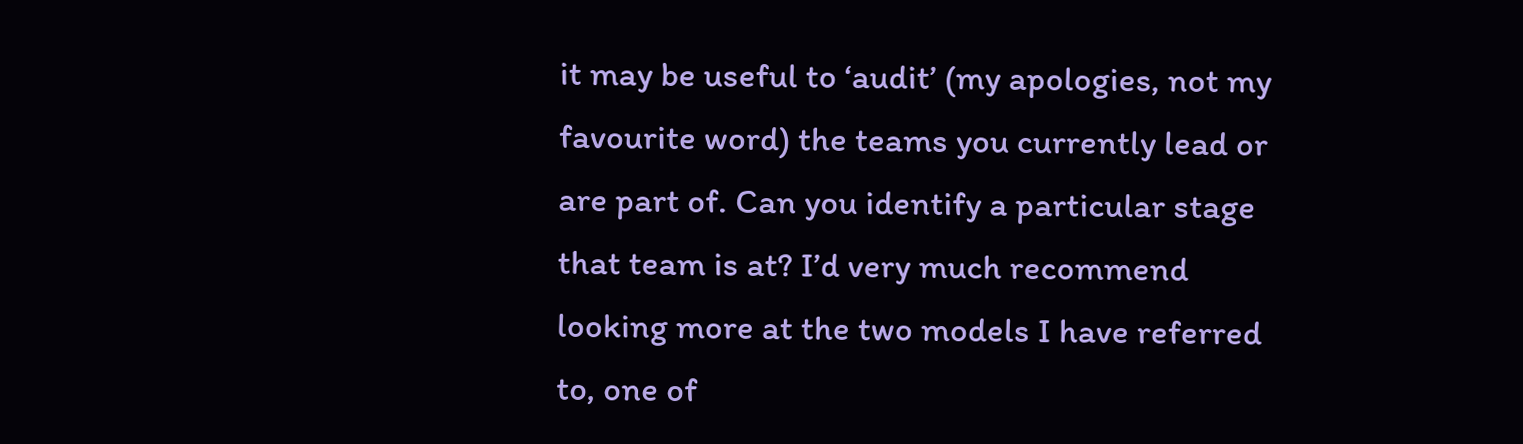it may be useful to ‘audit’ (my apologies, not my favourite word) the teams you currently lead or are part of. Can you identify a particular stage that team is at? I’d very much recommend looking more at the two models I have referred to, one of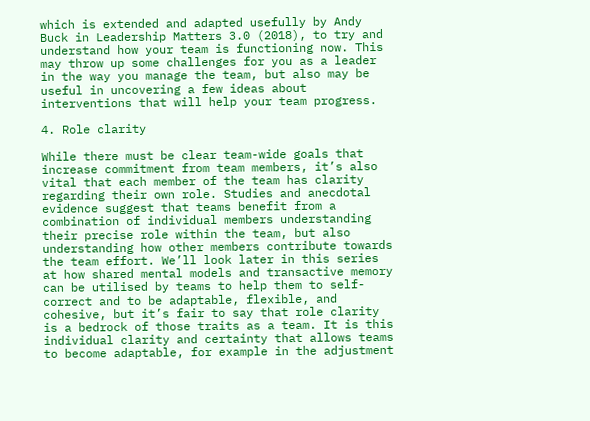which is extended and adapted usefully by Andy Buck in Leadership Matters 3.0 (2018), to try and understand how your team is functioning now. This may throw up some challenges for you as a leader in the way you manage the team, but also may be useful in uncovering a few ideas about interventions that will help your team progress.

4. Role clarity

While there must be clear team-wide goals that increase commitment from team members, it’s also vital that each member of the team has clarity regarding their own role. Studies and anecdotal evidence suggest that teams benefit from a combination of individual members understanding their precise role within the team, but also understanding how other members contribute towards the team effort. We’ll look later in this series at how shared mental models and transactive memory can be utilised by teams to help them to self-correct and to be adaptable, flexible, and cohesive, but it’s fair to say that role clarity is a bedrock of those traits as a team. It is this individual clarity and certainty that allows teams to become adaptable, for example in the adjustment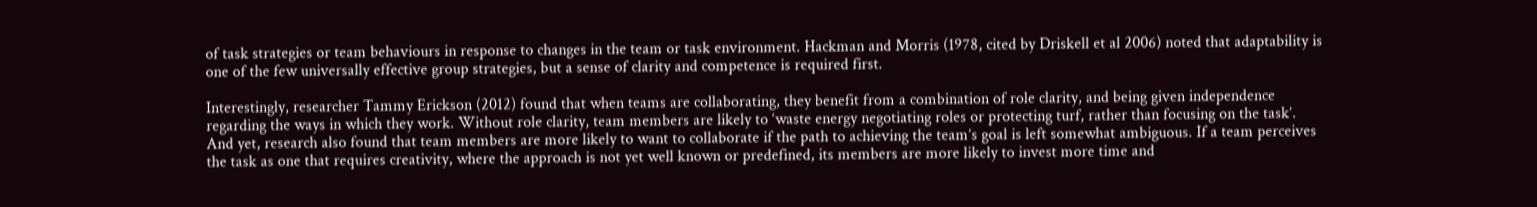of task strategies or team behaviours in response to changes in the team or task environment. Hackman and Morris (1978, cited by Driskell et al 2006) noted that adaptability is one of the few universally effective group strategies, but a sense of clarity and competence is required first.

Interestingly, researcher Tammy Erickson (2012) found that when teams are collaborating, they benefit from a combination of role clarity, and being given independence regarding the ways in which they work. Without role clarity, team members are likely to ‘waste energy negotiating roles or protecting turf, rather than focusing on the task’. And yet, research also found that team members are more likely to want to collaborate if the path to achieving the team’s goal is left somewhat ambiguous. If a team perceives the task as one that requires creativity, where the approach is not yet well known or predefined, its members are more likely to invest more time and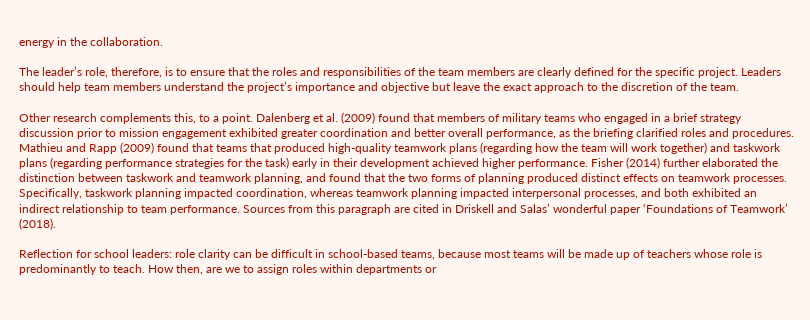energy in the collaboration.

The leader’s role, therefore, is to ensure that the roles and responsibilities of the team members are clearly defined for the specific project. Leaders should help team members understand the project’s importance and objective but leave the exact approach to the discretion of the team.

Other research complements this, to a point. Dalenberg et al. (2009) found that members of military teams who engaged in a brief strategy discussion prior to mission engagement exhibited greater coordination and better overall performance, as the briefing clarified roles and procedures. Mathieu and Rapp (2009) found that teams that produced high-quality teamwork plans (regarding how the team will work together) and taskwork plans (regarding performance strategies for the task) early in their development achieved higher performance. Fisher (2014) further elaborated the distinction between taskwork and teamwork planning, and found that the two forms of planning produced distinct effects on teamwork processes. Specifically, taskwork planning impacted coordination, whereas teamwork planning impacted interpersonal processes, and both exhibited an indirect relationship to team performance. Sources from this paragraph are cited in Driskell and Salas’ wonderful paper ‘Foundations of Teamwork’ (2018).

Reflection for school leaders: role clarity can be difficult in school-based teams, because most teams will be made up of teachers whose role is predominantly to teach. How then, are we to assign roles within departments or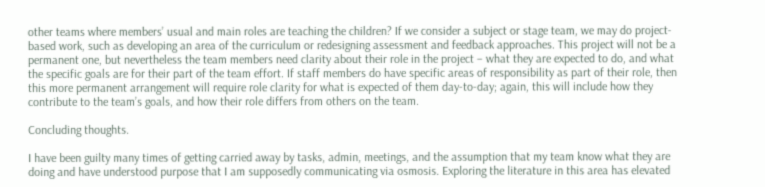other teams where members’ usual and main roles are teaching the children? If we consider a subject or stage team, we may do project-based work, such as developing an area of the curriculum or redesigning assessment and feedback approaches. This project will not be a permanent one, but nevertheless the team members need clarity about their role in the project – what they are expected to do, and what the specific goals are for their part of the team effort. If staff members do have specific areas of responsibility as part of their role, then this more permanent arrangement will require role clarity for what is expected of them day-to-day; again, this will include how they contribute to the team’s goals, and how their role differs from others on the team.

Concluding thoughts.

I have been guilty many times of getting carried away by tasks, admin, meetings, and the assumption that my team know what they are doing and have understood purpose that I am supposedly communicating via osmosis. Exploring the literature in this area has elevated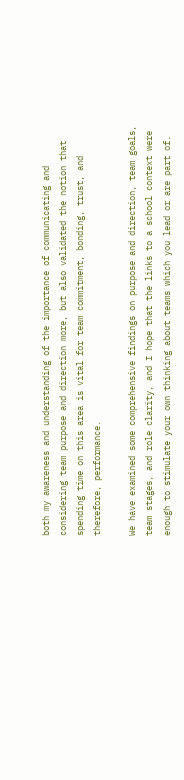both my awareness and understanding of the importance of communicating and considering team purpose and direction more, but also validated the notion that spending time on this area is vital for team commitment, bonding, trust, and therefore, performance.

We have examined some comprehensive findings on purpose and direction, team goals, team stages, and role clarity, and I hope that the links to a school context were enough to stimulate your own thinking about teams which you lead or are part of.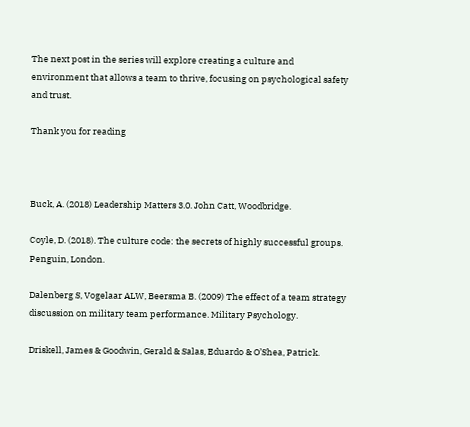The next post in the series will explore creating a culture and environment that allows a team to thrive, focusing on psychological safety and trust.

Thank you for reading



Buck, A. (2018) Leadership Matters 3.0. John Catt, Woodbridge.

Coyle, D. (2018). The culture code: the secrets of highly successful groups. Penguin, London.

Dalenberg S, Vogelaar ALW, Beersma B. (2009) The effect of a team strategy discussion on military team performance. Military Psychology.

Driskell, James & Goodwin, Gerald & Salas, Eduardo & O’Shea, Patrick.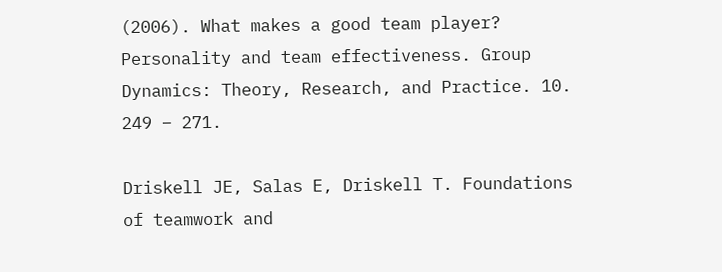(2006). What makes a good team player? Personality and team effectiveness. Group Dynamics: Theory, Research, and Practice. 10. 249 – 271.

Driskell JE, Salas E, Driskell T. Foundations of teamwork and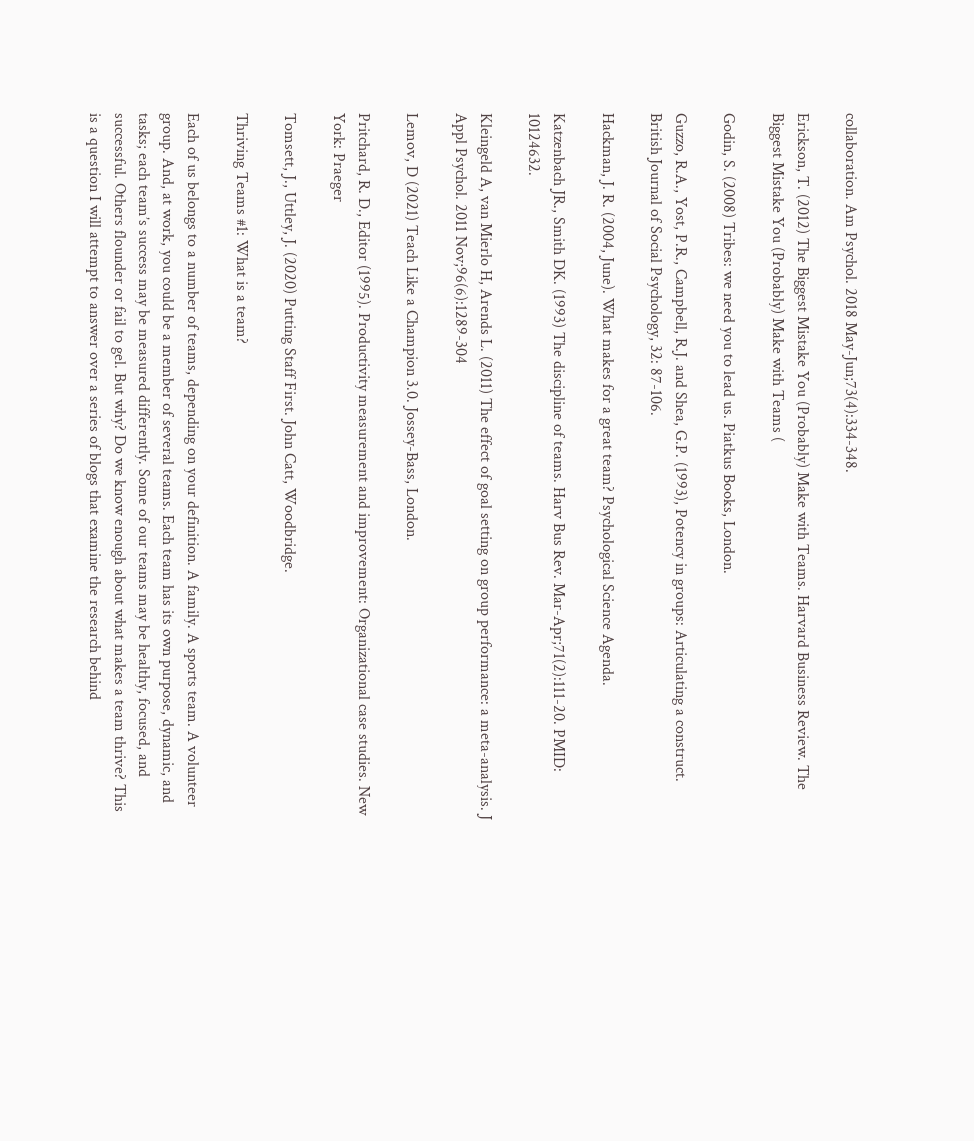collaboration. Am Psychol. 2018 May-Jun;73(4):334-348.

Erickson, T. (2012) The Biggest Mistake You (Probably) Make with Teams. Harvard Business Review. The Biggest Mistake You (Probably) Make with Teams (

Godin, S. (2008) Tribes: we need you to lead us. Piatkus Books, London.

Guzzo, R.A., Yost, P.R., Campbell, R.J. and Shea, G.P. (1993), Potency in groups: Articulating a construct. British Journal of Social Psychology, 32: 87-106.

Hackman, J. R. (2004, June). What makes for a great team? Psychological Science Agenda.

Katzenbach JR., Smith DK. (1993) The discipline of teams. Harv Bus Rev. Mar-Apr;71(2):111-20. PMID: 10124632.

Kleingeld A, van Mierlo H, Arends L. (2011) The effect of goal setting on group performance: a meta-analysis. J Appl Psychol. 2011 Nov;96(6):1289-304

Lemov, D (2021) Teach Like a Champion 3.0. Jossey-Bass, London.

Pritchard, R. D., Editor (1995). Productivity measurement and improvement: Organizational case studies. New York: Praeger

Tomsett, J., Uttley, J. (2020) Putting Staff First. John Catt, Woodbridge.

Thriving Teams #1: What is a team?

Each of us belongs to a number of teams, depending on your definition. A family. A sports team. A volunteer group. And, at work, you could be a member of several teams. Each team has its own purpose, dynamic, and tasks; each team’s success may be measured differently. Some of our teams may be healthy, focused, and successful. Others flounder or fail to gel. But why? Do we know enough about what makes a team thrive? This is a question I will attempt to answer over a series of blogs that examine the research behind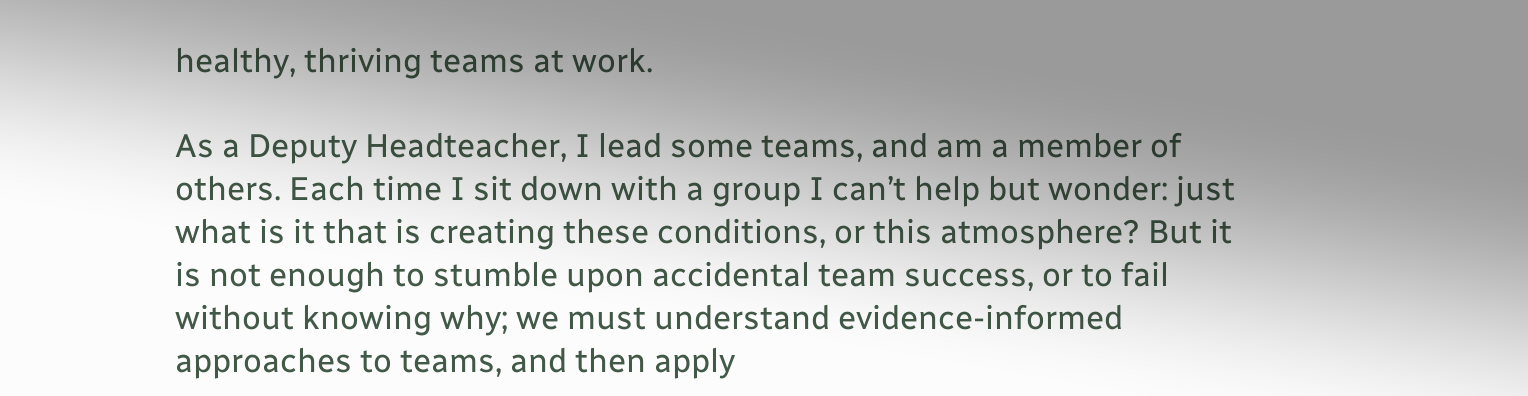healthy, thriving teams at work.

As a Deputy Headteacher, I lead some teams, and am a member of others. Each time I sit down with a group I can’t help but wonder: just what is it that is creating these conditions, or this atmosphere? But it is not enough to stumble upon accidental team success, or to fail without knowing why; we must understand evidence-informed approaches to teams, and then apply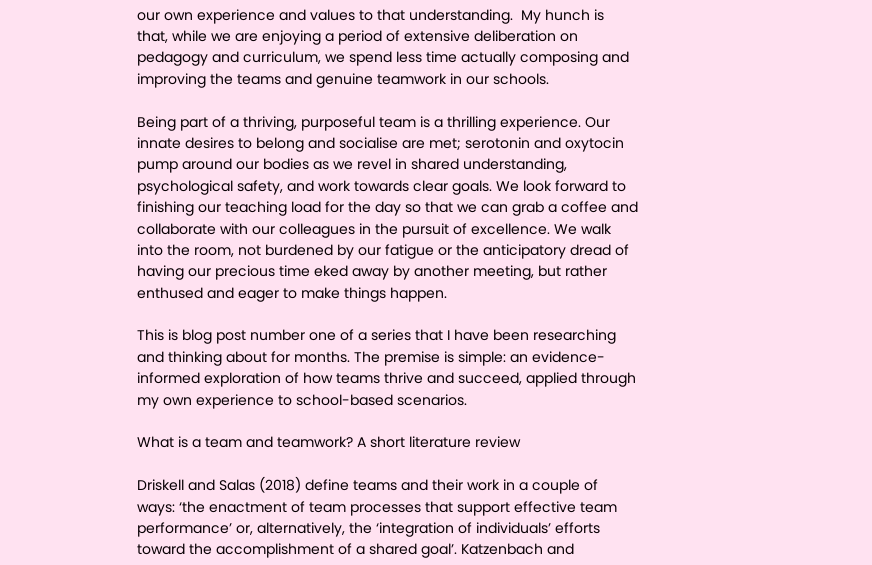our own experience and values to that understanding.  My hunch is that, while we are enjoying a period of extensive deliberation on pedagogy and curriculum, we spend less time actually composing and improving the teams and genuine teamwork in our schools.

Being part of a thriving, purposeful team is a thrilling experience. Our innate desires to belong and socialise are met; serotonin and oxytocin pump around our bodies as we revel in shared understanding, psychological safety, and work towards clear goals. We look forward to finishing our teaching load for the day so that we can grab a coffee and collaborate with our colleagues in the pursuit of excellence. We walk into the room, not burdened by our fatigue or the anticipatory dread of having our precious time eked away by another meeting, but rather enthused and eager to make things happen.

This is blog post number one of a series that I have been researching and thinking about for months. The premise is simple: an evidence-informed exploration of how teams thrive and succeed, applied through my own experience to school-based scenarios.

What is a team and teamwork? A short literature review

Driskell and Salas (2018) define teams and their work in a couple of ways: ‘the enactment of team processes that support effective team performance’ or, alternatively, the ‘integration of individuals’ efforts toward the accomplishment of a shared goal’. Katzenbach and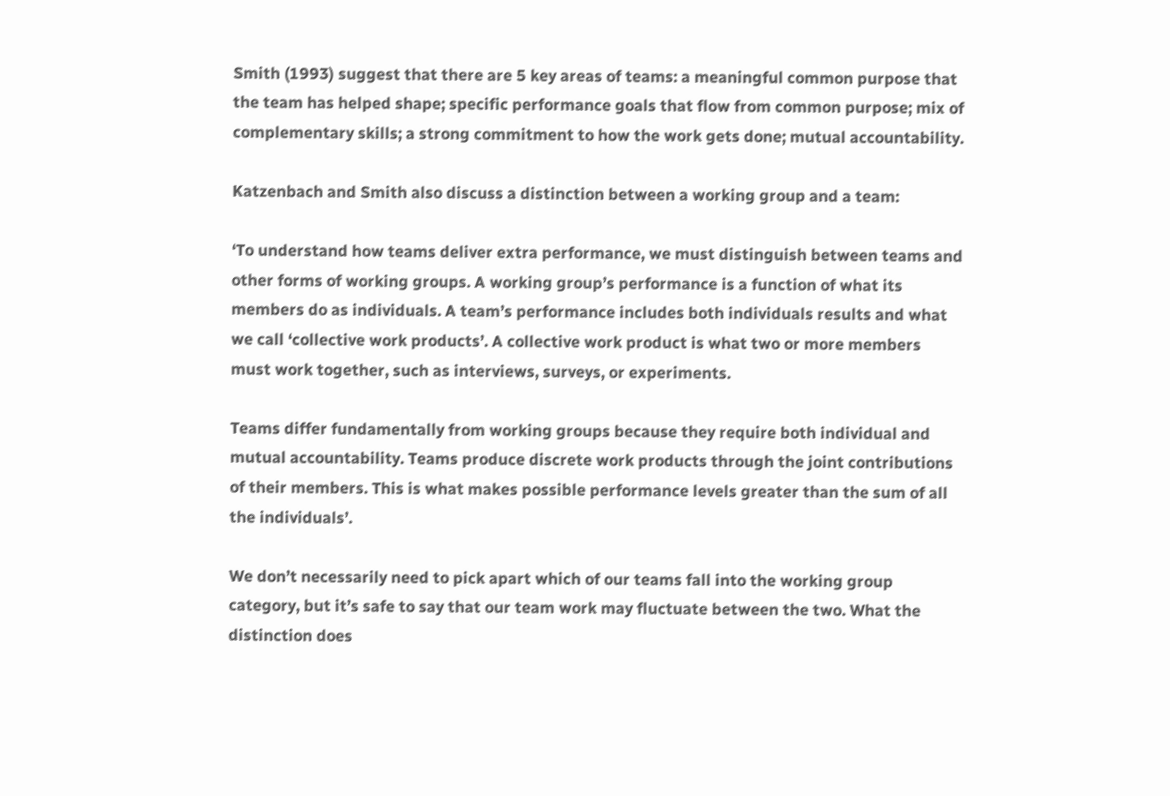Smith (1993) suggest that there are 5 key areas of teams: a meaningful common purpose that the team has helped shape; specific performance goals that flow from common purpose; mix of complementary skills; a strong commitment to how the work gets done; mutual accountability.

Katzenbach and Smith also discuss a distinction between a working group and a team:

‘To understand how teams deliver extra performance, we must distinguish between teams and other forms of working groups. A working group’s performance is a function of what its members do as individuals. A team’s performance includes both individuals results and what we call ‘collective work products’. A collective work product is what two or more members must work together, such as interviews, surveys, or experiments.

Teams differ fundamentally from working groups because they require both individual and mutual accountability. Teams produce discrete work products through the joint contributions of their members. This is what makes possible performance levels greater than the sum of all the individuals’.

We don’t necessarily need to pick apart which of our teams fall into the working group category, but it’s safe to say that our team work may fluctuate between the two. What the distinction does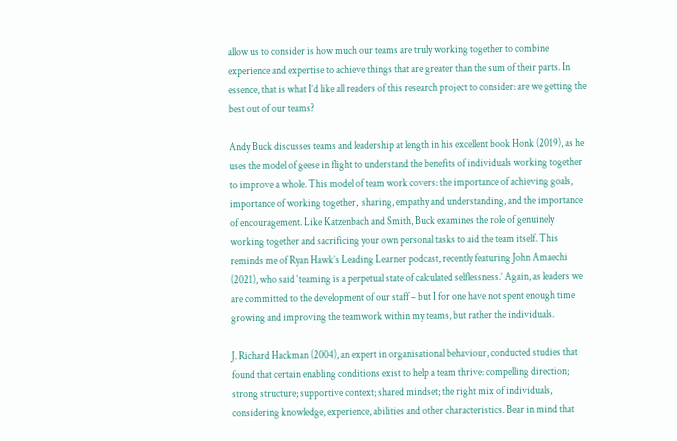allow us to consider is how much our teams are truly working together to combine experience and expertise to achieve things that are greater than the sum of their parts. In essence, that is what I’d like all readers of this research project to consider: are we getting the best out of our teams?

Andy Buck discusses teams and leadership at length in his excellent book Honk (2019), as he uses the model of geese in flight to understand the benefits of individuals working together to improve a whole. This model of team work covers: the importance of achieving goals, importance of working together,  sharing, empathy and understanding, and the importance of encouragement. Like Katzenbach and Smith, Buck examines the role of genuinely working together and sacrificing your own personal tasks to aid the team itself. This reminds me of Ryan Hawk’s Leading Learner podcast, recently featuring John Amaechi (2021), who said ‘teaming is a perpetual state of calculated selflessness.’ Again, as leaders we are committed to the development of our staff – but I for one have not spent enough time growing and improving the teamwork within my teams, but rather the individuals.

J. Richard Hackman (2004), an expert in organisational behaviour, conducted studies that found that certain enabling conditions exist to help a team thrive: compelling direction; strong structure; supportive context; shared mindset; the right mix of individuals, considering knowledge, experience, abilities and other characteristics. Bear in mind that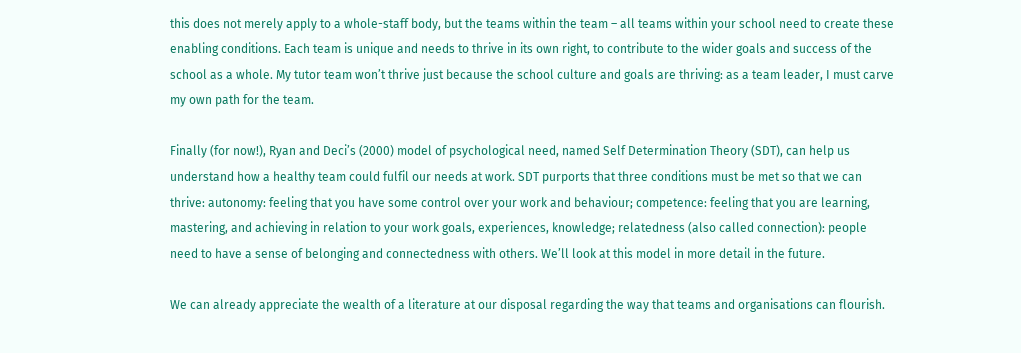this does not merely apply to a whole-staff body, but the teams within the team – all teams within your school need to create these enabling conditions. Each team is unique and needs to thrive in its own right, to contribute to the wider goals and success of the school as a whole. My tutor team won’t thrive just because the school culture and goals are thriving: as a team leader, I must carve my own path for the team.

Finally (for now!), Ryan and Deci’s (2000) model of psychological need, named Self Determination Theory (SDT), can help us understand how a healthy team could fulfil our needs at work. SDT purports that three conditions must be met so that we can thrive: autonomy: feeling that you have some control over your work and behaviour; competence: feeling that you are learning, mastering, and achieving in relation to your work goals, experiences, knowledge; relatedness (also called connection): people need to have a sense of belonging and connectedness with others. We’ll look at this model in more detail in the future.

We can already appreciate the wealth of a literature at our disposal regarding the way that teams and organisations can flourish.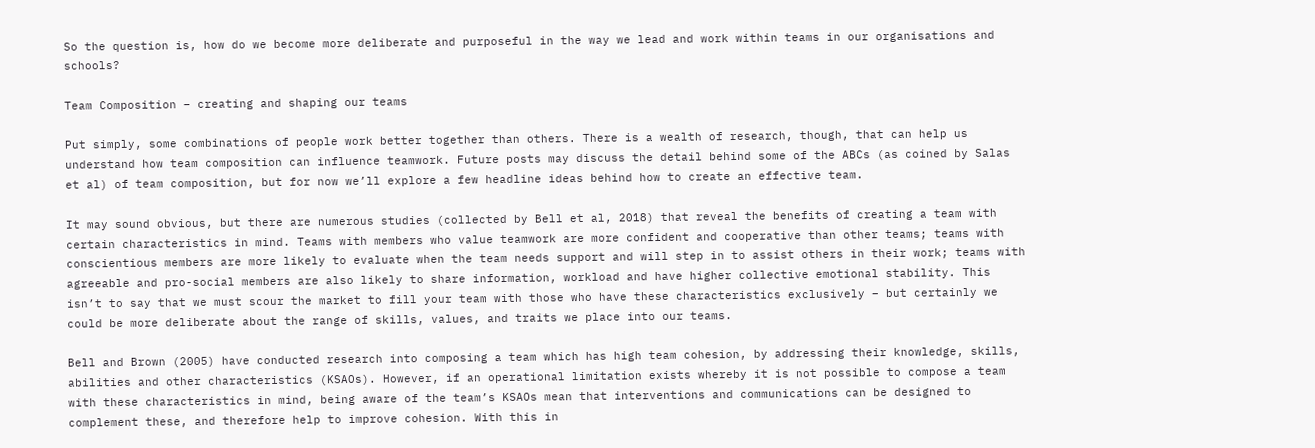So the question is, how do we become more deliberate and purposeful in the way we lead and work within teams in our organisations and schools?

Team Composition – creating and shaping our teams

Put simply, some combinations of people work better together than others. There is a wealth of research, though, that can help us understand how team composition can influence teamwork. Future posts may discuss the detail behind some of the ABCs (as coined by Salas et al) of team composition, but for now we’ll explore a few headline ideas behind how to create an effective team.

It may sound obvious, but there are numerous studies (collected by Bell et al, 2018) that reveal the benefits of creating a team with certain characteristics in mind. Teams with members who value teamwork are more confident and cooperative than other teams; teams with conscientious members are more likely to evaluate when the team needs support and will step in to assist others in their work; teams with agreeable and pro-social members are also likely to share information, workload and have higher collective emotional stability. This isn’t to say that we must scour the market to fill your team with those who have these characteristics exclusively – but certainly we could be more deliberate about the range of skills, values, and traits we place into our teams.

Bell and Brown (2005) have conducted research into composing a team which has high team cohesion, by addressing their knowledge, skills, abilities and other characteristics (KSAOs). However, if an operational limitation exists whereby it is not possible to compose a team with these characteristics in mind, being aware of the team’s KSAOs mean that interventions and communications can be designed to complement these, and therefore help to improve cohesion. With this in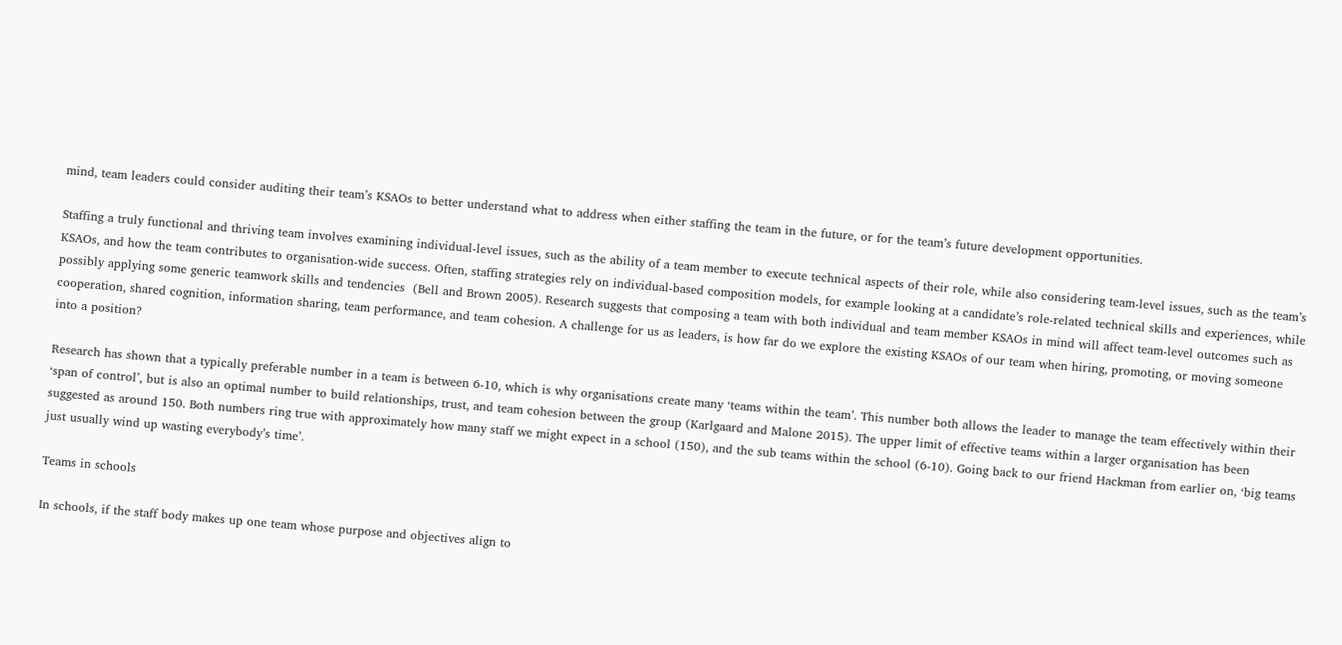mind, team leaders could consider auditing their team’s KSAOs to better understand what to address when either staffing the team in the future, or for the team’s future development opportunities.

Staffing a truly functional and thriving team involves examining individual-level issues, such as the ability of a team member to execute technical aspects of their role, while also considering team-level issues, such as the team’s KSAOs, and how the team contributes to organisation-wide success. Often, staffing strategies rely on individual-based composition models, for example looking at a candidate’s role-related technical skills and experiences, while possibly applying some generic teamwork skills and tendencies  (Bell and Brown 2005). Research suggests that composing a team with both individual and team member KSAOs in mind will affect team-level outcomes such as cooperation, shared cognition, information sharing, team performance, and team cohesion. A challenge for us as leaders, is how far do we explore the existing KSAOs of our team when hiring, promoting, or moving someone into a position?

Research has shown that a typically preferable number in a team is between 6-10, which is why organisations create many ‘teams within the team’. This number both allows the leader to manage the team effectively within their ‘span of control’, but is also an optimal number to build relationships, trust, and team cohesion between the group (Karlgaard and Malone 2015). The upper limit of effective teams within a larger organisation has been suggested as around 150. Both numbers ring true with approximately how many staff we might expect in a school (150), and the sub teams within the school (6-10). Going back to our friend Hackman from earlier on, ‘big teams just usually wind up wasting everybody’s time’.

Teams in schools

In schools, if the staff body makes up one team whose purpose and objectives align to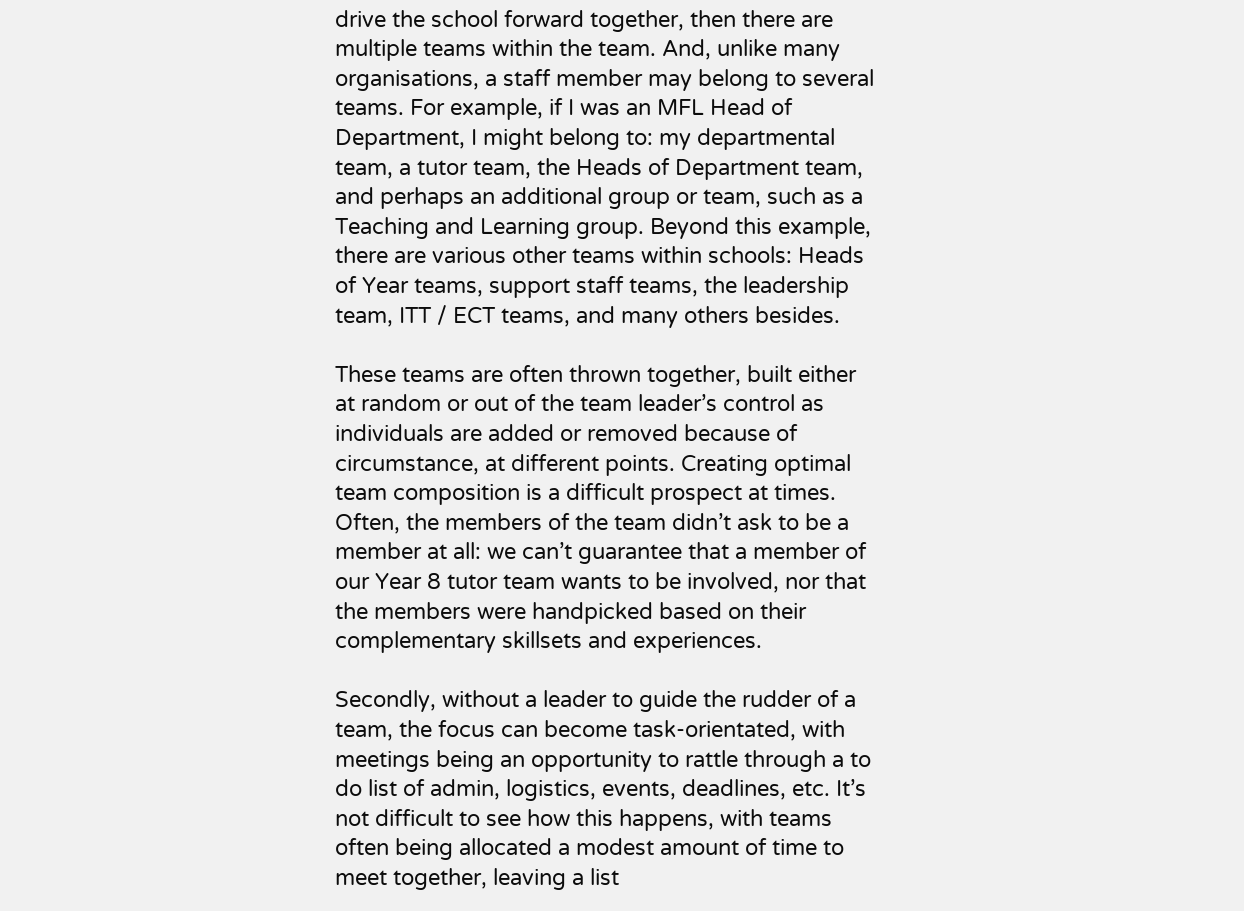drive the school forward together, then there are multiple teams within the team. And, unlike many organisations, a staff member may belong to several teams. For example, if I was an MFL Head of Department, I might belong to: my departmental team, a tutor team, the Heads of Department team, and perhaps an additional group or team, such as a Teaching and Learning group. Beyond this example, there are various other teams within schools: Heads of Year teams, support staff teams, the leadership team, ITT / ECT teams, and many others besides.

These teams are often thrown together, built either at random or out of the team leader’s control as individuals are added or removed because of circumstance, at different points. Creating optimal team composition is a difficult prospect at times. Often, the members of the team didn’t ask to be a member at all: we can’t guarantee that a member of our Year 8 tutor team wants to be involved, nor that the members were handpicked based on their complementary skillsets and experiences.

Secondly, without a leader to guide the rudder of a team, the focus can become task-orientated, with meetings being an opportunity to rattle through a to do list of admin, logistics, events, deadlines, etc. It’s not difficult to see how this happens, with teams often being allocated a modest amount of time to meet together, leaving a list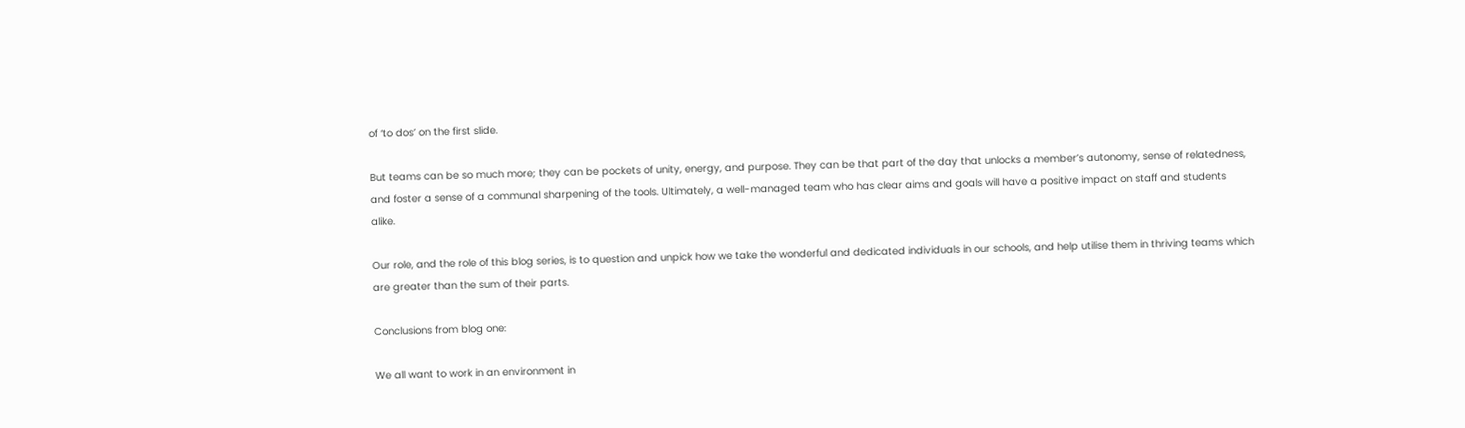of ‘to dos’ on the first slide.

But teams can be so much more; they can be pockets of unity, energy, and purpose. They can be that part of the day that unlocks a member’s autonomy, sense of relatedness, and foster a sense of a communal sharpening of the tools. Ultimately, a well-managed team who has clear aims and goals will have a positive impact on staff and students alike.

Our role, and the role of this blog series, is to question and unpick how we take the wonderful and dedicated individuals in our schools, and help utilise them in thriving teams which are greater than the sum of their parts.

Conclusions from blog one:

We all want to work in an environment in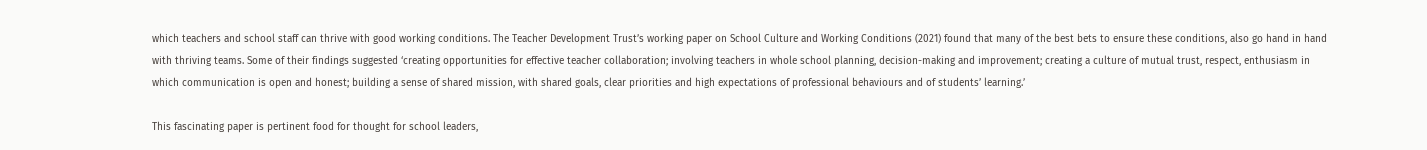which teachers and school staff can thrive with good working conditions. The Teacher Development Trust’s working paper on School Culture and Working Conditions (2021) found that many of the best bets to ensure these conditions, also go hand in hand with thriving teams. Some of their findings suggested ‘creating opportunities for effective teacher collaboration; involving teachers in whole school planning, decision-making and improvement; creating a culture of mutual trust, respect, enthusiasm in which communication is open and honest; building a sense of shared mission, with shared goals, clear priorities and high expectations of professional behaviours and of students’ learning.’

This fascinating paper is pertinent food for thought for school leaders,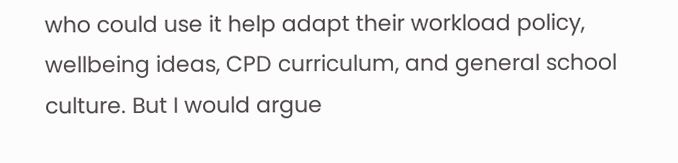who could use it help adapt their workload policy, wellbeing ideas, CPD curriculum, and general school culture. But I would argue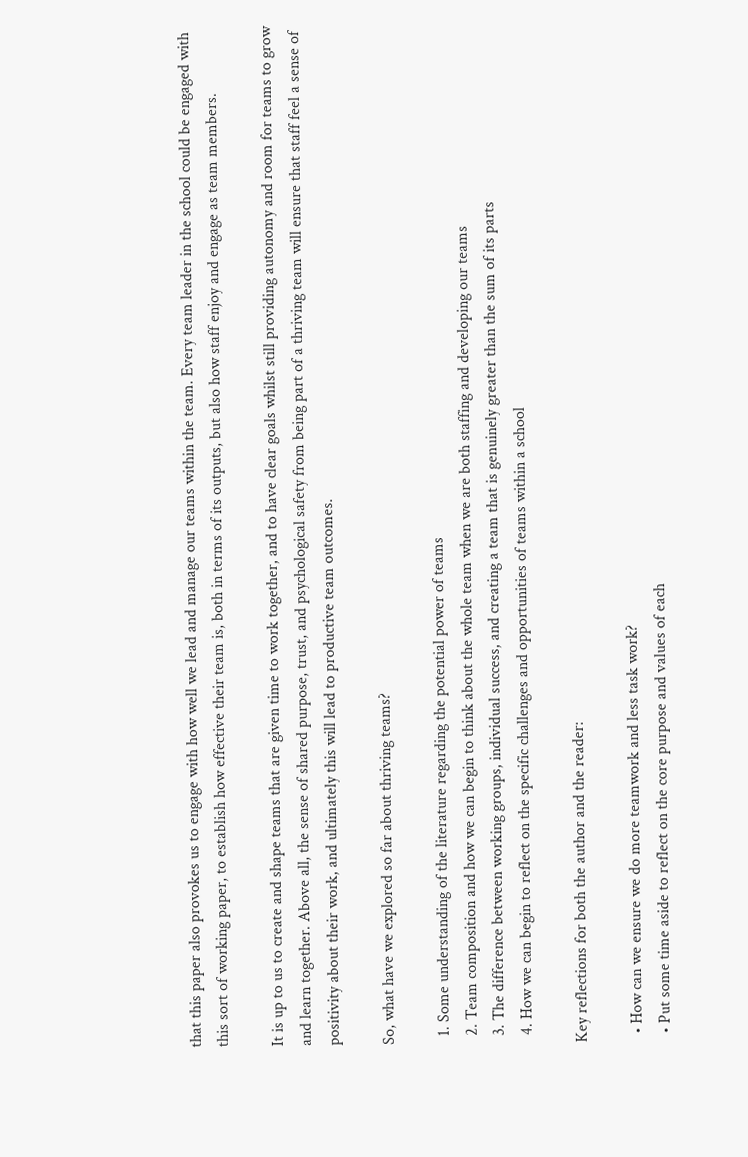that this paper also provokes us to engage with how well we lead and manage our teams within the team. Every team leader in the school could be engaged with this sort of working paper, to establish how effective their team is, both in terms of its outputs, but also how staff enjoy and engage as team members.

It is up to us to create and shape teams that are given time to work together, and to have clear goals whilst still providing autonomy and room for teams to grow and learn together. Above all, the sense of shared purpose, trust, and psychological safety from being part of a thriving team will ensure that staff feel a sense of positivity about their work, and ultimately this will lead to productive team outcomes.

So, what have we explored so far about thriving teams?

  1. Some understanding of the literature regarding the potential power of teams
  2. Team composition and how we can begin to think about the whole team when we are both staffing and developing our teams
  3. The difference between working groups, individual success, and creating a team that is genuinely greater than the sum of its parts
  4. How we can begin to reflect on the specific challenges and opportunities of teams within a school

Key reflections for both the author and the reader:

  • How can we ensure we do more teamwork and less task work?
  • Put some time aside to reflect on the core purpose and values of each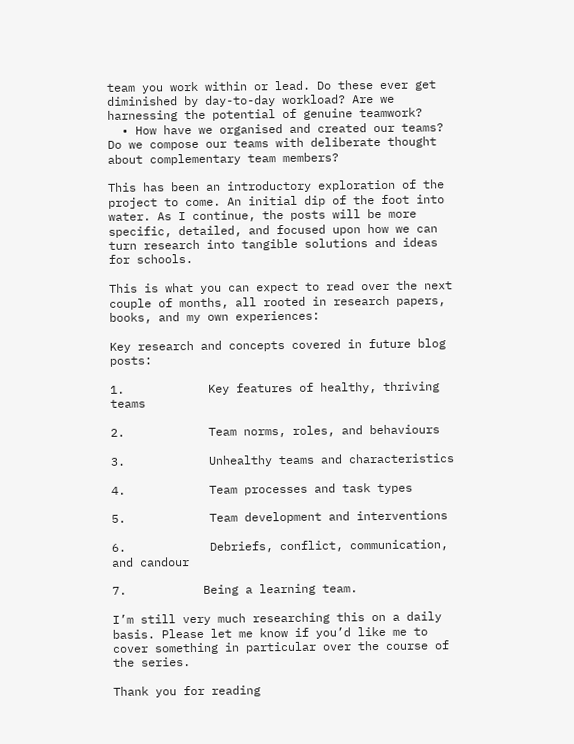team you work within or lead. Do these ever get diminished by day-to-day workload? Are we harnessing the potential of genuine teamwork?
  • How have we organised and created our teams? Do we compose our teams with deliberate thought about complementary team members?

This has been an introductory exploration of the project to come. An initial dip of the foot into water. As I continue, the posts will be more specific, detailed, and focused upon how we can turn research into tangible solutions and ideas for schools.

This is what you can expect to read over the next couple of months, all rooted in research papers, books, and my own experiences:

Key research and concepts covered in future blog posts:

1.            Key features of healthy, thriving teams

2.            Team norms, roles, and behaviours

3.            Unhealthy teams and characteristics

4.            Team processes and task types

5.            Team development and interventions

6.            Debriefs, conflict, communication, and candour

7.           Being a learning team.

I’m still very much researching this on a daily basis. Please let me know if you’d like me to cover something in particular over the course of the series.

Thank you for reading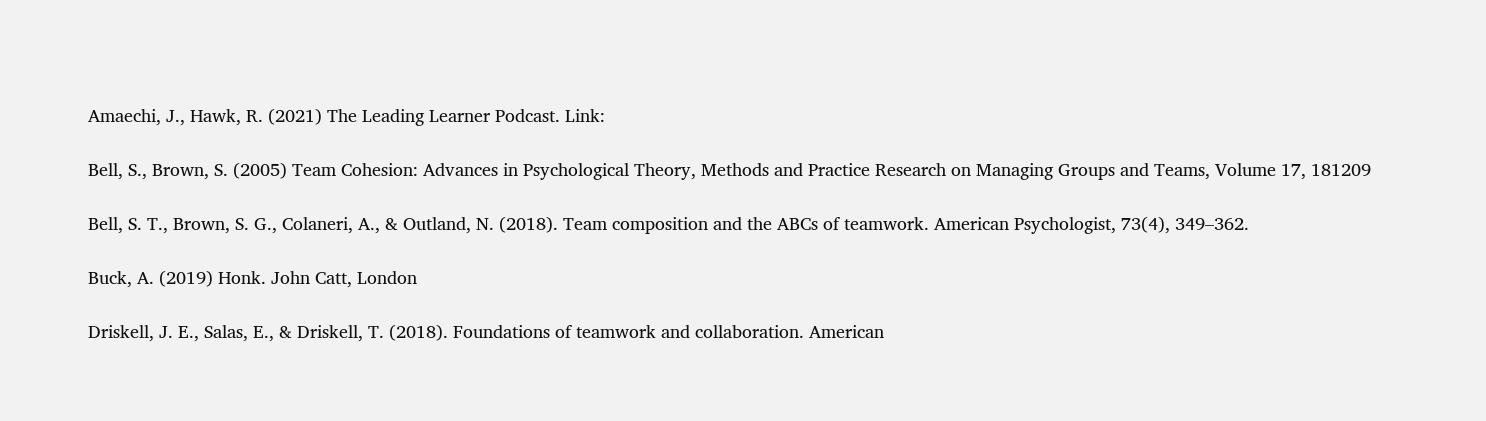Amaechi, J., Hawk, R. (2021) The Leading Learner Podcast. Link:

Bell, S., Brown, S. (2005) Team Cohesion: Advances in Psychological Theory, Methods and Practice Research on Managing Groups and Teams, Volume 17, 181209

Bell, S. T., Brown, S. G., Colaneri, A., & Outland, N. (2018). Team composition and the ABCs of teamwork. American Psychologist, 73(4), 349–362.

Buck, A. (2019) Honk. John Catt, London

Driskell, J. E., Salas, E., & Driskell, T. (2018). Foundations of teamwork and collaboration. American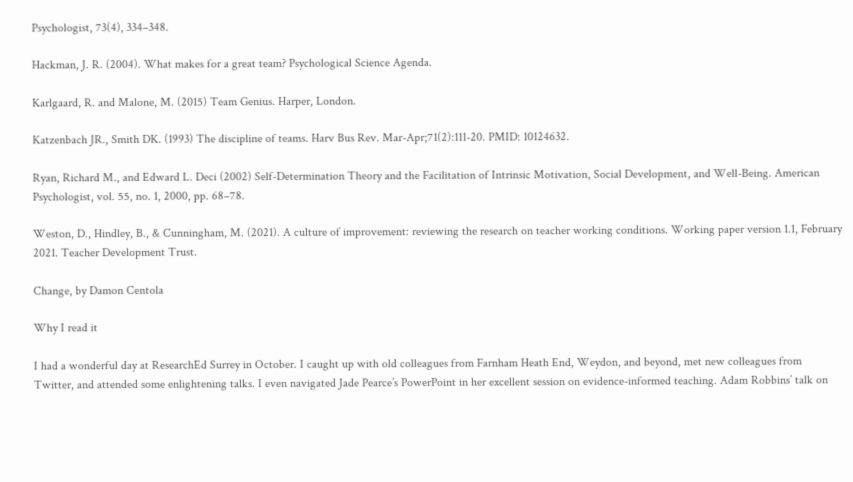Psychologist, 73(4), 334–348.

Hackman, J. R. (2004). What makes for a great team? Psychological Science Agenda.

Karlgaard, R. and Malone, M. (2015) Team Genius. Harper, London.

Katzenbach JR., Smith DK. (1993) The discipline of teams. Harv Bus Rev. Mar-Apr;71(2):111-20. PMID: 10124632.

Ryan, Richard M., and Edward L. Deci (2002) Self-Determination Theory and the Facilitation of Intrinsic Motivation, Social Development, and Well-Being. American Psychologist, vol. 55, no. 1, 2000, pp. 68–78.

Weston, D., Hindley, B., & Cunningham, M. (2021). A culture of improvement: reviewing the research on teacher working conditions. Working paper version 1.1, February 2021. Teacher Development Trust.

Change, by Damon Centola

Why I read it

I had a wonderful day at ResearchEd Surrey in October. I caught up with old colleagues from Farnham Heath End, Weydon, and beyond, met new colleagues from Twitter, and attended some enlightening talks. I even navigated Jade Pearce’s PowerPoint in her excellent session on evidence-informed teaching. Adam Robbins’ talk on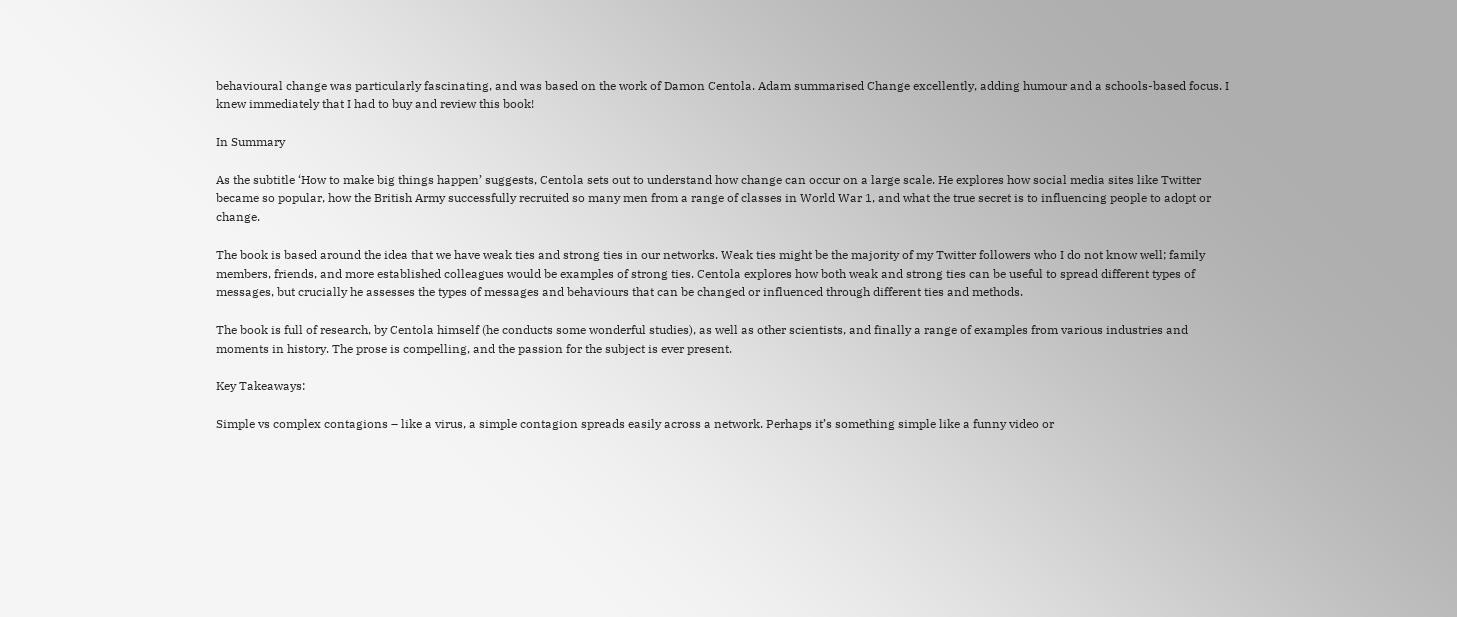behavioural change was particularly fascinating, and was based on the work of Damon Centola. Adam summarised Change excellently, adding humour and a schools-based focus. I knew immediately that I had to buy and review this book!

In Summary

As the subtitle ‘How to make big things happen’ suggests, Centola sets out to understand how change can occur on a large scale. He explores how social media sites like Twitter became so popular, how the British Army successfully recruited so many men from a range of classes in World War 1, and what the true secret is to influencing people to adopt or change.

The book is based around the idea that we have weak ties and strong ties in our networks. Weak ties might be the majority of my Twitter followers who I do not know well; family members, friends, and more established colleagues would be examples of strong ties. Centola explores how both weak and strong ties can be useful to spread different types of messages, but crucially he assesses the types of messages and behaviours that can be changed or influenced through different ties and methods.

The book is full of research, by Centola himself (he conducts some wonderful studies), as well as other scientists, and finally a range of examples from various industries and moments in history. The prose is compelling, and the passion for the subject is ever present.

Key Takeaways:

Simple vs complex contagions – like a virus, a simple contagion spreads easily across a network. Perhaps it’s something simple like a funny video or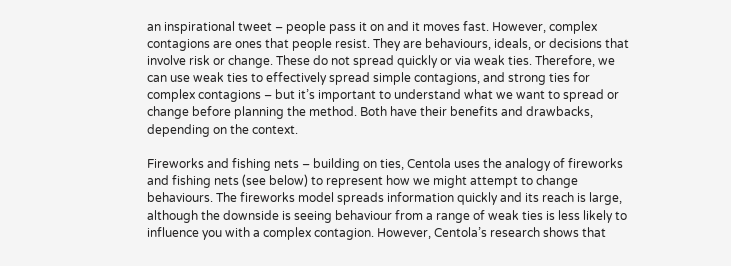an inspirational tweet – people pass it on and it moves fast. However, complex contagions are ones that people resist. They are behaviours, ideals, or decisions that involve risk or change. These do not spread quickly or via weak ties. Therefore, we can use weak ties to effectively spread simple contagions, and strong ties for complex contagions – but it’s important to understand what we want to spread or change before planning the method. Both have their benefits and drawbacks, depending on the context.

Fireworks and fishing nets – building on ties, Centola uses the analogy of fireworks and fishing nets (see below) to represent how we might attempt to change behaviours. The fireworks model spreads information quickly and its reach is large, although the downside is seeing behaviour from a range of weak ties is less likely to influence you with a complex contagion. However, Centola’s research shows that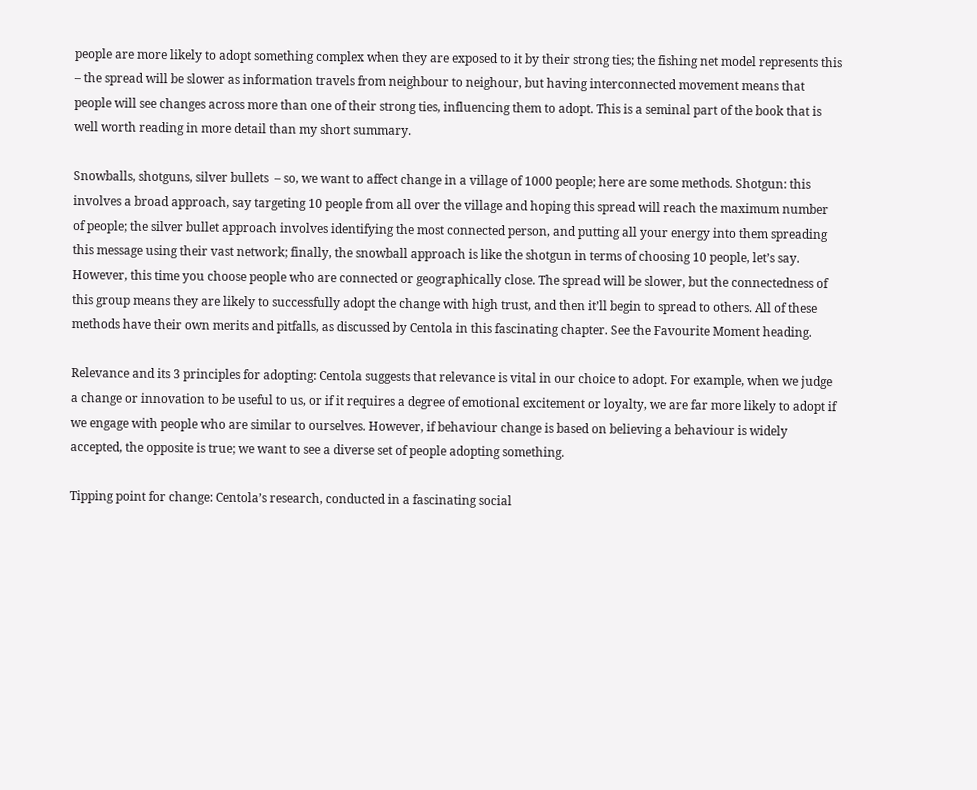people are more likely to adopt something complex when they are exposed to it by their strong ties; the fishing net model represents this – the spread will be slower as information travels from neighbour to neighour, but having interconnected movement means that people will see changes across more than one of their strong ties, influencing them to adopt. This is a seminal part of the book that is well worth reading in more detail than my short summary.

Snowballs, shotguns, silver bullets  – so, we want to affect change in a village of 1000 people; here are some methods. Shotgun: this involves a broad approach, say targeting 10 people from all over the village and hoping this spread will reach the maximum number of people; the silver bullet approach involves identifying the most connected person, and putting all your energy into them spreading this message using their vast network; finally, the snowball approach is like the shotgun in terms of choosing 10 people, let’s say. However, this time you choose people who are connected or geographically close. The spread will be slower, but the connectedness of this group means they are likely to successfully adopt the change with high trust, and then it’ll begin to spread to others. All of these methods have their own merits and pitfalls, as discussed by Centola in this fascinating chapter. See the Favourite Moment heading.

Relevance and its 3 principles for adopting: Centola suggests that relevance is vital in our choice to adopt. For example, when we judge a change or innovation to be useful to us, or if it requires a degree of emotional excitement or loyalty, we are far more likely to adopt if we engage with people who are similar to ourselves. However, if behaviour change is based on believing a behaviour is widely accepted, the opposite is true; we want to see a diverse set of people adopting something.

Tipping point for change: Centola’s research, conducted in a fascinating social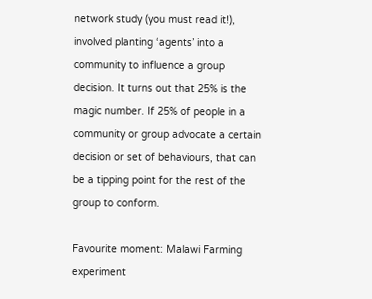network study (you must read it!), involved planting ‘agents’ into a community to influence a group decision. It turns out that 25% is the magic number. If 25% of people in a community or group advocate a certain decision or set of behaviours, that can be a tipping point for the rest of the group to conform.

Favourite moment: Malawi Farming experiment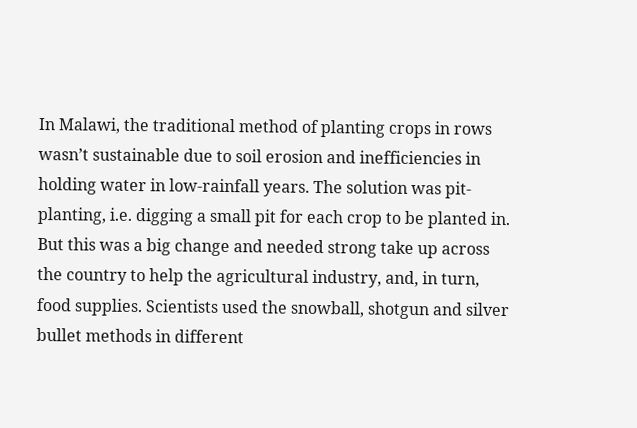In Malawi, the traditional method of planting crops in rows wasn’t sustainable due to soil erosion and inefficiencies in holding water in low-rainfall years. The solution was pit-planting, i.e. digging a small pit for each crop to be planted in. But this was a big change and needed strong take up across the country to help the agricultural industry, and, in turn, food supplies. Scientists used the snowball, shotgun and silver bullet methods in different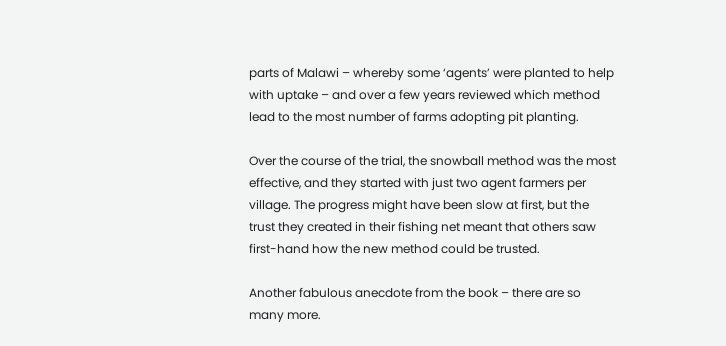parts of Malawi – whereby some ‘agents’ were planted to help with uptake – and over a few years reviewed which method lead to the most number of farms adopting pit planting.

Over the course of the trial, the snowball method was the most effective, and they started with just two agent farmers per village. The progress might have been slow at first, but the trust they created in their fishing net meant that others saw first-hand how the new method could be trusted.

Another fabulous anecdote from the book – there are so many more.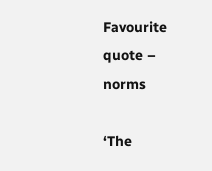Favourite quote – norms

‘The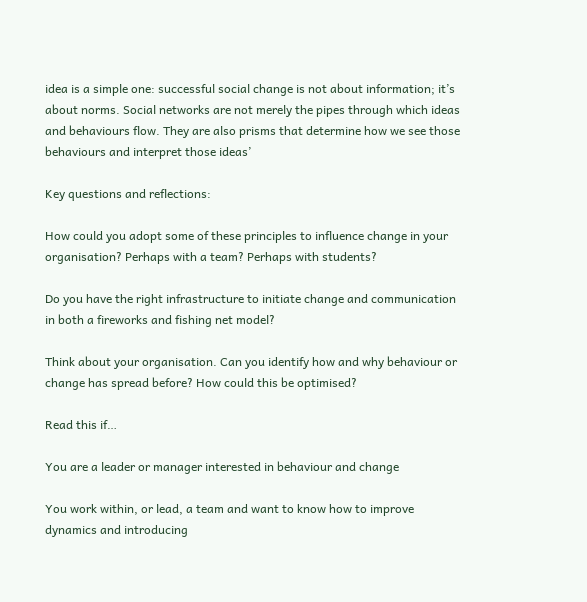idea is a simple one: successful social change is not about information; it’s about norms. Social networks are not merely the pipes through which ideas and behaviours flow. They are also prisms that determine how we see those behaviours and interpret those ideas’

Key questions and reflections:

How could you adopt some of these principles to influence change in your organisation? Perhaps with a team? Perhaps with students?

Do you have the right infrastructure to initiate change and communication in both a fireworks and fishing net model?

Think about your organisation. Can you identify how and why behaviour or change has spread before? How could this be optimised?

Read this if…

You are a leader or manager interested in behaviour and change

You work within, or lead, a team and want to know how to improve dynamics and introducing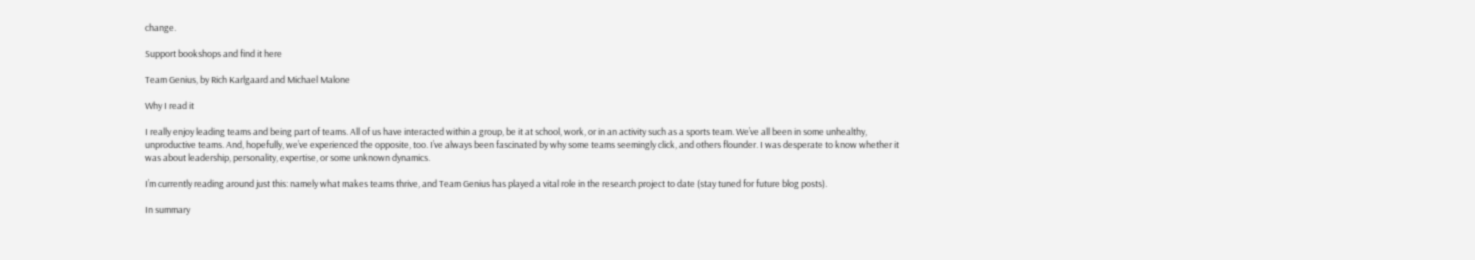change.

Support bookshops and find it here

Team Genius, by Rich Karlgaard and Michael Malone

Why I read it

I really enjoy leading teams and being part of teams. All of us have interacted within a group, be it at school, work, or in an activity such as a sports team. We’ve all been in some unhealthy, unproductive teams. And, hopefully, we’ve experienced the opposite, too. I’ve always been fascinated by why some teams seemingly click, and others flounder. I was desperate to know whether it was about leadership, personality, expertise, or some unknown dynamics.

I’m currently reading around just this: namely what makes teams thrive, and Team Genius has played a vital role in the research project to date (stay tuned for future blog posts).

In summary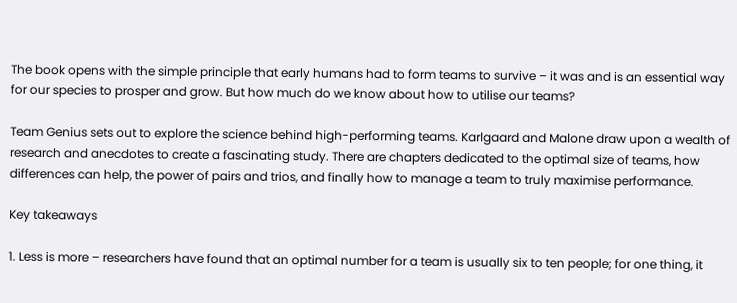The book opens with the simple principle that early humans had to form teams to survive – it was and is an essential way for our species to prosper and grow. But how much do we know about how to utilise our teams?

Team Genius sets out to explore the science behind high-performing teams. Karlgaard and Malone draw upon a wealth of research and anecdotes to create a fascinating study. There are chapters dedicated to the optimal size of teams, how differences can help, the power of pairs and trios, and finally how to manage a team to truly maximise performance.

Key takeaways

1. Less is more – researchers have found that an optimal number for a team is usually six to ten people; for one thing, it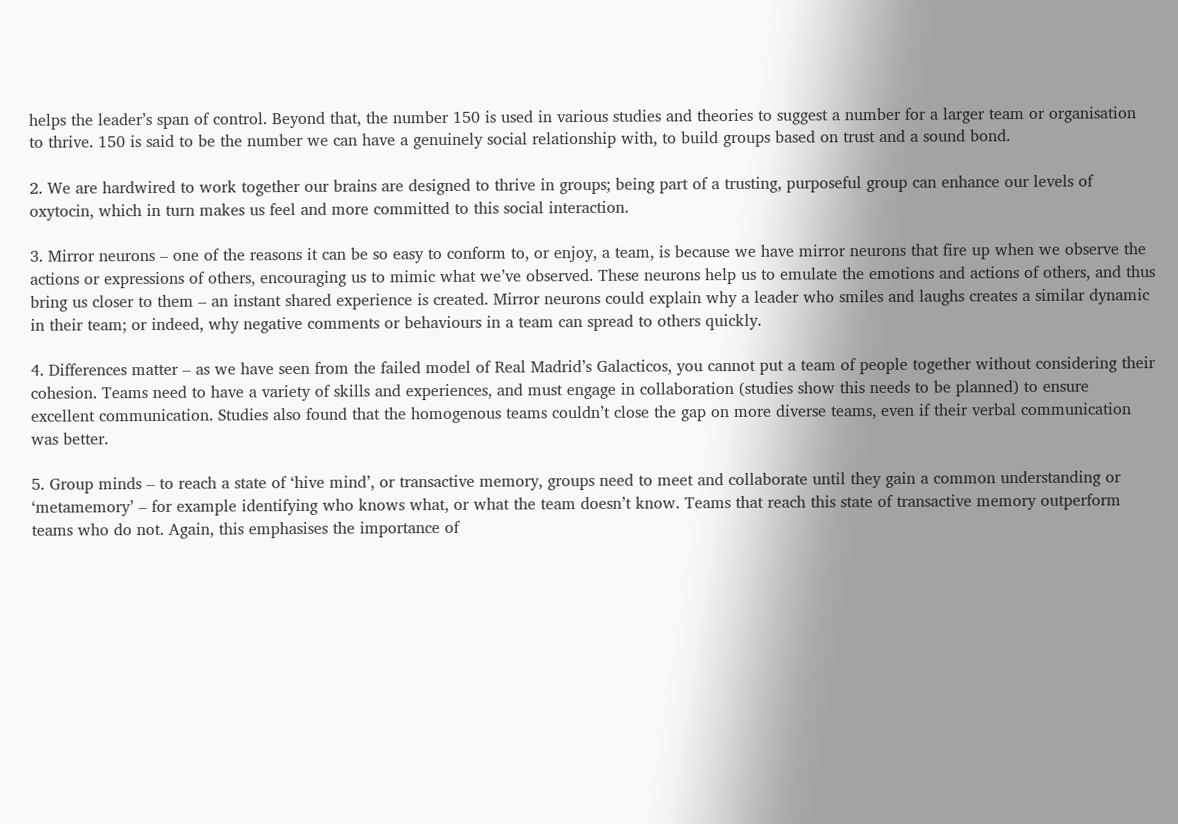helps the leader’s span of control. Beyond that, the number 150 is used in various studies and theories to suggest a number for a larger team or organisation to thrive. 150 is said to be the number we can have a genuinely social relationship with, to build groups based on trust and a sound bond.

2. We are hardwired to work together our brains are designed to thrive in groups; being part of a trusting, purposeful group can enhance our levels of oxytocin, which in turn makes us feel and more committed to this social interaction.

3. Mirror neurons – one of the reasons it can be so easy to conform to, or enjoy, a team, is because we have mirror neurons that fire up when we observe the actions or expressions of others, encouraging us to mimic what we’ve observed. These neurons help us to emulate the emotions and actions of others, and thus bring us closer to them – an instant shared experience is created. Mirror neurons could explain why a leader who smiles and laughs creates a similar dynamic in their team; or indeed, why negative comments or behaviours in a team can spread to others quickly.

4. Differences matter – as we have seen from the failed model of Real Madrid’s Galacticos, you cannot put a team of people together without considering their cohesion. Teams need to have a variety of skills and experiences, and must engage in collaboration (studies show this needs to be planned) to ensure excellent communication. Studies also found that the homogenous teams couldn’t close the gap on more diverse teams, even if their verbal communication was better.

5. Group minds – to reach a state of ‘hive mind’, or transactive memory, groups need to meet and collaborate until they gain a common understanding or ‘metamemory’ – for example identifying who knows what, or what the team doesn’t know. Teams that reach this state of transactive memory outperform teams who do not. Again, this emphasises the importance of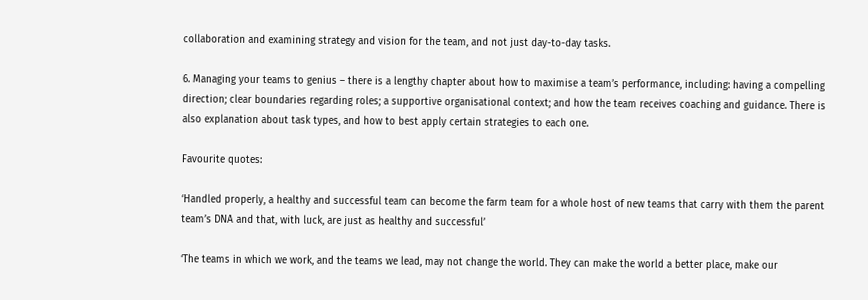collaboration and examining strategy and vision for the team, and not just day-to-day tasks.

6. Managing your teams to genius – there is a lengthy chapter about how to maximise a team’s performance, including: having a compelling direction; clear boundaries regarding roles; a supportive organisational context; and how the team receives coaching and guidance. There is also explanation about task types, and how to best apply certain strategies to each one.

Favourite quotes:

‘Handled properly, a healthy and successful team can become the farm team for a whole host of new teams that carry with them the parent team’s DNA and that, with luck, are just as healthy and successful’

‘The teams in which we work, and the teams we lead, may not change the world. They can make the world a better place, make our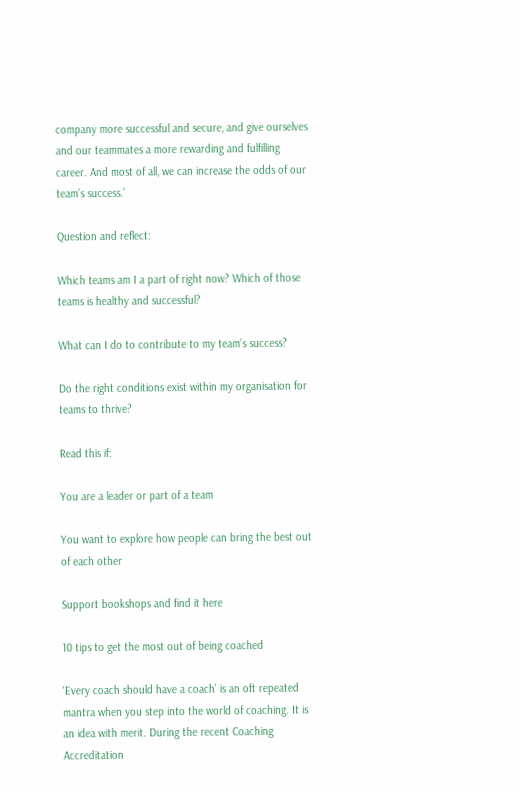company more successful and secure, and give ourselves and our teammates a more rewarding and fulfilling career. And most of all, we can increase the odds of our team’s success.’

Question and reflect:

Which teams am I a part of right now? Which of those teams is healthy and successful?

What can I do to contribute to my team’s success?

Do the right conditions exist within my organisation for teams to thrive?

Read this if:

You are a leader or part of a team

You want to explore how people can bring the best out of each other

Support bookshops and find it here

10 tips to get the most out of being coached

‘Every coach should have a coach’ is an oft repeated mantra when you step into the world of coaching. It is an idea with merit. During the recent Coaching Accreditation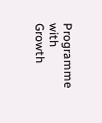Programme with Growth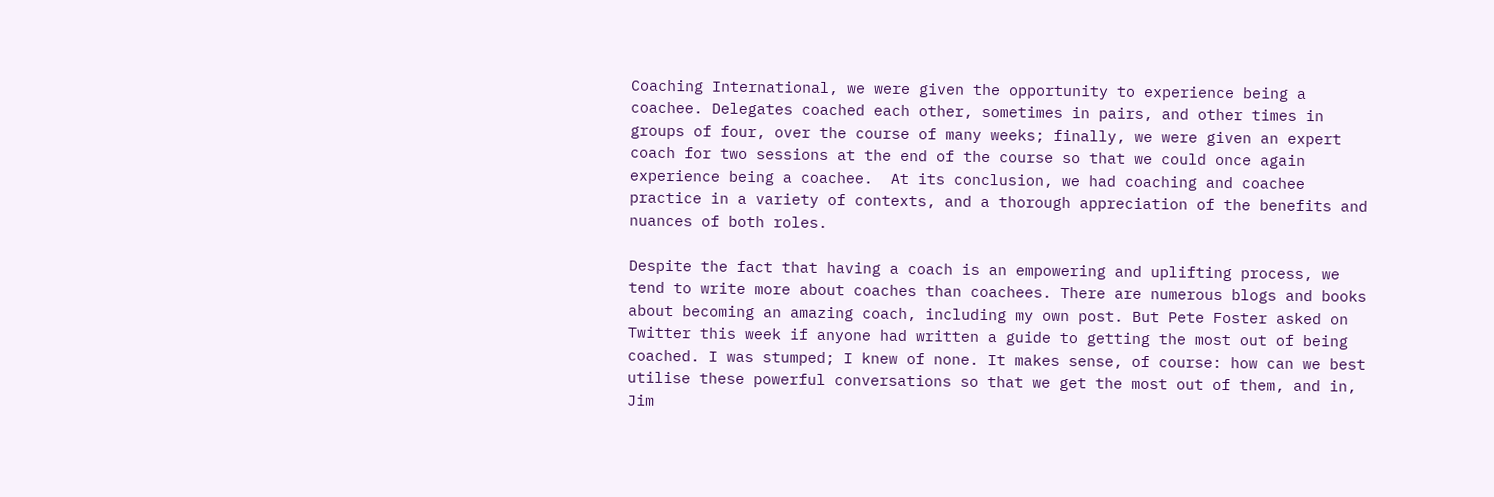Coaching International, we were given the opportunity to experience being a coachee. Delegates coached each other, sometimes in pairs, and other times in groups of four, over the course of many weeks; finally, we were given an expert coach for two sessions at the end of the course so that we could once again experience being a coachee.  At its conclusion, we had coaching and coachee practice in a variety of contexts, and a thorough appreciation of the benefits and nuances of both roles.

Despite the fact that having a coach is an empowering and uplifting process, we tend to write more about coaches than coachees. There are numerous blogs and books about becoming an amazing coach, including my own post. But Pete Foster asked on Twitter this week if anyone had written a guide to getting the most out of being coached. I was stumped; I knew of none. It makes sense, of course: how can we best utilise these powerful conversations so that we get the most out of them, and in, Jim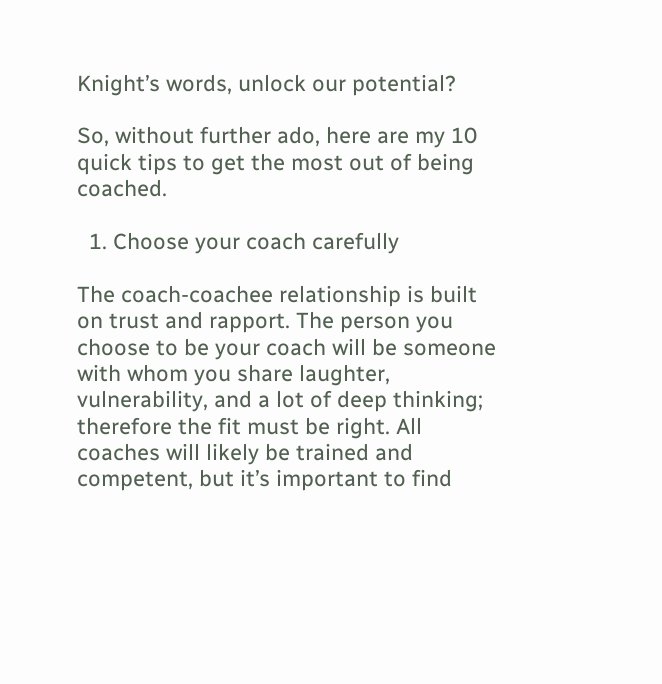Knight’s words, unlock our potential?

So, without further ado, here are my 10 quick tips to get the most out of being coached.

  1. Choose your coach carefully

The coach-coachee relationship is built on trust and rapport. The person you choose to be your coach will be someone with whom you share laughter, vulnerability, and a lot of deep thinking; therefore the fit must be right. All coaches will likely be trained and competent, but it’s important to find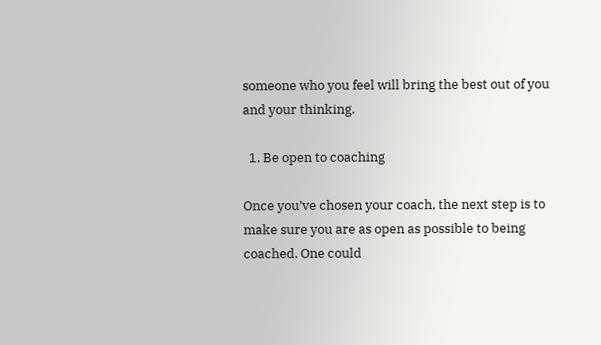someone who you feel will bring the best out of you and your thinking.

  1. Be open to coaching

Once you’ve chosen your coach, the next step is to make sure you are as open as possible to being coached. One could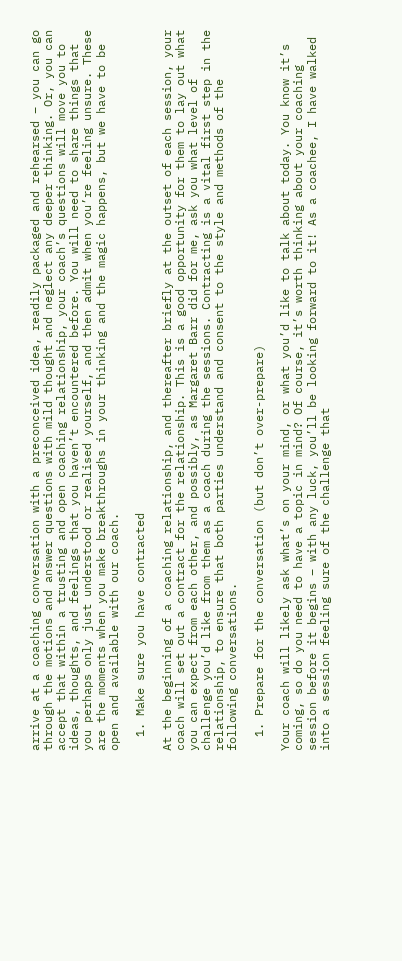arrive at a coaching conversation with a preconceived idea, readily packaged and rehearsed – you can go through the motions and answer questions with mild thought and neglect any deeper thinking. Or, you can accept that within a trusting and open coaching relationship, your coach’s questions will move you to ideas, thoughts, and feelings that you haven’t encountered before. You will need to share things that you perhaps only just understood or realised yourself, and then admit when you’re feeling unsure. These are the moments when you make breakthroughs in your thinking and the magic happens, but we have to be open and available with our coach.

  1. Make sure you have contracted

At the beginning of a coaching relationship, and thereafter briefly at the outset of each session, your coach will set out a contract for the relationship. This is a good opportunity for them to lay out what you can expect from each other, and possibly, as Margaret Barr did for me, ask you what level of challenge you’d like from them as a coach during the sessions. Contracting is a vital first step in the relationship, to ensure that both parties understand and consent to the style and methods of the following conversations.

  1. Prepare for the conversation (but don’t over-prepare)

Your coach will likely ask what’s on your mind, or what you’d like to talk about today. You know it’s coming, so do you need to have a topic in mind? Of course, it’s worth thinking about your coaching session before it begins – with any luck, you’ll be looking forward to it! As a coachee, I have walked into a session feeling sure of the challenge that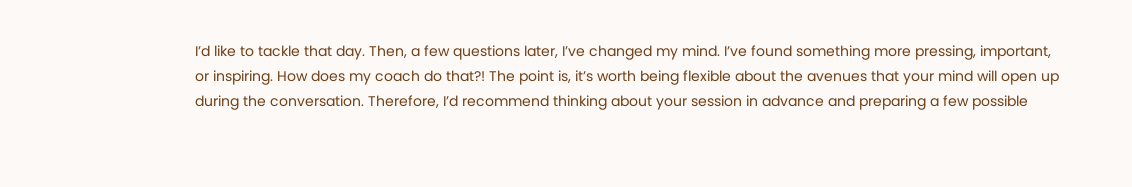I’d like to tackle that day. Then, a few questions later, I’ve changed my mind. I’ve found something more pressing, important, or inspiring. How does my coach do that?! The point is, it’s worth being flexible about the avenues that your mind will open up during the conversation. Therefore, I’d recommend thinking about your session in advance and preparing a few possible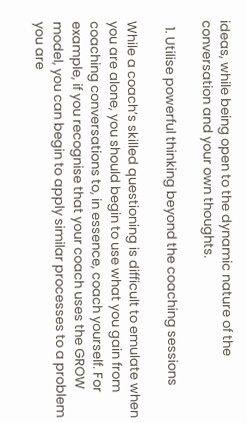ideas, while being open to the dynamic nature of the conversation and your own thoughts.

  1. Utilise powerful thinking beyond the coaching sessions

While a coach’s skilled questioning is difficult to emulate when you are alone, you should begin to use what you gain from coaching conversations to, in essence, coach yourself. For example, if you recognise that your coach uses the GROW model, you can begin to apply similar processes to a problem you are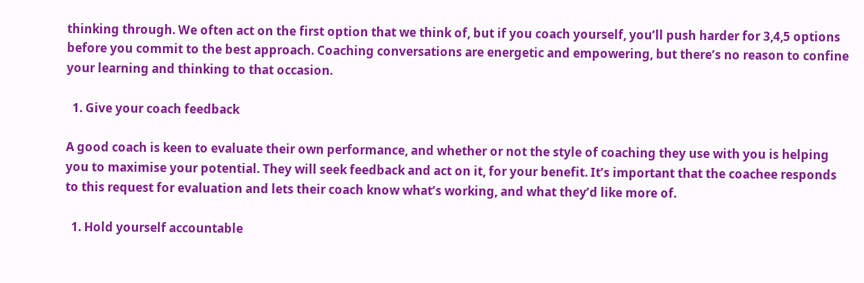thinking through. We often act on the first option that we think of, but if you coach yourself, you’ll push harder for 3,4,5 options before you commit to the best approach. Coaching conversations are energetic and empowering, but there’s no reason to confine your learning and thinking to that occasion.

  1. Give your coach feedback

A good coach is keen to evaluate their own performance, and whether or not the style of coaching they use with you is helping you to maximise your potential. They will seek feedback and act on it, for your benefit. It’s important that the coachee responds to this request for evaluation and lets their coach know what’s working, and what they’d like more of.

  1. Hold yourself accountable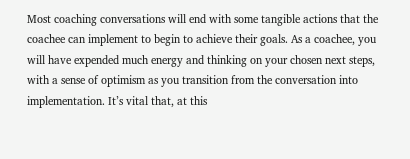Most coaching conversations will end with some tangible actions that the coachee can implement to begin to achieve their goals. As a coachee, you will have expended much energy and thinking on your chosen next steps, with a sense of optimism as you transition from the conversation into implementation. It’s vital that, at this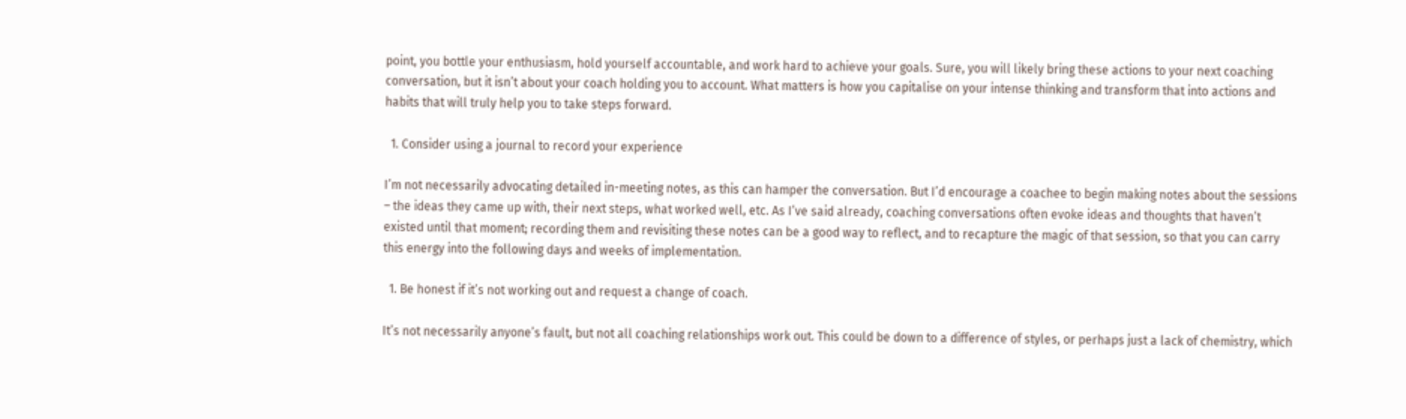point, you bottle your enthusiasm, hold yourself accountable, and work hard to achieve your goals. Sure, you will likely bring these actions to your next coaching conversation, but it isn’t about your coach holding you to account. What matters is how you capitalise on your intense thinking and transform that into actions and habits that will truly help you to take steps forward.

  1. Consider using a journal to record your experience

I’m not necessarily advocating detailed in-meeting notes, as this can hamper the conversation. But I’d encourage a coachee to begin making notes about the sessions – the ideas they came up with, their next steps, what worked well, etc. As I’ve said already, coaching conversations often evoke ideas and thoughts that haven’t existed until that moment; recording them and revisiting these notes can be a good way to reflect, and to recapture the magic of that session, so that you can carry this energy into the following days and weeks of implementation.

  1. Be honest if it’s not working out and request a change of coach.

It’s not necessarily anyone’s fault, but not all coaching relationships work out. This could be down to a difference of styles, or perhaps just a lack of chemistry, which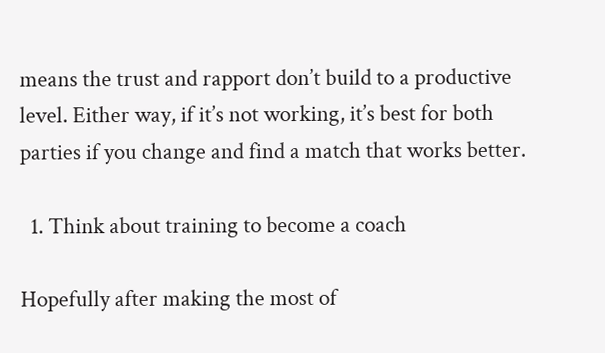means the trust and rapport don’t build to a productive level. Either way, if it’s not working, it’s best for both parties if you change and find a match that works better.

  1. Think about training to become a coach

Hopefully after making the most of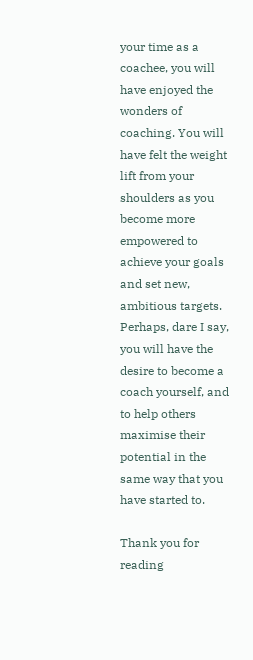your time as a coachee, you will have enjoyed the wonders of coaching. You will have felt the weight lift from your shoulders as you become more empowered to achieve your goals and set new, ambitious targets. Perhaps, dare I say, you will have the desire to become a coach yourself, and to help others maximise their potential in the same way that you have started to.

Thank you for reading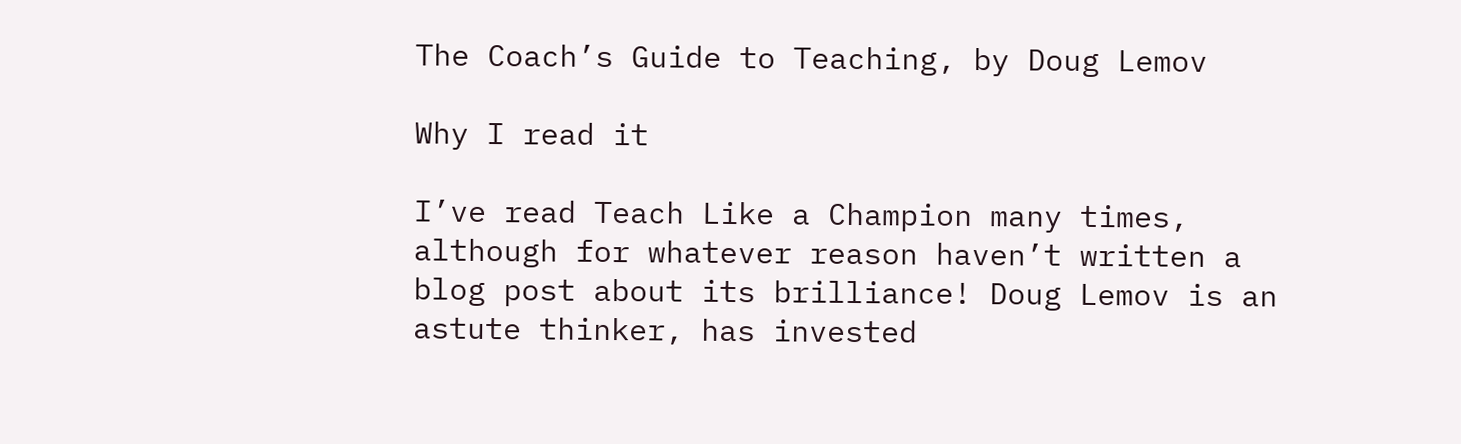The Coach’s Guide to Teaching, by Doug Lemov

Why I read it

I’ve read Teach Like a Champion many times, although for whatever reason haven’t written a blog post about its brilliance! Doug Lemov is an astute thinker, has invested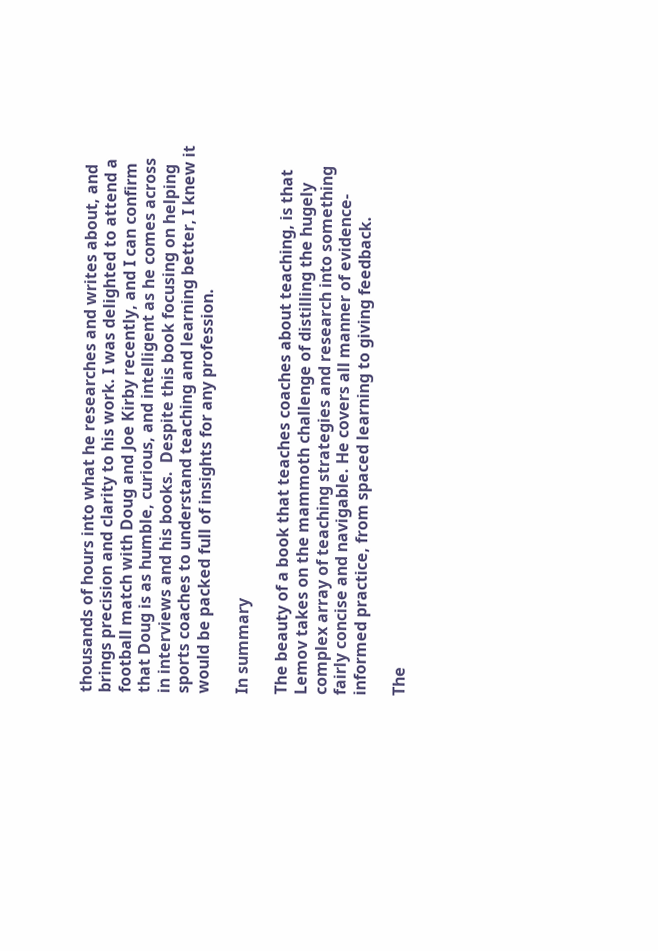thousands of hours into what he researches and writes about, and brings precision and clarity to his work. I was delighted to attend a football match with Doug and Joe Kirby recently, and I can confirm that Doug is as humble, curious, and intelligent as he comes across in interviews and his books.  Despite this book focusing on helping sports coaches to understand teaching and learning better, I knew it would be packed full of insights for any profession.

In summary

The beauty of a book that teaches coaches about teaching, is that Lemov takes on the mammoth challenge of distilling the hugely complex array of teaching strategies and research into something fairly concise and navigable. He covers all manner of evidence-informed practice, from spaced learning to giving feedback.

The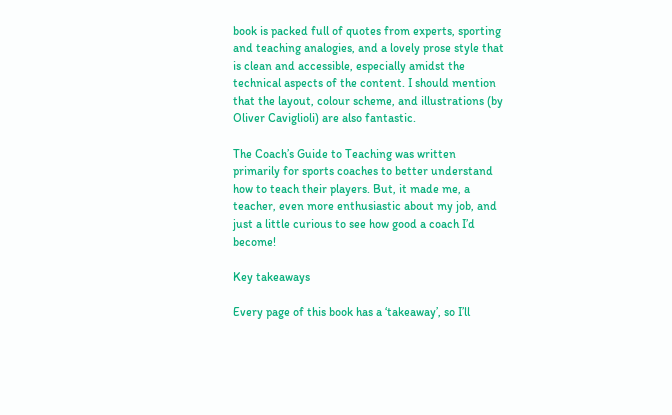book is packed full of quotes from experts, sporting and teaching analogies, and a lovely prose style that is clean and accessible, especially amidst the technical aspects of the content. I should mention that the layout, colour scheme, and illustrations (by Oliver Caviglioli) are also fantastic.

The Coach’s Guide to Teaching was written primarily for sports coaches to better understand how to teach their players. But, it made me, a teacher, even more enthusiastic about my job, and just a little curious to see how good a coach I’d become!

Key takeaways

Every page of this book has a ‘takeaway’, so I’ll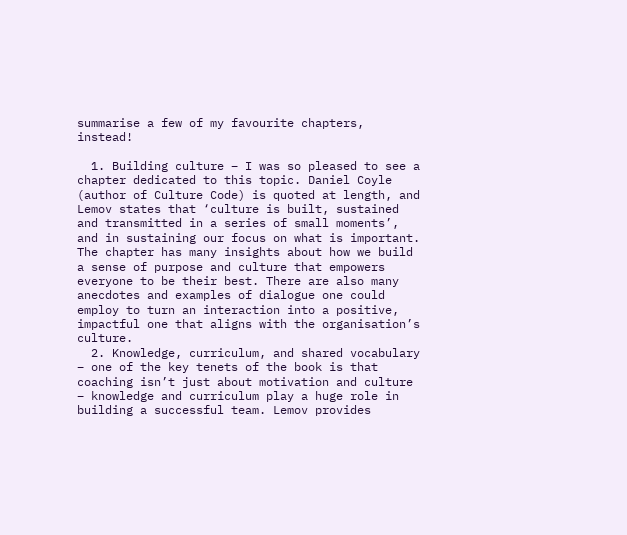summarise a few of my favourite chapters, instead!

  1. Building culture – I was so pleased to see a chapter dedicated to this topic. Daniel Coyle (author of Culture Code) is quoted at length, and Lemov states that ‘culture is built, sustained and transmitted in a series of small moments’, and in sustaining our focus on what is important. The chapter has many insights about how we build a sense of purpose and culture that empowers everyone to be their best. There are also many anecdotes and examples of dialogue one could employ to turn an interaction into a positive, impactful one that aligns with the organisation’s culture.
  2. Knowledge, curriculum, and shared vocabulary – one of the key tenets of the book is that coaching isn’t just about motivation and culture – knowledge and curriculum play a huge role in building a successful team. Lemov provides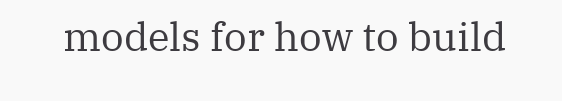models for how to build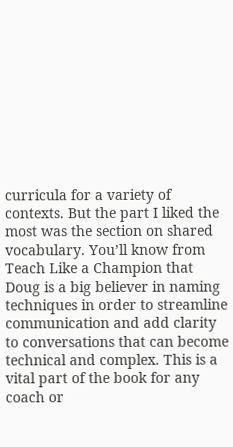curricula for a variety of contexts. But the part I liked the most was the section on shared vocabulary. You’ll know from Teach Like a Champion that Doug is a big believer in naming techniques in order to streamline communication and add clarity to conversations that can become technical and complex. This is a vital part of the book for any coach or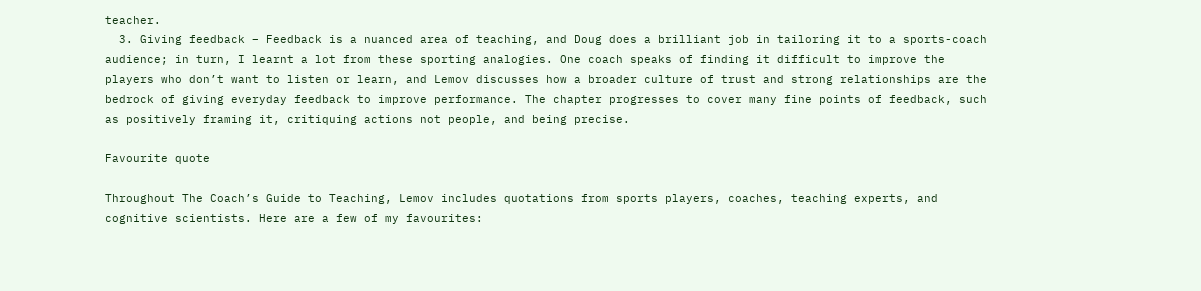teacher.
  3. Giving feedback – Feedback is a nuanced area of teaching, and Doug does a brilliant job in tailoring it to a sports-coach audience; in turn, I learnt a lot from these sporting analogies. One coach speaks of finding it difficult to improve the players who don’t want to listen or learn, and Lemov discusses how a broader culture of trust and strong relationships are the bedrock of giving everyday feedback to improve performance. The chapter progresses to cover many fine points of feedback, such as positively framing it, critiquing actions not people, and being precise.

Favourite quote

Throughout The Coach’s Guide to Teaching, Lemov includes quotations from sports players, coaches, teaching experts, and cognitive scientists. Here are a few of my favourites: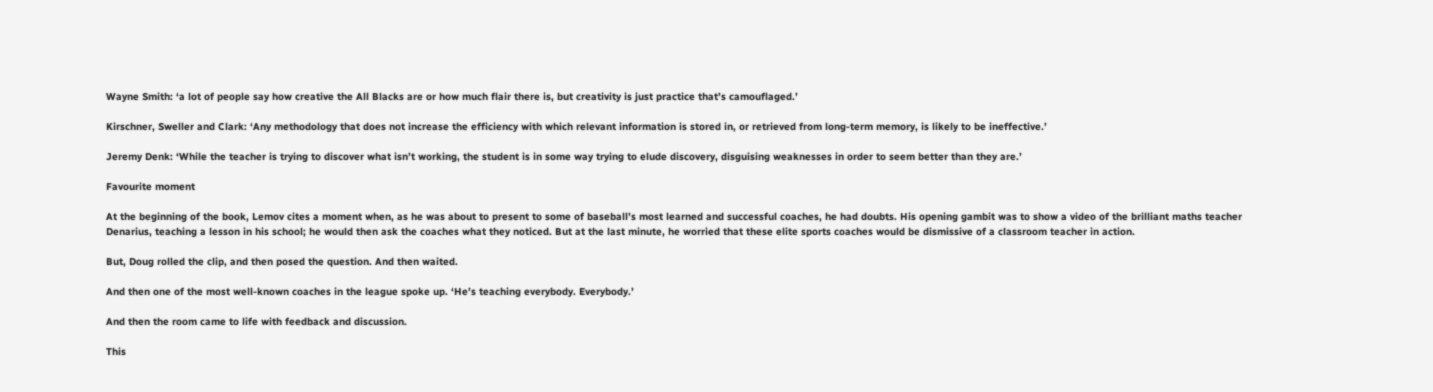Wayne Smith: ‘a lot of people say how creative the All Blacks are or how much flair there is, but creativity is just practice that’s camouflaged.’

Kirschner, Sweller and Clark: ‘Any methodology that does not increase the efficiency with which relevant information is stored in, or retrieved from long-term memory, is likely to be ineffective.’

Jeremy Denk: ‘While the teacher is trying to discover what isn’t working, the student is in some way trying to elude discovery, disguising weaknesses in order to seem better than they are.’

Favourite moment

At the beginning of the book, Lemov cites a moment when, as he was about to present to some of baseball’s most learned and successful coaches, he had doubts. His opening gambit was to show a video of the brilliant maths teacher Denarius, teaching a lesson in his school; he would then ask the coaches what they noticed. But at the last minute, he worried that these elite sports coaches would be dismissive of a classroom teacher in action.

But, Doug rolled the clip, and then posed the question. And then waited.

And then one of the most well-known coaches in the league spoke up. ‘He’s teaching everybody. Everybody.’

And then the room came to life with feedback and discussion.

This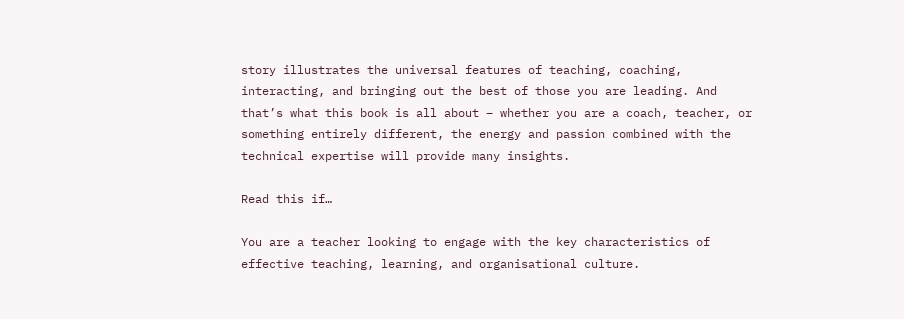story illustrates the universal features of teaching, coaching, interacting, and bringing out the best of those you are leading. And that’s what this book is all about – whether you are a coach, teacher, or something entirely different, the energy and passion combined with the technical expertise will provide many insights.

Read this if…

You are a teacher looking to engage with the key characteristics of effective teaching, learning, and organisational culture.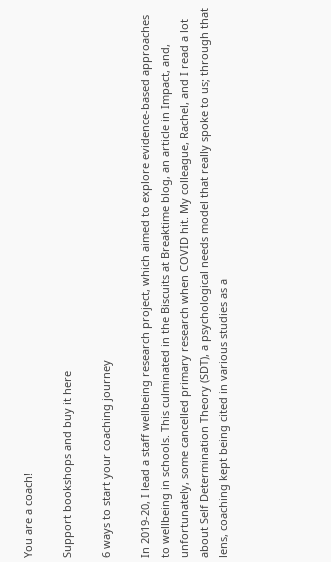You are a coach!

Support bookshops and buy it here

6 ways to start your coaching journey

In 2019-20, I lead a staff wellbeing research project, which aimed to explore evidence-based approaches to wellbeing in schools. This culminated in the Biscuits at Breaktime blog, an article in Impact, and, unfortunately, some cancelled primary research when COVID hit. My colleague, Rachel, and I read a lot about Self Determination Theory (SDT), a psychological needs model that really spoke to us; through that lens, coaching kept being cited in various studies as a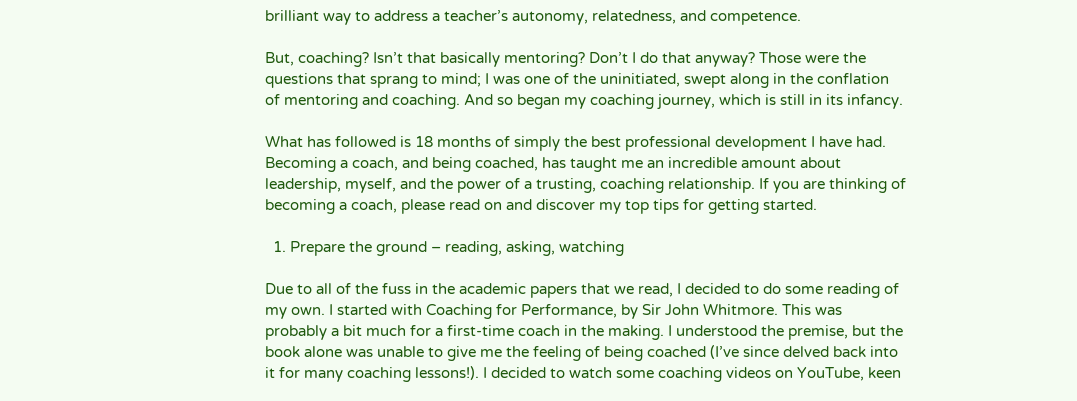brilliant way to address a teacher’s autonomy, relatedness, and competence.

But, coaching? Isn’t that basically mentoring? Don’t I do that anyway? Those were the questions that sprang to mind; I was one of the uninitiated, swept along in the conflation of mentoring and coaching. And so began my coaching journey, which is still in its infancy.

What has followed is 18 months of simply the best professional development I have had. Becoming a coach, and being coached, has taught me an incredible amount about leadership, myself, and the power of a trusting, coaching relationship. If you are thinking of becoming a coach, please read on and discover my top tips for getting started.

  1. Prepare the ground – reading, asking, watching

Due to all of the fuss in the academic papers that we read, I decided to do some reading of my own. I started with Coaching for Performance, by Sir John Whitmore. This was probably a bit much for a first-time coach in the making. I understood the premise, but the book alone was unable to give me the feeling of being coached (I’ve since delved back into it for many coaching lessons!). I decided to watch some coaching videos on YouTube, keen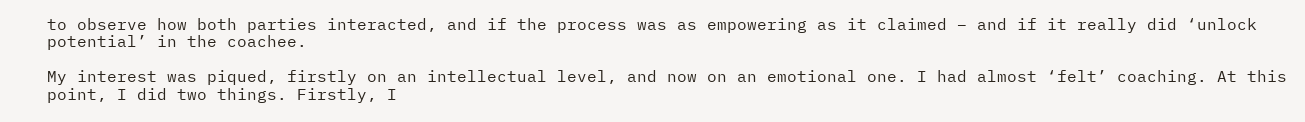to observe how both parties interacted, and if the process was as empowering as it claimed – and if it really did ‘unlock potential’ in the coachee.

My interest was piqued, firstly on an intellectual level, and now on an emotional one. I had almost ‘felt’ coaching. At this point, I did two things. Firstly, I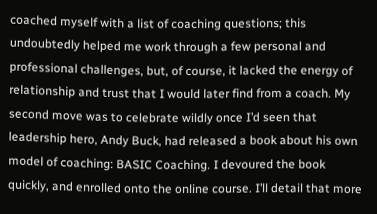coached myself with a list of coaching questions; this undoubtedly helped me work through a few personal and professional challenges, but, of course, it lacked the energy of relationship and trust that I would later find from a coach. My second move was to celebrate wildly once I’d seen that leadership hero, Andy Buck, had released a book about his own model of coaching: BASIC Coaching. I devoured the book quickly, and enrolled onto the online course. I’ll detail that more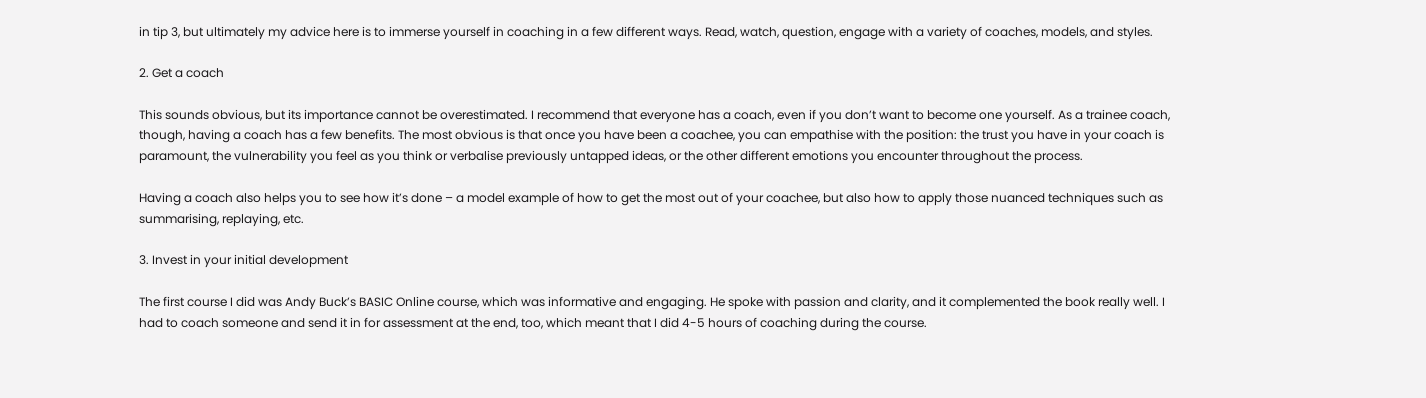in tip 3, but ultimately my advice here is to immerse yourself in coaching in a few different ways. Read, watch, question, engage with a variety of coaches, models, and styles.

2. Get a coach

This sounds obvious, but its importance cannot be overestimated. I recommend that everyone has a coach, even if you don’t want to become one yourself. As a trainee coach, though, having a coach has a few benefits. The most obvious is that once you have been a coachee, you can empathise with the position: the trust you have in your coach is paramount, the vulnerability you feel as you think or verbalise previously untapped ideas, or the other different emotions you encounter throughout the process.

Having a coach also helps you to see how it’s done – a model example of how to get the most out of your coachee, but also how to apply those nuanced techniques such as summarising, replaying, etc.

3. Invest in your initial development

The first course I did was Andy Buck’s BASIC Online course, which was informative and engaging. He spoke with passion and clarity, and it complemented the book really well. I had to coach someone and send it in for assessment at the end, too, which meant that I did 4-5 hours of coaching during the course.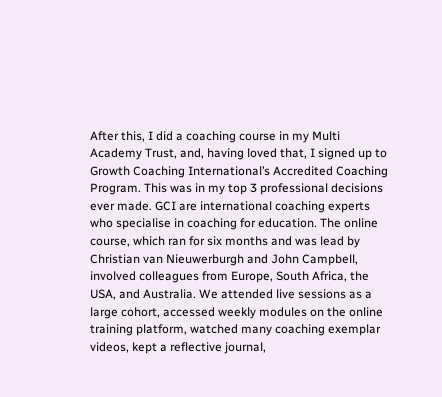After this, I did a coaching course in my Multi Academy Trust, and, having loved that, I signed up to Growth Coaching International’s Accredited Coaching Program. This was in my top 3 professional decisions ever made. GCI are international coaching experts who specialise in coaching for education. The online course, which ran for six months and was lead by Christian van Nieuwerburgh and John Campbell, involved colleagues from Europe, South Africa, the USA, and Australia. We attended live sessions as a large cohort, accessed weekly modules on the online training platform, watched many coaching exemplar videos, kept a reflective journal,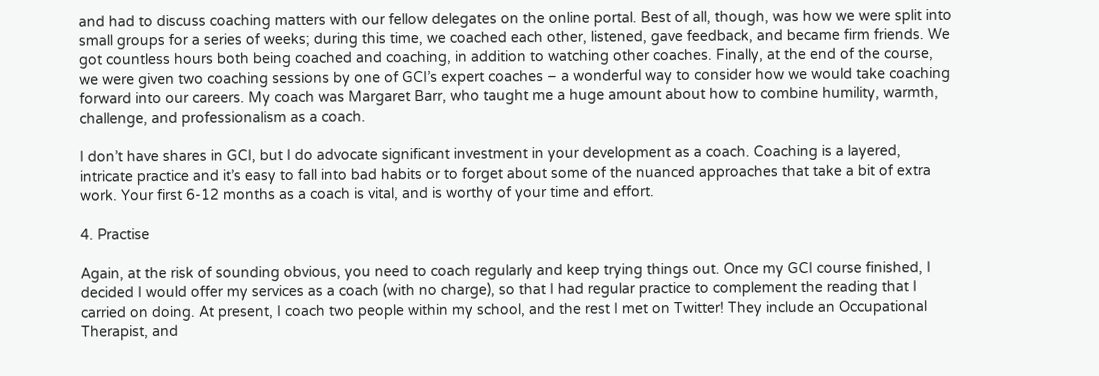and had to discuss coaching matters with our fellow delegates on the online portal. Best of all, though, was how we were split into small groups for a series of weeks; during this time, we coached each other, listened, gave feedback, and became firm friends. We got countless hours both being coached and coaching, in addition to watching other coaches. Finally, at the end of the course, we were given two coaching sessions by one of GCI’s expert coaches – a wonderful way to consider how we would take coaching forward into our careers. My coach was Margaret Barr, who taught me a huge amount about how to combine humility, warmth, challenge, and professionalism as a coach.

I don’t have shares in GCI, but I do advocate significant investment in your development as a coach. Coaching is a layered, intricate practice and it’s easy to fall into bad habits or to forget about some of the nuanced approaches that take a bit of extra work. Your first 6-12 months as a coach is vital, and is worthy of your time and effort.

4. Practise

Again, at the risk of sounding obvious, you need to coach regularly and keep trying things out. Once my GCI course finished, I decided I would offer my services as a coach (with no charge), so that I had regular practice to complement the reading that I carried on doing. At present, I coach two people within my school, and the rest I met on Twitter! They include an Occupational Therapist, and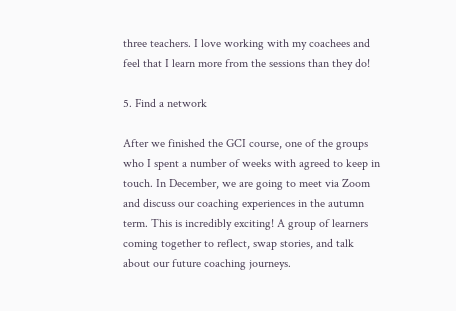three teachers. I love working with my coachees and feel that I learn more from the sessions than they do!

5. Find a network

After we finished the GCI course, one of the groups who I spent a number of weeks with agreed to keep in touch. In December, we are going to meet via Zoom and discuss our coaching experiences in the autumn term. This is incredibly exciting! A group of learners coming together to reflect, swap stories, and talk about our future coaching journeys.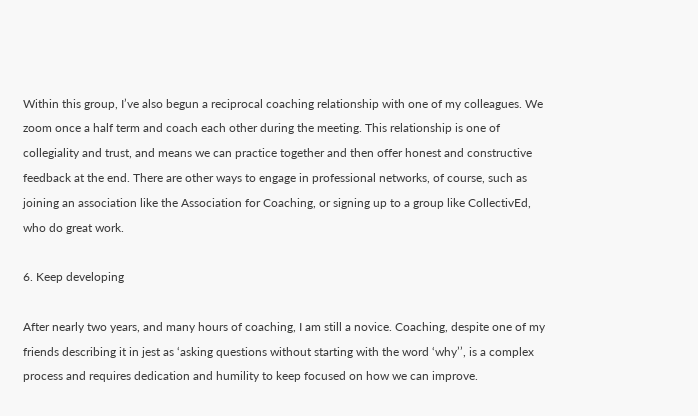Within this group, I’ve also begun a reciprocal coaching relationship with one of my colleagues. We zoom once a half term and coach each other during the meeting. This relationship is one of collegiality and trust, and means we can practice together and then offer honest and constructive feedback at the end. There are other ways to engage in professional networks, of course, such as joining an association like the Association for Coaching, or signing up to a group like CollectivEd, who do great work.

6. Keep developing

After nearly two years, and many hours of coaching, I am still a novice. Coaching, despite one of my friends describing it in jest as ‘asking questions without starting with the word ‘why’’, is a complex process and requires dedication and humility to keep focused on how we can improve.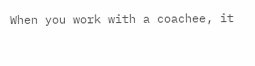When you work with a coachee, it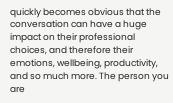quickly becomes obvious that the conversation can have a huge impact on their professional choices, and therefore their emotions, wellbeing, productivity, and so much more. The person you are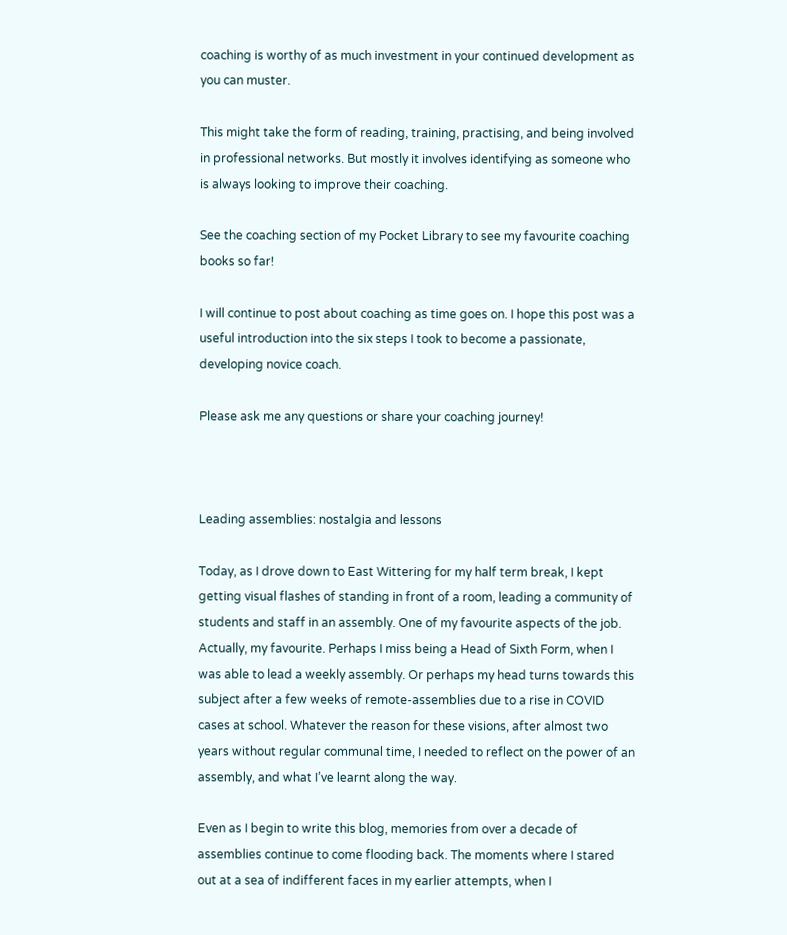coaching is worthy of as much investment in your continued development as you can muster.

This might take the form of reading, training, practising, and being involved in professional networks. But mostly it involves identifying as someone who is always looking to improve their coaching.

See the coaching section of my Pocket Library to see my favourite coaching books so far!

I will continue to post about coaching as time goes on. I hope this post was a useful introduction into the six steps I took to become a passionate, developing novice coach.

Please ask me any questions or share your coaching journey!



Leading assemblies: nostalgia and lessons

Today, as I drove down to East Wittering for my half term break, I kept getting visual flashes of standing in front of a room, leading a community of students and staff in an assembly. One of my favourite aspects of the job. Actually, my favourite. Perhaps I miss being a Head of Sixth Form, when I was able to lead a weekly assembly. Or perhaps my head turns towards this subject after a few weeks of remote-assemblies due to a rise in COVID cases at school. Whatever the reason for these visions, after almost two years without regular communal time, I needed to reflect on the power of an assembly, and what I’ve learnt along the way.

Even as I begin to write this blog, memories from over a decade of assemblies continue to come flooding back. The moments where I stared out at a sea of indifferent faces in my earlier attempts, when I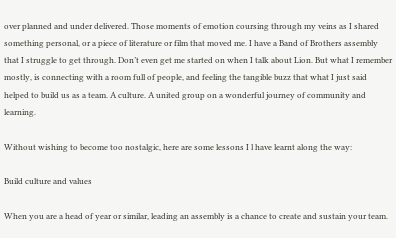over planned and under delivered. Those moments of emotion coursing through my veins as I shared something personal, or a piece of literature or film that moved me. I have a Band of Brothers assembly that I struggle to get through. Don’t even get me started on when I talk about Lion. But what I remember mostly, is connecting with a room full of people, and feeling the tangible buzz that what I just said helped to build us as a team. A culture. A united group on a wonderful journey of community and learning.

Without wishing to become too nostalgic, here are some lessons I l have learnt along the way:

Build culture and values

When you are a head of year or similar, leading an assembly is a chance to create and sustain your team.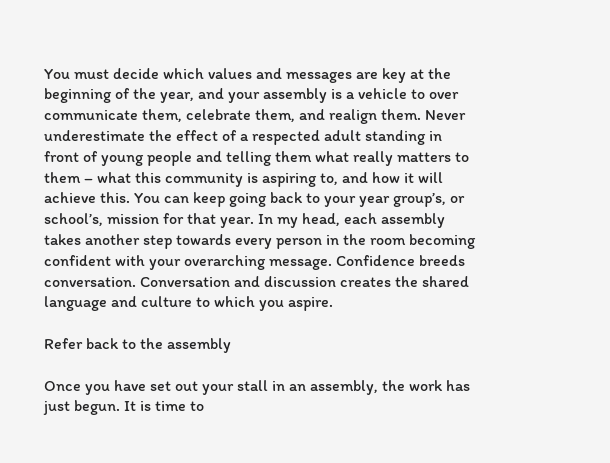You must decide which values and messages are key at the beginning of the year, and your assembly is a vehicle to over communicate them, celebrate them, and realign them. Never underestimate the effect of a respected adult standing in front of young people and telling them what really matters to them – what this community is aspiring to, and how it will achieve this. You can keep going back to your year group’s, or school’s, mission for that year. In my head, each assembly takes another step towards every person in the room becoming confident with your overarching message. Confidence breeds conversation. Conversation and discussion creates the shared language and culture to which you aspire.

Refer back to the assembly

Once you have set out your stall in an assembly, the work has just begun. It is time to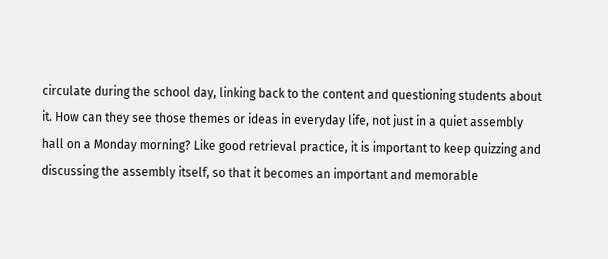circulate during the school day, linking back to the content and questioning students about it. How can they see those themes or ideas in everyday life, not just in a quiet assembly hall on a Monday morning? Like good retrieval practice, it is important to keep quizzing and discussing the assembly itself, so that it becomes an important and memorable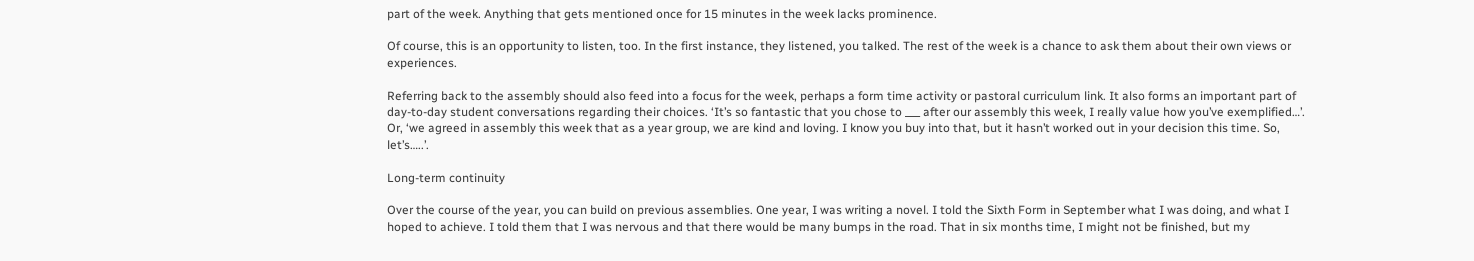part of the week. Anything that gets mentioned once for 15 minutes in the week lacks prominence.

Of course, this is an opportunity to listen, too. In the first instance, they listened, you talked. The rest of the week is a chance to ask them about their own views or experiences.

Referring back to the assembly should also feed into a focus for the week, perhaps a form time activity or pastoral curriculum link. It also forms an important part of day-to-day student conversations regarding their choices. ‘It’s so fantastic that you chose to ___ after our assembly this week, I really value how you’ve exemplified…’. Or, ‘we agreed in assembly this week that as a year group, we are kind and loving. I know you buy into that, but it hasn’t worked out in your decision this time. So, let’s…..’.

Long-term continuity

Over the course of the year, you can build on previous assemblies. One year, I was writing a novel. I told the Sixth Form in September what I was doing, and what I hoped to achieve. I told them that I was nervous and that there would be many bumps in the road. That in six months time, I might not be finished, but my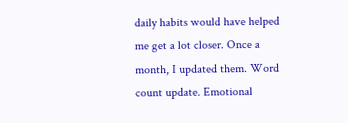daily habits would have helped me get a lot closer. Once a month, I updated them. Word count update. Emotional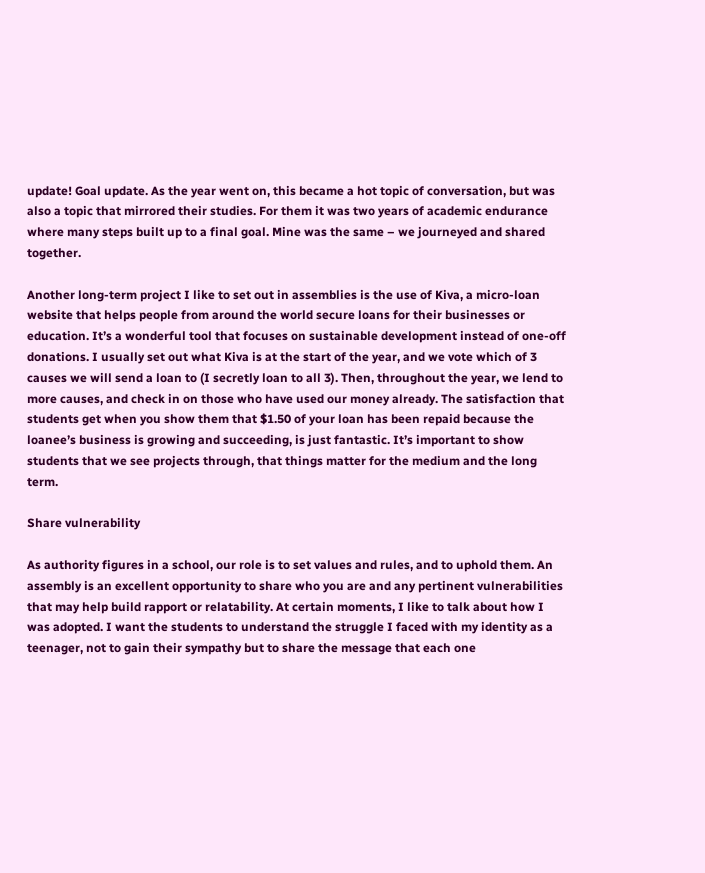update! Goal update. As the year went on, this became a hot topic of conversation, but was also a topic that mirrored their studies. For them it was two years of academic endurance where many steps built up to a final goal. Mine was the same – we journeyed and shared together.

Another long-term project I like to set out in assemblies is the use of Kiva, a micro-loan website that helps people from around the world secure loans for their businesses or education. It’s a wonderful tool that focuses on sustainable development instead of one-off donations. I usually set out what Kiva is at the start of the year, and we vote which of 3 causes we will send a loan to (I secretly loan to all 3). Then, throughout the year, we lend to more causes, and check in on those who have used our money already. The satisfaction that students get when you show them that $1.50 of your loan has been repaid because the loanee’s business is growing and succeeding, is just fantastic. It’s important to show students that we see projects through, that things matter for the medium and the long term.

Share vulnerability

As authority figures in a school, our role is to set values and rules, and to uphold them. An assembly is an excellent opportunity to share who you are and any pertinent vulnerabilities that may help build rapport or relatability. At certain moments, I like to talk about how I was adopted. I want the students to understand the struggle I faced with my identity as a teenager, not to gain their sympathy but to share the message that each one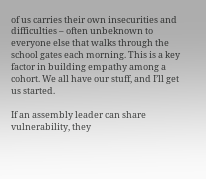of us carries their own insecurities and difficulties – often unbeknown to everyone else that walks through the school gates each morning. This is a key factor in building empathy among a cohort. We all have our stuff, and I’ll get us started.

If an assembly leader can share vulnerability, they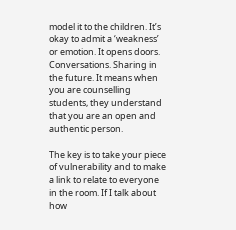model it to the children. It’s okay to admit a ‘weakness’ or emotion. It opens doors. Conversations. Sharing in the future. It means when you are counselling students, they understand that you are an open and authentic person.

The key is to take your piece of vulnerability and to make a link to relate to everyone in the room. If I talk about how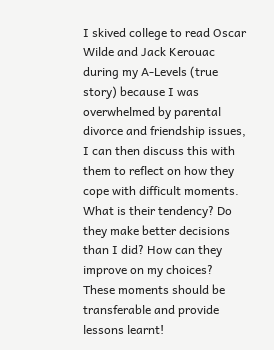I skived college to read Oscar Wilde and Jack Kerouac during my A-Levels (true story) because I was overwhelmed by parental divorce and friendship issues, I can then discuss this with them to reflect on how they cope with difficult moments. What is their tendency? Do they make better decisions than I did? How can they improve on my choices? These moments should be transferable and provide lessons learnt!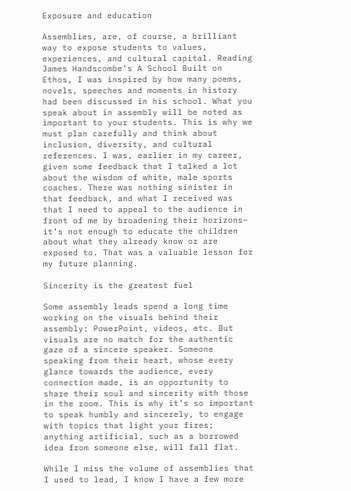Exposure and education

Assemblies, are, of course, a brilliant way to expose students to values, experiences, and cultural capital. Reading James Handscombe’s A School Built on Ethos, I was inspired by how many poems, novels, speeches and moments in history had been discussed in his school. What you speak about in assembly will be noted as important to your students. This is why we must plan carefully and think about inclusion, diversity, and cultural references. I was, earlier in my career, given some feedback that I talked a lot about the wisdom of white, male sports coaches. There was nothing sinister in that feedback, and what I received was that I need to appeal to the audience in front of me by broadening their horizons– it’s not enough to educate the children about what they already know or are exposed to. That was a valuable lesson for my future planning.

Sincerity is the greatest fuel

Some assembly leads spend a long time working on the visuals behind their assembly: PowerPoint, videos, etc. But visuals are no match for the authentic gaze of a sincere speaker. Someone speaking from their heart, whose every glance towards the audience, every connection made, is an opportunity to share their soul and sincerity with those in the room. This is why it’s so important to speak humbly and sincerely, to engage with topics that light your fires; anything artificial, such as a borrowed idea from someone else, will fall flat.

While I miss the volume of assemblies that I used to lead, I know I have a few more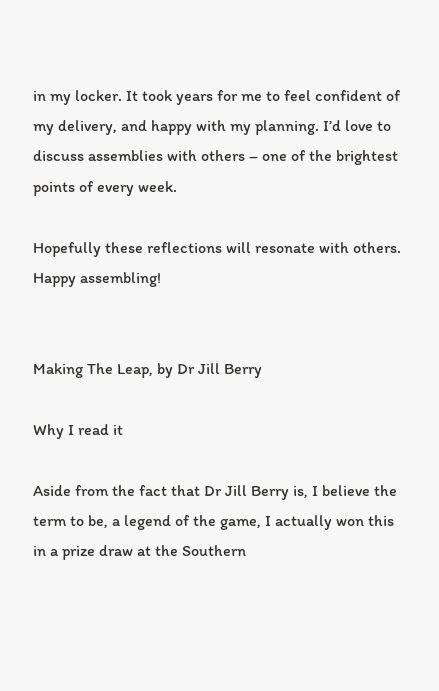in my locker. It took years for me to feel confident of my delivery, and happy with my planning. I’d love to discuss assemblies with others – one of the brightest points of every week.

Hopefully these reflections will resonate with others. Happy assembling!


Making The Leap, by Dr Jill Berry

Why I read it

Aside from the fact that Dr Jill Berry is, I believe the term to be, a legend of the game, I actually won this in a prize draw at the Southern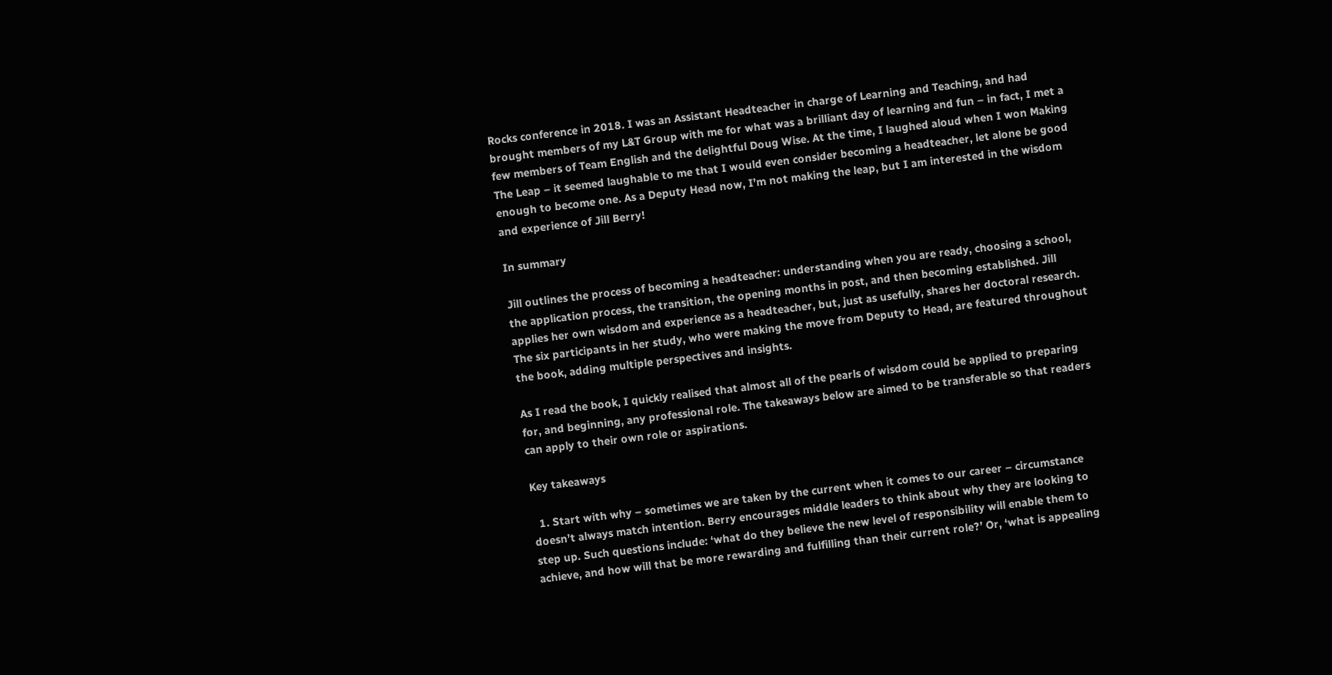Rocks conference in 2018. I was an Assistant Headteacher in charge of Learning and Teaching, and had brought members of my L&T Group with me for what was a brilliant day of learning and fun – in fact, I met a few members of Team English and the delightful Doug Wise. At the time, I laughed aloud when I won Making The Leap – it seemed laughable to me that I would even consider becoming a headteacher, let alone be good enough to become one. As a Deputy Head now, I’m not making the leap, but I am interested in the wisdom and experience of Jill Berry!

In summary

Jill outlines the process of becoming a headteacher: understanding when you are ready, choosing a school, the application process, the transition, the opening months in post, and then becoming established. Jill applies her own wisdom and experience as a headteacher, but, just as usefully, shares her doctoral research. The six participants in her study, who were making the move from Deputy to Head, are featured throughout the book, adding multiple perspectives and insights.

As I read the book, I quickly realised that almost all of the pearls of wisdom could be applied to preparing for, and beginning, any professional role. The takeaways below are aimed to be transferable so that readers can apply to their own role or aspirations.

Key takeaways

  1. Start with why – sometimes we are taken by the current when it comes to our career – circumstance doesn’t always match intention. Berry encourages middle leaders to think about why they are looking to step up. Such questions include: ‘what do they believe the new level of responsibility will enable them to achieve, and how will that be more rewarding and fulfilling than their current role?’ Or, ‘what is appealing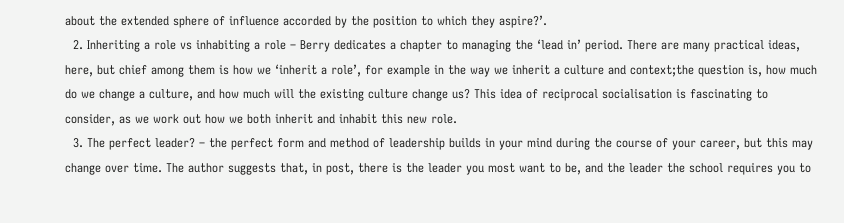about the extended sphere of influence accorded by the position to which they aspire?’.
  2. Inheriting a role vs inhabiting a role – Berry dedicates a chapter to managing the ‘lead in’ period. There are many practical ideas, here, but chief among them is how we ‘inherit a role’, for example in the way we inherit a culture and context;the question is, how much do we change a culture, and how much will the existing culture change us? This idea of reciprocal socialisation is fascinating to consider, as we work out how we both inherit and inhabit this new role.
  3. The perfect leader? – the perfect form and method of leadership builds in your mind during the course of your career, but this may change over time. The author suggests that, in post, there is the leader you most want to be, and the leader the school requires you to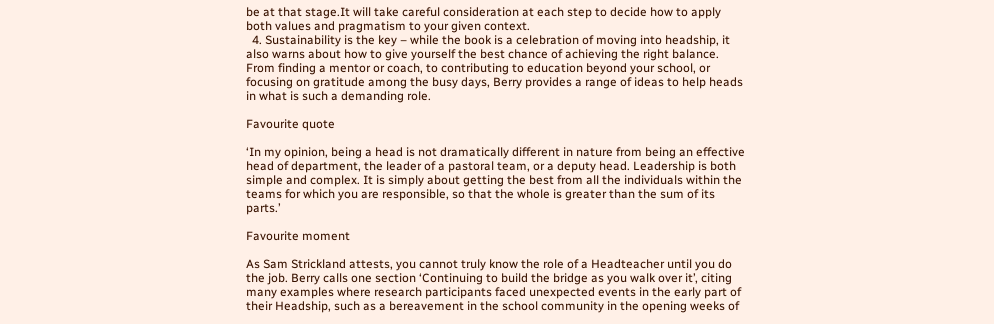be at that stage.It will take careful consideration at each step to decide how to apply both values and pragmatism to your given context.
  4. Sustainability is the key – while the book is a celebration of moving into headship, it also warns about how to give yourself the best chance of achieving the right balance. From finding a mentor or coach, to contributing to education beyond your school, or focusing on gratitude among the busy days, Berry provides a range of ideas to help heads in what is such a demanding role.

Favourite quote

‘In my opinion, being a head is not dramatically different in nature from being an effective head of department, the leader of a pastoral team, or a deputy head. Leadership is both simple and complex. It is simply about getting the best from all the individuals within the teams for which you are responsible, so that the whole is greater than the sum of its parts.’

Favourite moment

As Sam Strickland attests, you cannot truly know the role of a Headteacher until you do the job. Berry calls one section ‘Continuing to build the bridge as you walk over it’, citing many examples where research participants faced unexpected events in the early part of their Headship, such as a bereavement in the school community in the opening weeks of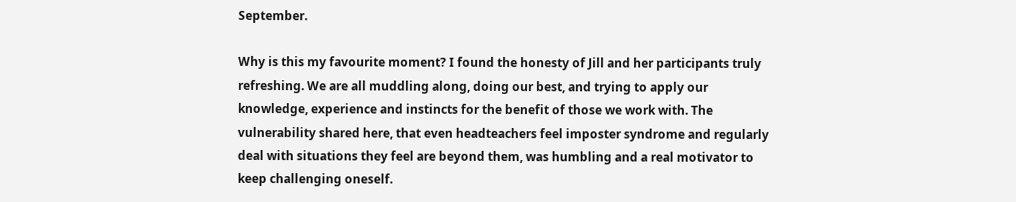September.

Why is this my favourite moment? I found the honesty of Jill and her participants truly refreshing. We are all muddling along, doing our best, and trying to apply our knowledge, experience and instincts for the benefit of those we work with. The vulnerability shared here, that even headteachers feel imposter syndrome and regularly deal with situations they feel are beyond them, was humbling and a real motivator to keep challenging oneself.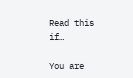Read this if…

You are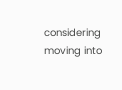considering moving into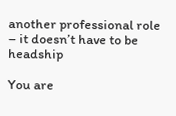another professional role – it doesn’t have to be headship

You are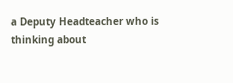a Deputy Headteacher who is thinking about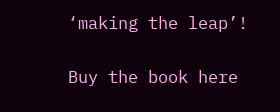‘making the leap’!

Buy the book here